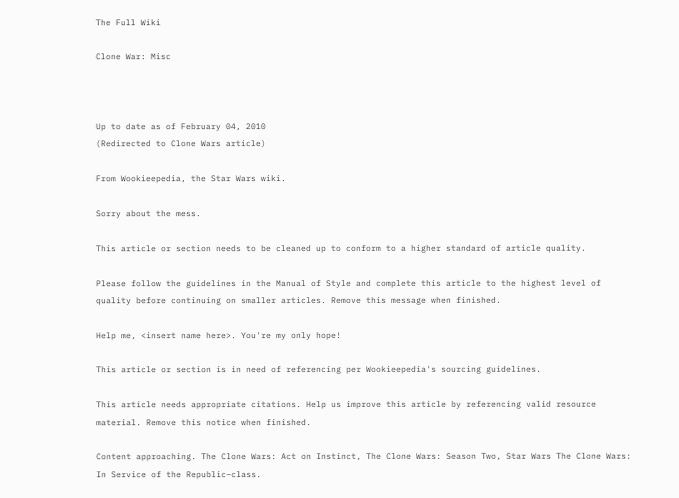The Full Wiki

Clone War: Misc



Up to date as of February 04, 2010
(Redirected to Clone Wars article)

From Wookieepedia, the Star Wars wiki.

Sorry about the mess.

This article or section needs to be cleaned up to conform to a higher standard of article quality.

Please follow the guidelines in the Manual of Style and complete this article to the highest level of quality before continuing on smaller articles. Remove this message when finished.

Help me, <insert name here>. You're my only hope!

This article or section is in need of referencing per Wookieepedia's sourcing guidelines.

This article needs appropriate citations. Help us improve this article by referencing valid resource material. Remove this notice when finished.

Content approaching. The Clone Wars: Act on Instinct, The Clone Wars: Season Two, Star Wars The Clone Wars: In Service of the Republic–class.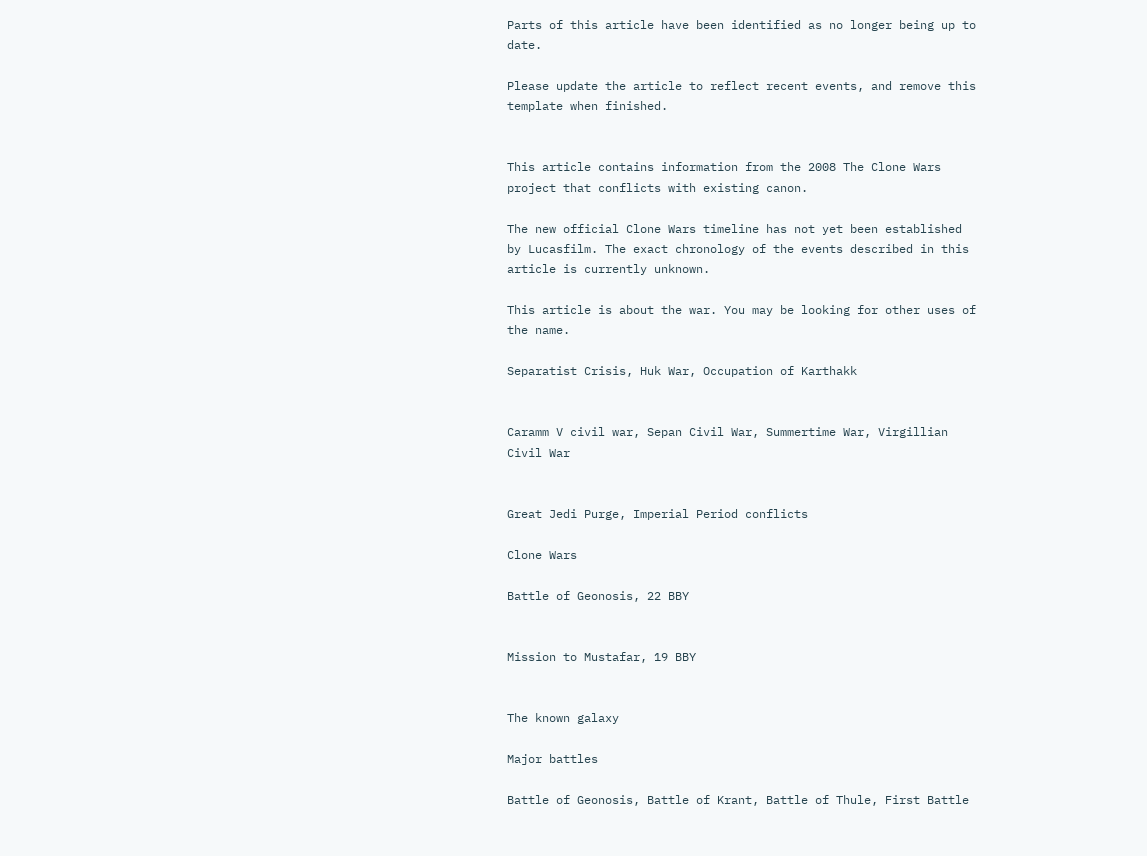Parts of this article have been identified as no longer being up to date.

Please update the article to reflect recent events, and remove this template when finished.


This article contains information from the 2008 The Clone Wars project that conflicts with existing canon.

The new official Clone Wars timeline has not yet been established by Lucasfilm. The exact chronology of the events described in this article is currently unknown.

This article is about the war. You may be looking for other uses of the name.

Separatist Crisis, Huk War, Occupation of Karthakk


Caramm V civil war, Sepan Civil War, Summertime War, Virgillian Civil War


Great Jedi Purge, Imperial Period conflicts

Clone Wars

Battle of Geonosis, 22 BBY


Mission to Mustafar, 19 BBY


The known galaxy

Major battles

Battle of Geonosis, Battle of Krant, Battle of Thule, First Battle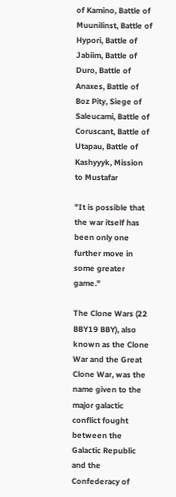of Kamino, Battle of Muunilinst, Battle of Hypori, Battle of Jabiim, Battle of Duro, Battle of Anaxes, Battle of Boz Pity, Siege of Saleucami, Battle of Coruscant, Battle of Utapau, Battle of Kashyyyk, Mission to Mustafar

"It is possible that the war itself has been only one further move in some greater game."

The Clone Wars (22 BBY19 BBY), also known as the Clone War and the Great Clone War, was the name given to the major galactic conflict fought between the Galactic Republic and the Confederacy of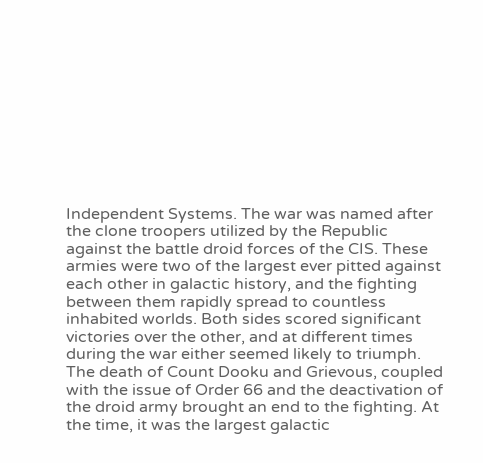Independent Systems. The war was named after the clone troopers utilized by the Republic against the battle droid forces of the CIS. These armies were two of the largest ever pitted against each other in galactic history, and the fighting between them rapidly spread to countless inhabited worlds. Both sides scored significant victories over the other, and at different times during the war either seemed likely to triumph. The death of Count Dooku and Grievous, coupled with the issue of Order 66 and the deactivation of the droid army brought an end to the fighting. At the time, it was the largest galactic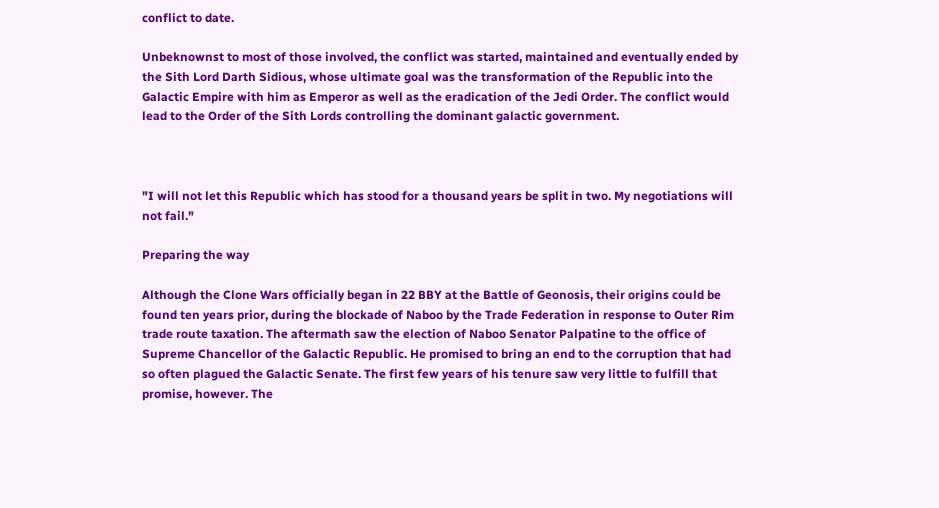conflict to date.

Unbeknownst to most of those involved, the conflict was started, maintained and eventually ended by the Sith Lord Darth Sidious, whose ultimate goal was the transformation of the Republic into the Galactic Empire with him as Emperor as well as the eradication of the Jedi Order. The conflict would lead to the Order of the Sith Lords controlling the dominant galactic government.



"I will not let this Republic which has stood for a thousand years be split in two. My negotiations will not fail."

Preparing the way

Although the Clone Wars officially began in 22 BBY at the Battle of Geonosis, their origins could be found ten years prior, during the blockade of Naboo by the Trade Federation in response to Outer Rim trade route taxation. The aftermath saw the election of Naboo Senator Palpatine to the office of Supreme Chancellor of the Galactic Republic. He promised to bring an end to the corruption that had so often plagued the Galactic Senate. The first few years of his tenure saw very little to fulfill that promise, however. The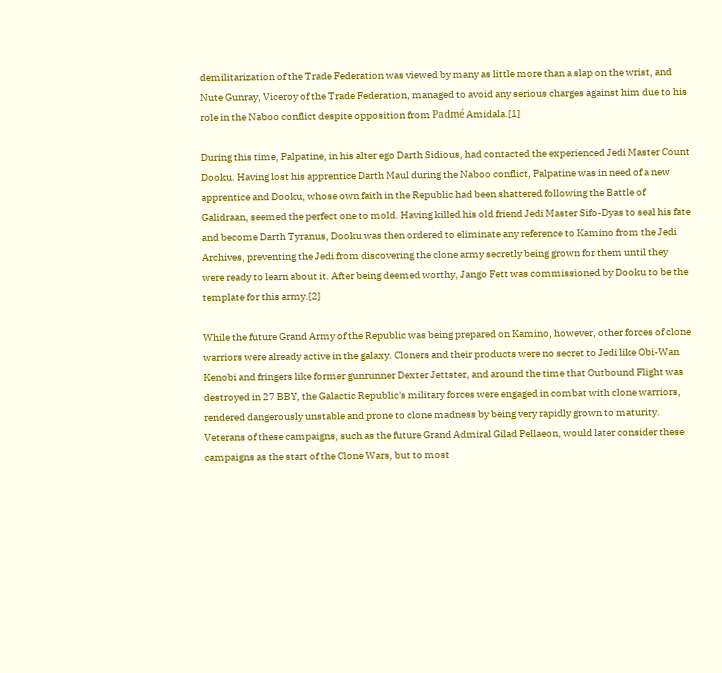demilitarization of the Trade Federation was viewed by many as little more than a slap on the wrist, and Nute Gunray, Viceroy of the Trade Federation, managed to avoid any serious charges against him due to his role in the Naboo conflict despite opposition from Padmé Amidala.[1]

During this time, Palpatine, in his alter ego Darth Sidious, had contacted the experienced Jedi Master Count Dooku. Having lost his apprentice Darth Maul during the Naboo conflict, Palpatine was in need of a new apprentice and Dooku, whose own faith in the Republic had been shattered following the Battle of Galidraan, seemed the perfect one to mold. Having killed his old friend Jedi Master Sifo-Dyas to seal his fate and become Darth Tyranus, Dooku was then ordered to eliminate any reference to Kamino from the Jedi Archives, preventing the Jedi from discovering the clone army secretly being grown for them until they were ready to learn about it. After being deemed worthy, Jango Fett was commissioned by Dooku to be the template for this army.[2]

While the future Grand Army of the Republic was being prepared on Kamino, however, other forces of clone warriors were already active in the galaxy. Cloners and their products were no secret to Jedi like Obi-Wan Kenobi and fringers like former gunrunner Dexter Jettster, and around the time that Outbound Flight was destroyed in 27 BBY, the Galactic Republic's military forces were engaged in combat with clone warriors, rendered dangerously unstable and prone to clone madness by being very rapidly grown to maturity. Veterans of these campaigns, such as the future Grand Admiral Gilad Pellaeon, would later consider these campaigns as the start of the Clone Wars, but to most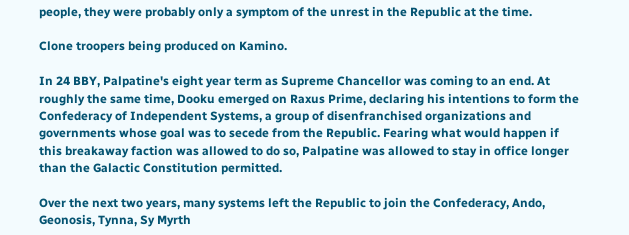people, they were probably only a symptom of the unrest in the Republic at the time.

Clone troopers being produced on Kamino.

In 24 BBY, Palpatine's eight year term as Supreme Chancellor was coming to an end. At roughly the same time, Dooku emerged on Raxus Prime, declaring his intentions to form the Confederacy of Independent Systems, a group of disenfranchised organizations and governments whose goal was to secede from the Republic. Fearing what would happen if this breakaway faction was allowed to do so, Palpatine was allowed to stay in office longer than the Galactic Constitution permitted.

Over the next two years, many systems left the Republic to join the Confederacy, Ando, Geonosis, Tynna, Sy Myrth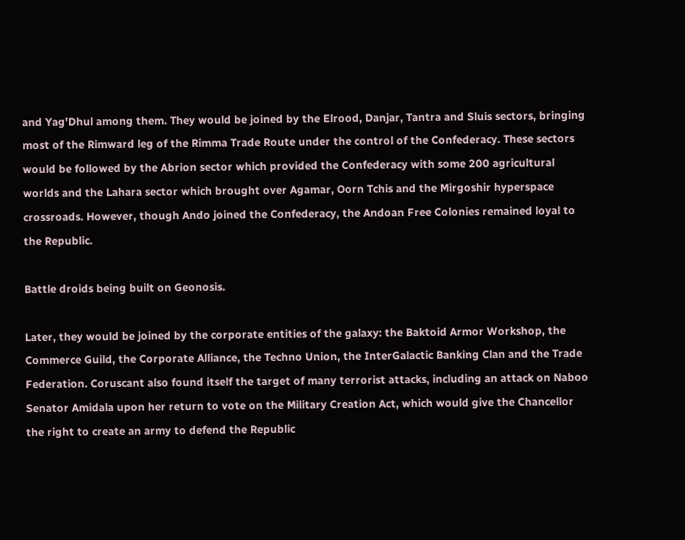and Yag'Dhul among them. They would be joined by the Elrood, Danjar, Tantra and Sluis sectors, bringing most of the Rimward leg of the Rimma Trade Route under the control of the Confederacy. These sectors would be followed by the Abrion sector which provided the Confederacy with some 200 agricultural worlds and the Lahara sector which brought over Agamar, Oorn Tchis and the Mirgoshir hyperspace crossroads. However, though Ando joined the Confederacy, the Andoan Free Colonies remained loyal to the Republic.

Battle droids being built on Geonosis.

Later, they would be joined by the corporate entities of the galaxy: the Baktoid Armor Workshop, the Commerce Guild, the Corporate Alliance, the Techno Union, the InterGalactic Banking Clan and the Trade Federation. Coruscant also found itself the target of many terrorist attacks, including an attack on Naboo Senator Amidala upon her return to vote on the Military Creation Act, which would give the Chancellor the right to create an army to defend the Republic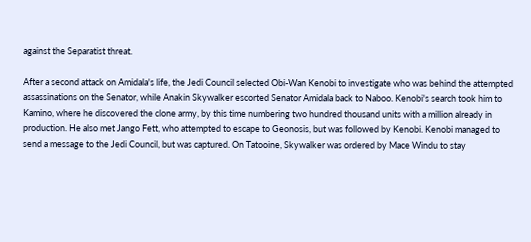against the Separatist threat.

After a second attack on Amidala's life, the Jedi Council selected Obi-Wan Kenobi to investigate who was behind the attempted assassinations on the Senator, while Anakin Skywalker escorted Senator Amidala back to Naboo. Kenobi's search took him to Kamino, where he discovered the clone army, by this time numbering two hundred thousand units with a million already in production. He also met Jango Fett, who attempted to escape to Geonosis, but was followed by Kenobi. Kenobi managed to send a message to the Jedi Council, but was captured. On Tatooine, Skywalker was ordered by Mace Windu to stay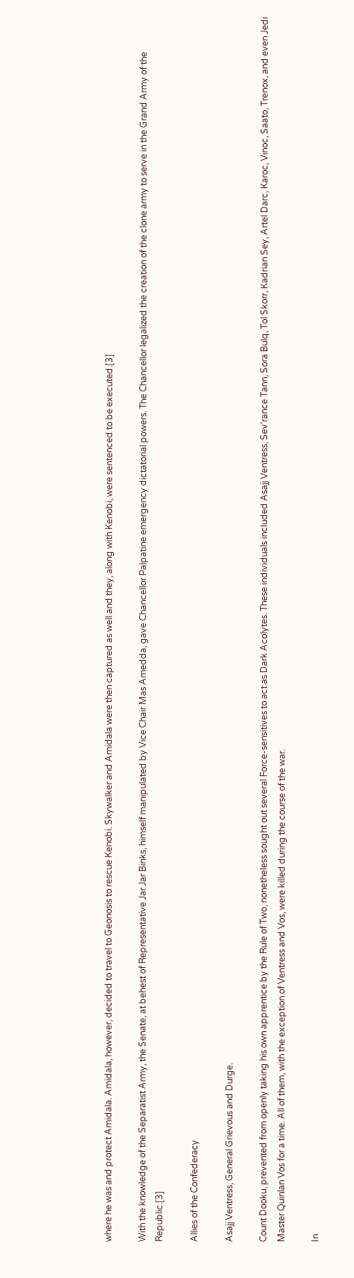where he was and protect Amidala. Amidala, however, decided to travel to Geonosis to rescue Kenobi. Skywalker and Amidala were then captured as well and they, along with Kenobi, were sentenced to be executed.[3]

With the knowledge of the Separatist Army, the Senate, at behest of Representative Jar Jar Binks, himself manipulated by Vice Chair Mas Amedda, gave Chancellor Palpatine emergency dictatorial powers. The Chancellor legalized the creation of the clone army to serve in the Grand Army of the Republic.[3]

Allies of the Confederacy

Asajj Ventress, General Grievous and Durge.

Count Dooku, prevented from openly taking his own apprentice by the Rule of Two, nonetheless sought out several Force-sensitives to act as Dark Acolytes. These individuals included Asajj Ventress, Sev'rance Tann, Sora Bulq, Tol Skorr, Kadrian Sey, Artel Darc, Karoc, Vinoc, Saato, Trenox, and even Jedi Master Quinlan Vos for a time. All of them, with the exception of Ventress and Vos, were killed during the course of the war.

In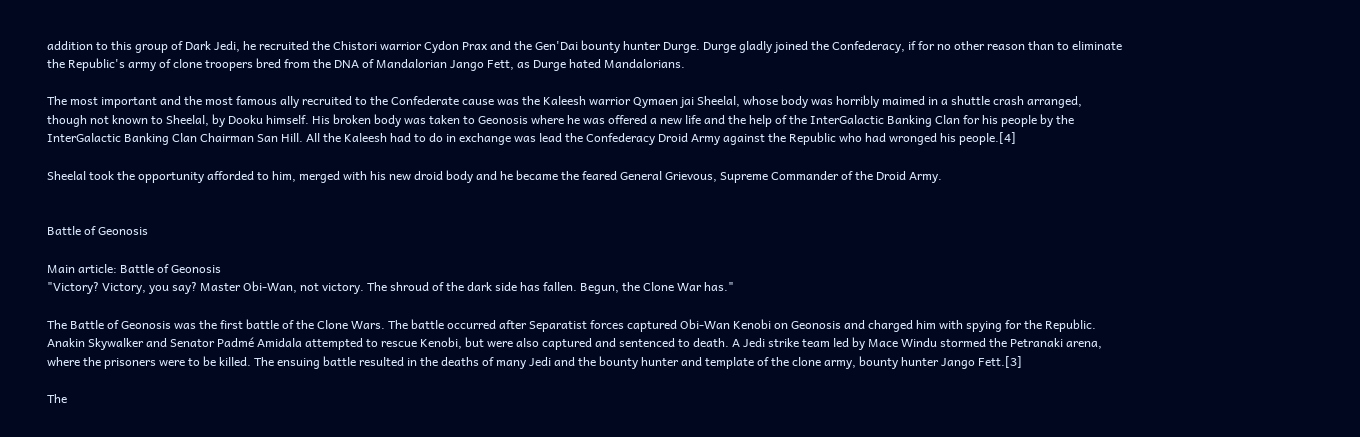addition to this group of Dark Jedi, he recruited the Chistori warrior Cydon Prax and the Gen'Dai bounty hunter Durge. Durge gladly joined the Confederacy, if for no other reason than to eliminate the Republic's army of clone troopers bred from the DNA of Mandalorian Jango Fett, as Durge hated Mandalorians.

The most important and the most famous ally recruited to the Confederate cause was the Kaleesh warrior Qymaen jai Sheelal, whose body was horribly maimed in a shuttle crash arranged, though not known to Sheelal, by Dooku himself. His broken body was taken to Geonosis where he was offered a new life and the help of the InterGalactic Banking Clan for his people by the InterGalactic Banking Clan Chairman San Hill. All the Kaleesh had to do in exchange was lead the Confederacy Droid Army against the Republic who had wronged his people.[4]

Sheelal took the opportunity afforded to him, merged with his new droid body and he became the feared General Grievous, Supreme Commander of the Droid Army.


Battle of Geonosis

Main article: Battle of Geonosis
"Victory? Victory, you say? Master Obi-Wan, not victory. The shroud of the dark side has fallen. Begun, the Clone War has."

The Battle of Geonosis was the first battle of the Clone Wars. The battle occurred after Separatist forces captured Obi-Wan Kenobi on Geonosis and charged him with spying for the Republic. Anakin Skywalker and Senator Padmé Amidala attempted to rescue Kenobi, but were also captured and sentenced to death. A Jedi strike team led by Mace Windu stormed the Petranaki arena, where the prisoners were to be killed. The ensuing battle resulted in the deaths of many Jedi and the bounty hunter and template of the clone army, bounty hunter Jango Fett.[3]

The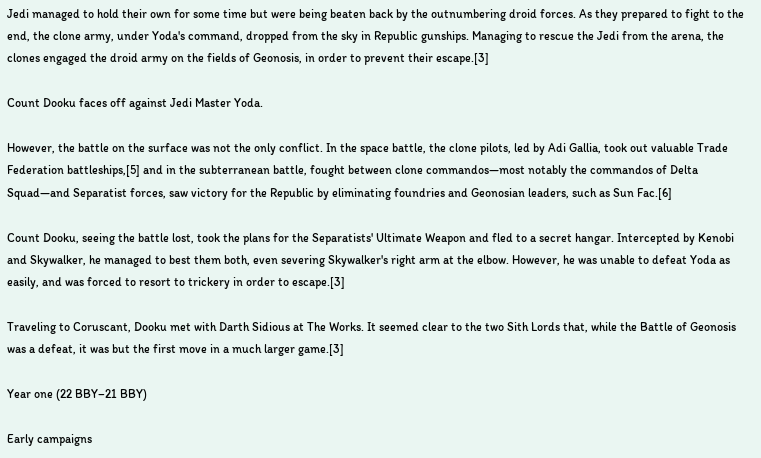Jedi managed to hold their own for some time but were being beaten back by the outnumbering droid forces. As they prepared to fight to the end, the clone army, under Yoda's command, dropped from the sky in Republic gunships. Managing to rescue the Jedi from the arena, the clones engaged the droid army on the fields of Geonosis, in order to prevent their escape.[3]

Count Dooku faces off against Jedi Master Yoda.

However, the battle on the surface was not the only conflict. In the space battle, the clone pilots, led by Adi Gallia, took out valuable Trade Federation battleships,[5] and in the subterranean battle, fought between clone commandos—most notably the commandos of Delta Squad—and Separatist forces, saw victory for the Republic by eliminating foundries and Geonosian leaders, such as Sun Fac.[6]

Count Dooku, seeing the battle lost, took the plans for the Separatists' Ultimate Weapon and fled to a secret hangar. Intercepted by Kenobi and Skywalker, he managed to best them both, even severing Skywalker's right arm at the elbow. However, he was unable to defeat Yoda as easily, and was forced to resort to trickery in order to escape.[3]

Traveling to Coruscant, Dooku met with Darth Sidious at The Works. It seemed clear to the two Sith Lords that, while the Battle of Geonosis was a defeat, it was but the first move in a much larger game.[3]

Year one (22 BBY–21 BBY)

Early campaigns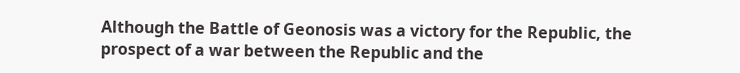Although the Battle of Geonosis was a victory for the Republic, the prospect of a war between the Republic and the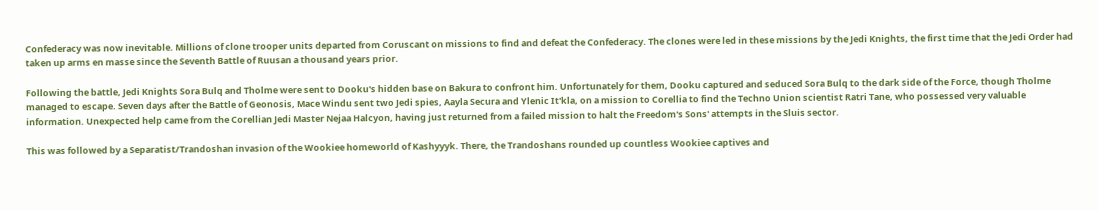Confederacy was now inevitable. Millions of clone trooper units departed from Coruscant on missions to find and defeat the Confederacy. The clones were led in these missions by the Jedi Knights, the first time that the Jedi Order had taken up arms en masse since the Seventh Battle of Ruusan a thousand years prior.

Following the battle, Jedi Knights Sora Bulq and Tholme were sent to Dooku's hidden base on Bakura to confront him. Unfortunately for them, Dooku captured and seduced Sora Bulq to the dark side of the Force, though Tholme managed to escape. Seven days after the Battle of Geonosis, Mace Windu sent two Jedi spies, Aayla Secura and Ylenic It'kla, on a mission to Corellia to find the Techno Union scientist Ratri Tane, who possessed very valuable information. Unexpected help came from the Corellian Jedi Master Nejaa Halcyon, having just returned from a failed mission to halt the Freedom's Sons' attempts in the Sluis sector.

This was followed by a Separatist/Trandoshan invasion of the Wookiee homeworld of Kashyyyk. There, the Trandoshans rounded up countless Wookiee captives and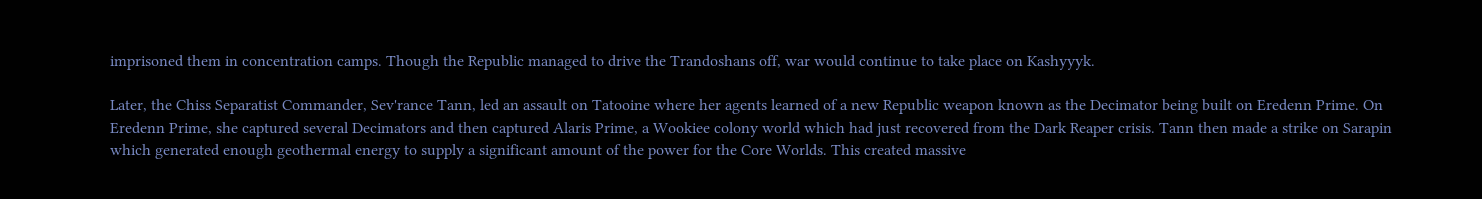imprisoned them in concentration camps. Though the Republic managed to drive the Trandoshans off, war would continue to take place on Kashyyyk.

Later, the Chiss Separatist Commander, Sev'rance Tann, led an assault on Tatooine where her agents learned of a new Republic weapon known as the Decimator being built on Eredenn Prime. On Eredenn Prime, she captured several Decimators and then captured Alaris Prime, a Wookiee colony world which had just recovered from the Dark Reaper crisis. Tann then made a strike on Sarapin which generated enough geothermal energy to supply a significant amount of the power for the Core Worlds. This created massive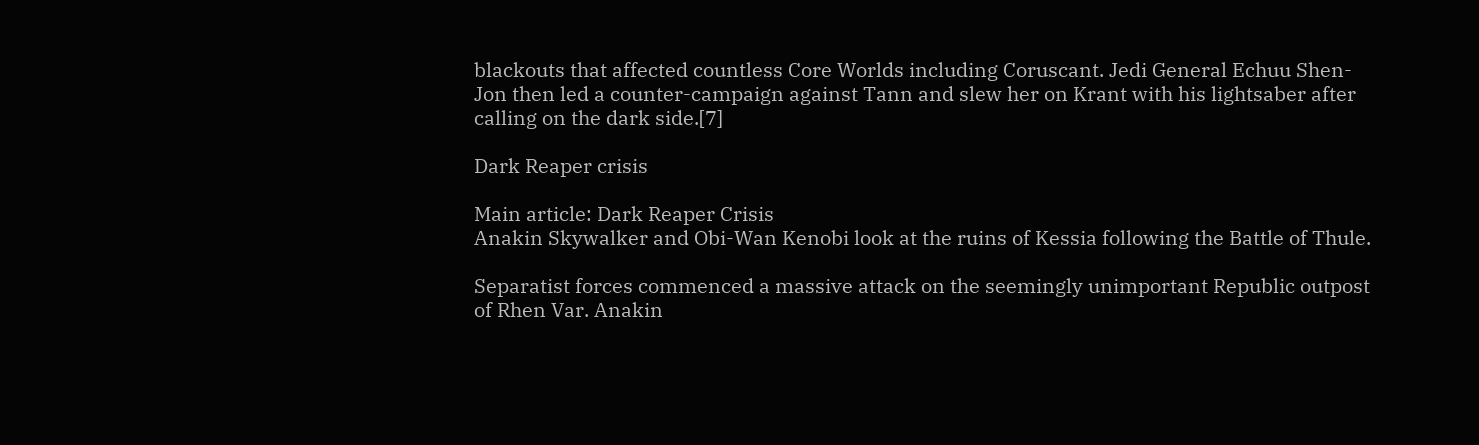blackouts that affected countless Core Worlds including Coruscant. Jedi General Echuu Shen-Jon then led a counter-campaign against Tann and slew her on Krant with his lightsaber after calling on the dark side.[7]

Dark Reaper crisis

Main article: Dark Reaper Crisis
Anakin Skywalker and Obi-Wan Kenobi look at the ruins of Kessia following the Battle of Thule.

Separatist forces commenced a massive attack on the seemingly unimportant Republic outpost of Rhen Var. Anakin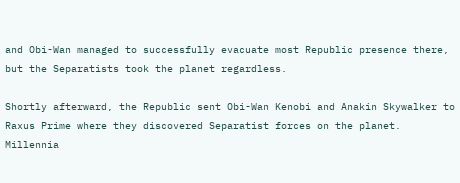and Obi-Wan managed to successfully evacuate most Republic presence there, but the Separatists took the planet regardless.

Shortly afterward, the Republic sent Obi-Wan Kenobi and Anakin Skywalker to Raxus Prime where they discovered Separatist forces on the planet. Millennia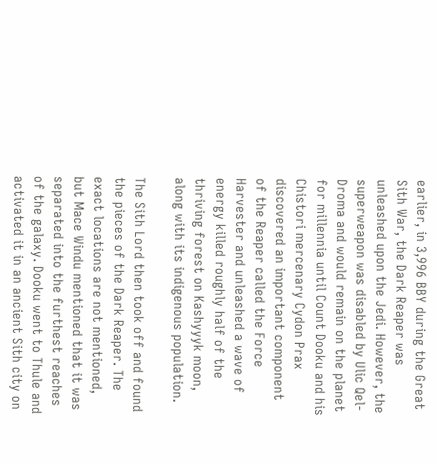earlier, in 3,996 BBY during the Great Sith War, the Dark Reaper was unleashed upon the Jedi. However, the superweapon was disabled by Ulic Qel-Droma and would remain on the planet for millennia until Count Dooku and his Chistori mercenary Cydon Prax discovered an important component of the Reaper called the Force Harvester and unleashed a wave of energy killed roughly half of the thriving forest on Kashyyyk moon, along with its indigenous population.

The Sith Lord then took off and found the pieces of the Dark Reaper. The exact locations are not mentioned, but Mace Windu mentioned that it was separated into the furthest reaches of the galaxy. Dooku went to Thule and activated it in an ancient Sith city on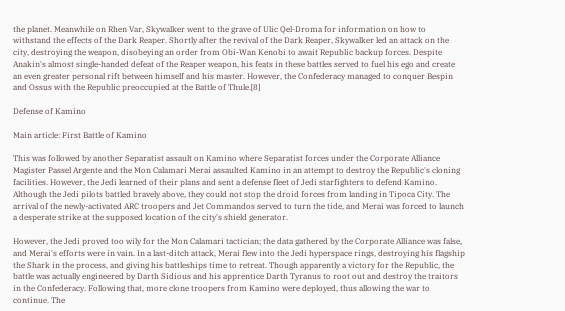the planet. Meanwhile on Rhen Var, Skywalker went to the grave of Ulic Qel-Droma for information on how to withstand the effects of the Dark Reaper. Shortly after the revival of the Dark Reaper, Skywalker led an attack on the city, destroying the weapon, disobeying an order from Obi-Wan Kenobi to await Republic backup forces. Despite Anakin's almost single-handed defeat of the Reaper weapon, his feats in these battles served to fuel his ego and create an even greater personal rift between himself and his master. However, the Confederacy managed to conquer Bespin and Ossus with the Republic preoccupied at the Battle of Thule.[8]

Defense of Kamino

Main article: First Battle of Kamino

This was followed by another Separatist assault on Kamino where Separatist forces under the Corporate Alliance Magister Passel Argente and the Mon Calamari Merai assaulted Kamino in an attempt to destroy the Republic's cloning facilities. However, the Jedi learned of their plans and sent a defense fleet of Jedi starfighters to defend Kamino. Although the Jedi pilots battled bravely above, they could not stop the droid forces from landing in Tipoca City. The arrival of the newly-activated ARC troopers and Jet Commandos served to turn the tide, and Merai was forced to launch a desperate strike at the supposed location of the city's shield generator.

However, the Jedi proved too wily for the Mon Calamari tactician; the data gathered by the Corporate Alliance was false, and Merai's efforts were in vain. In a last-ditch attack, Merai flew into the Jedi hyperspace rings, destroying his flagship the Shark in the process, and giving his battleships time to retreat. Though apparently a victory for the Republic, the battle was actually engineered by Darth Sidious and his apprentice Darth Tyranus to root out and destroy the traitors in the Confederacy. Following that, more clone troopers from Kamino were deployed, thus allowing the war to continue. The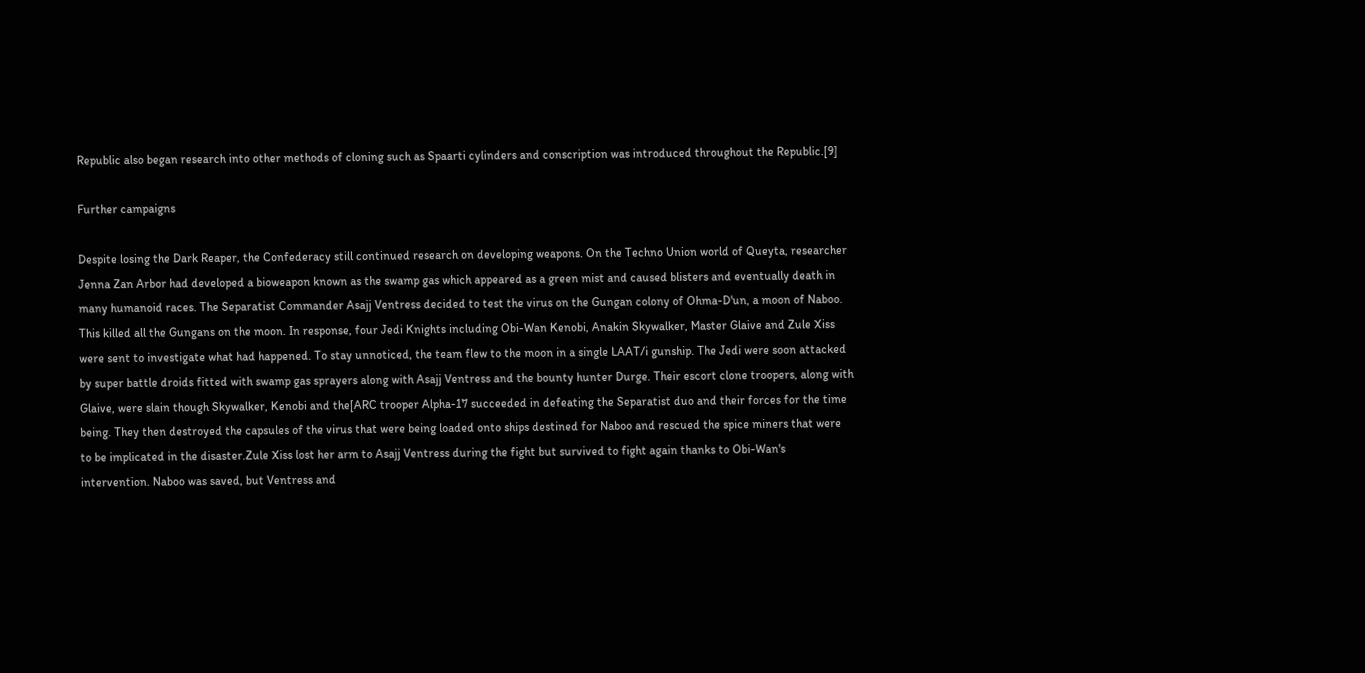Republic also began research into other methods of cloning such as Spaarti cylinders and conscription was introduced throughout the Republic.[9]

Further campaigns

Despite losing the Dark Reaper, the Confederacy still continued research on developing weapons. On the Techno Union world of Queyta, researcher Jenna Zan Arbor had developed a bioweapon known as the swamp gas which appeared as a green mist and caused blisters and eventually death in many humanoid races. The Separatist Commander Asajj Ventress decided to test the virus on the Gungan colony of Ohma-D'un, a moon of Naboo. This killed all the Gungans on the moon. In response, four Jedi Knights including Obi-Wan Kenobi, Anakin Skywalker, Master Glaive and Zule Xiss were sent to investigate what had happened. To stay unnoticed, the team flew to the moon in a single LAAT/i gunship. The Jedi were soon attacked by super battle droids fitted with swamp gas sprayers along with Asajj Ventress and the bounty hunter Durge. Their escort clone troopers, along with Glaive, were slain though Skywalker, Kenobi and the[ARC trooper Alpha-17 succeeded in defeating the Separatist duo and their forces for the time being. They then destroyed the capsules of the virus that were being loaded onto ships destined for Naboo and rescued the spice miners that were to be implicated in the disaster.Zule Xiss lost her arm to Asajj Ventress during the fight but survived to fight again thanks to Obi-Wan's intervention. Naboo was saved, but Ventress and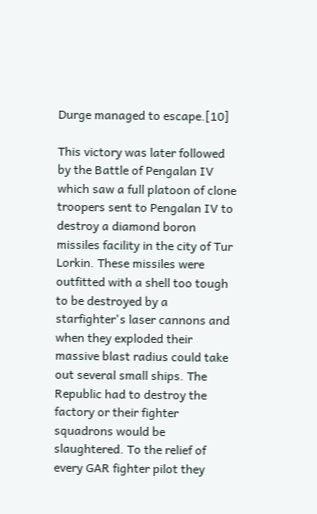Durge managed to escape.[10]

This victory was later followed by the Battle of Pengalan IV which saw a full platoon of clone troopers sent to Pengalan IV to destroy a diamond boron missiles facility in the city of Tur Lorkin. These missiles were outfitted with a shell too tough to be destroyed by a starfighter's laser cannons and when they exploded their massive blast radius could take out several small ships. The Republic had to destroy the factory or their fighter squadrons would be slaughtered. To the relief of every GAR fighter pilot they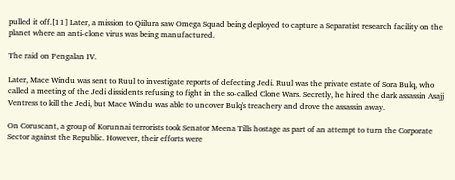pulled it off.[11] Later, a mission to Qiilura saw Omega Squad being deployed to capture a Separatist research facility on the planet where an anti-clone virus was being manufactured.

The raid on Pengalan IV.

Later, Mace Windu was sent to Ruul to investigate reports of defecting Jedi. Ruul was the private estate of Sora Bulq, who called a meeting of the Jedi dissidents refusing to fight in the so-called Clone Wars. Secretly, he hired the dark assassin Asajj Ventress to kill the Jedi, but Mace Windu was able to uncover Bulq's treachery and drove the assassin away.

On Coruscant, a group of Korunnai terrorists took Senator Meena Tills hostage as part of an attempt to turn the Corporate Sector against the Republic. However, their efforts were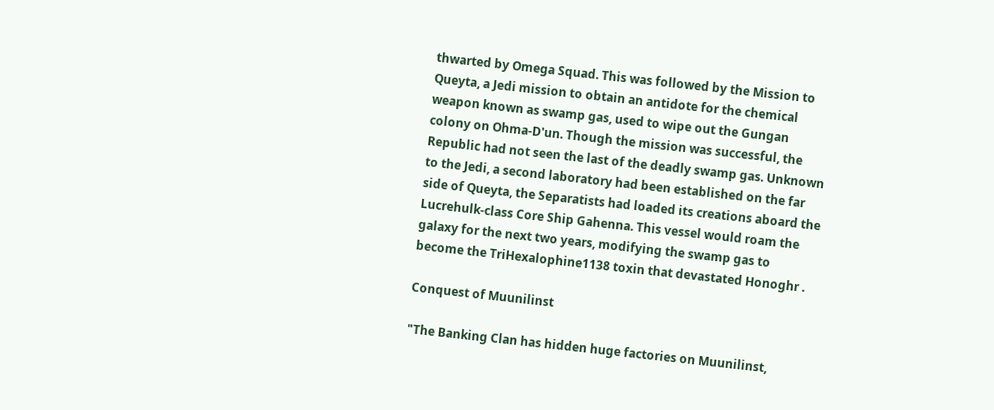thwarted by Omega Squad. This was followed by the Mission to Queyta, a Jedi mission to obtain an antidote for the chemical weapon known as swamp gas, used to wipe out the Gungan colony on Ohma-D'un. Though the mission was successful, the Republic had not seen the last of the deadly swamp gas. Unknown to the Jedi, a second laboratory had been established on the far side of Queyta, the Separatists had loaded its creations aboard the Lucrehulk-class Core Ship Gahenna. This vessel would roam the galaxy for the next two years, modifying the swamp gas to become the TriHexalophine1138 toxin that devastated Honoghr .

Conquest of Muunilinst

"The Banking Clan has hidden huge factories on Muunilinst,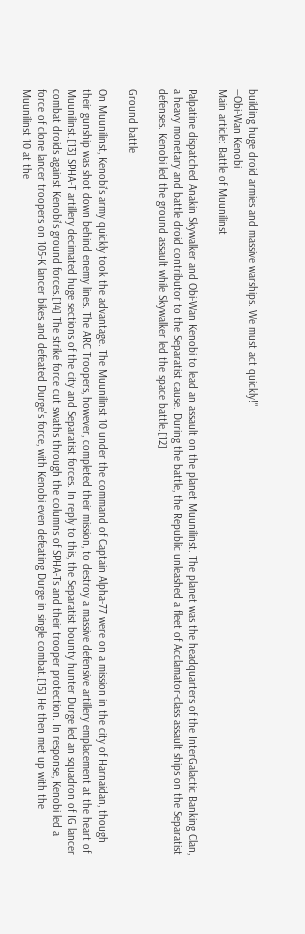building huge droid armies and massive warships. We must act quickly!"
―Obi-Wan Kenobi
Main article: Battle of Muunilinst

Palpatine dispatched Anakin Skywalker and Obi-Wan Kenobi to lead an assault on the planet Muunilinst. The planet was the headquarters of the InterGalactic Banking Clan, a heavy monetary and battle droid contributor to the Separatist cause. During the battle, the Republic unleashed a fleet of Acclamator-class assault ships on the Separatist defenses. Kenobi led the ground assault while Skywalker led the space battle.[12]

Ground battle

On Muunilinst, Kenobi's army quickly took the advantage. The Muunilinst 10 under the command of Captain Alpha-77 were on a mission in the city of Harnaidan, though their gunship was shot down behind enemy lines. The ARC Troopers, however, completed their mission, to destroy a massive defensive artillery emplacement at the heart of Muunilinst.[13] SPHA-T artillery decimated huge sections of the city and Separatist forces. In reply to this, the Separatist bounty hunter Durge led an squadron of IG lancer combat droids against Kenobi's ground forces.[14] The strike force cut swaths through the columns of SPHA-Ts and their trooper protection. In response, Kenobi led a force of clone lancer troopers on 105-K lancer bikes and defeated Durge's force, with Kenobi even defeating Durge in single combat.[15] He then met up with the Muunilinst 10 at the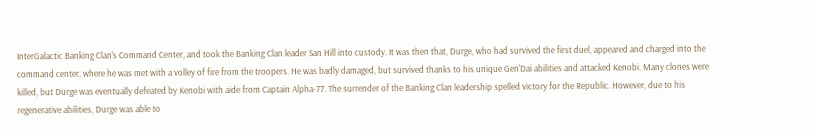InterGalactic Banking Clan's Command Center, and took the Banking Clan leader San Hill into custody. It was then that, Durge, who had survived the first duel, appeared and charged into the command center, where he was met with a volley of fire from the troopers. He was badly damaged, but survived thanks to his unique Gen'Dai abilities and attacked Kenobi. Many clones were killed, but Durge was eventually defeated by Kenobi with aide from Captain Alpha-77. The surrender of the Banking Clan leadership spelled victory for the Republic. However, due to his regenerative abilities, Durge was able to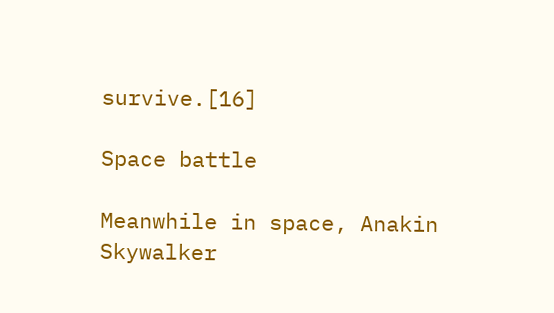survive.[16]

Space battle

Meanwhile in space, Anakin Skywalker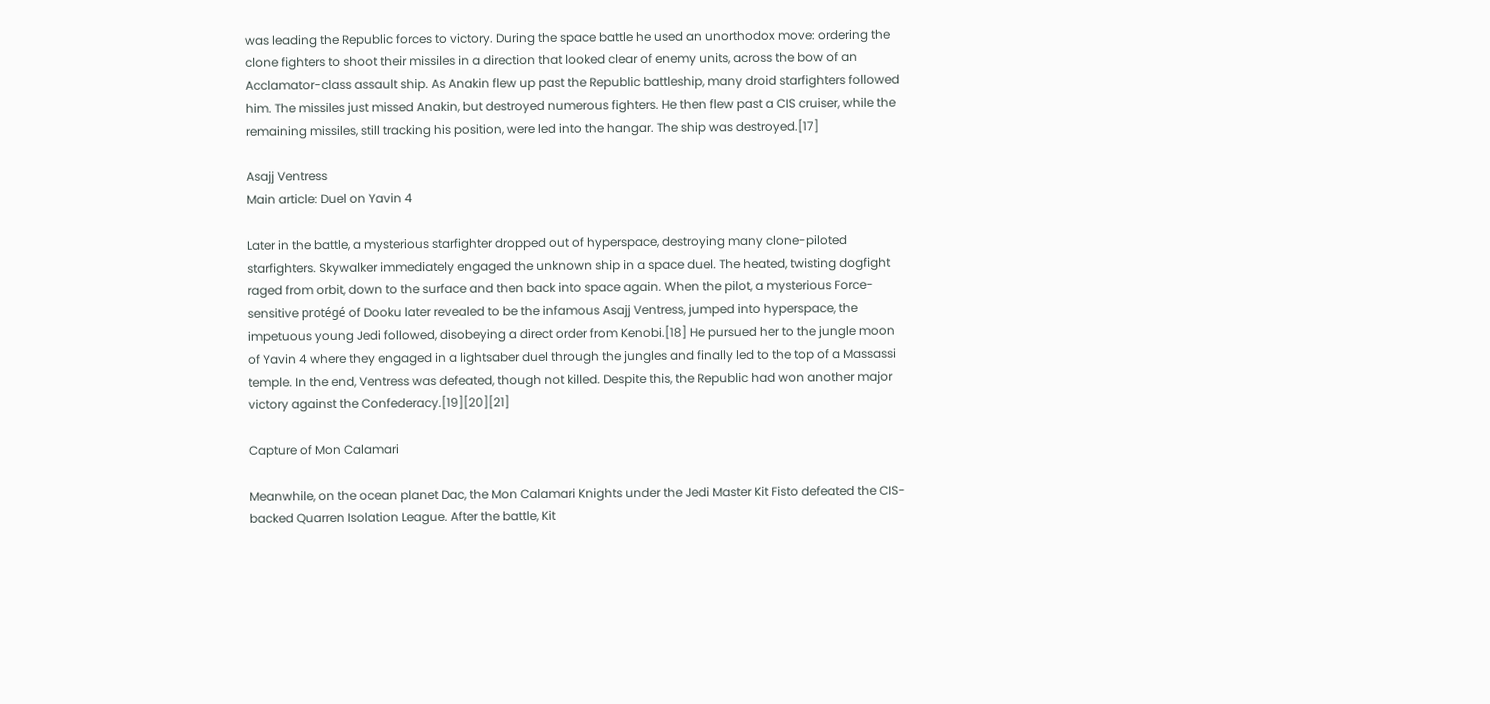was leading the Republic forces to victory. During the space battle he used an unorthodox move: ordering the clone fighters to shoot their missiles in a direction that looked clear of enemy units, across the bow of an Acclamator-class assault ship. As Anakin flew up past the Republic battleship, many droid starfighters followed him. The missiles just missed Anakin, but destroyed numerous fighters. He then flew past a CIS cruiser, while the remaining missiles, still tracking his position, were led into the hangar. The ship was destroyed.[17]

Asajj Ventress
Main article: Duel on Yavin 4

Later in the battle, a mysterious starfighter dropped out of hyperspace, destroying many clone-piloted starfighters. Skywalker immediately engaged the unknown ship in a space duel. The heated, twisting dogfight raged from orbit, down to the surface and then back into space again. When the pilot, a mysterious Force-sensitive protégé of Dooku later revealed to be the infamous Asajj Ventress, jumped into hyperspace, the impetuous young Jedi followed, disobeying a direct order from Kenobi.[18] He pursued her to the jungle moon of Yavin 4 where they engaged in a lightsaber duel through the jungles and finally led to the top of a Massassi temple. In the end, Ventress was defeated, though not killed. Despite this, the Republic had won another major victory against the Confederacy.[19][20][21]

Capture of Mon Calamari

Meanwhile, on the ocean planet Dac, the Mon Calamari Knights under the Jedi Master Kit Fisto defeated the CIS-backed Quarren Isolation League. After the battle, Kit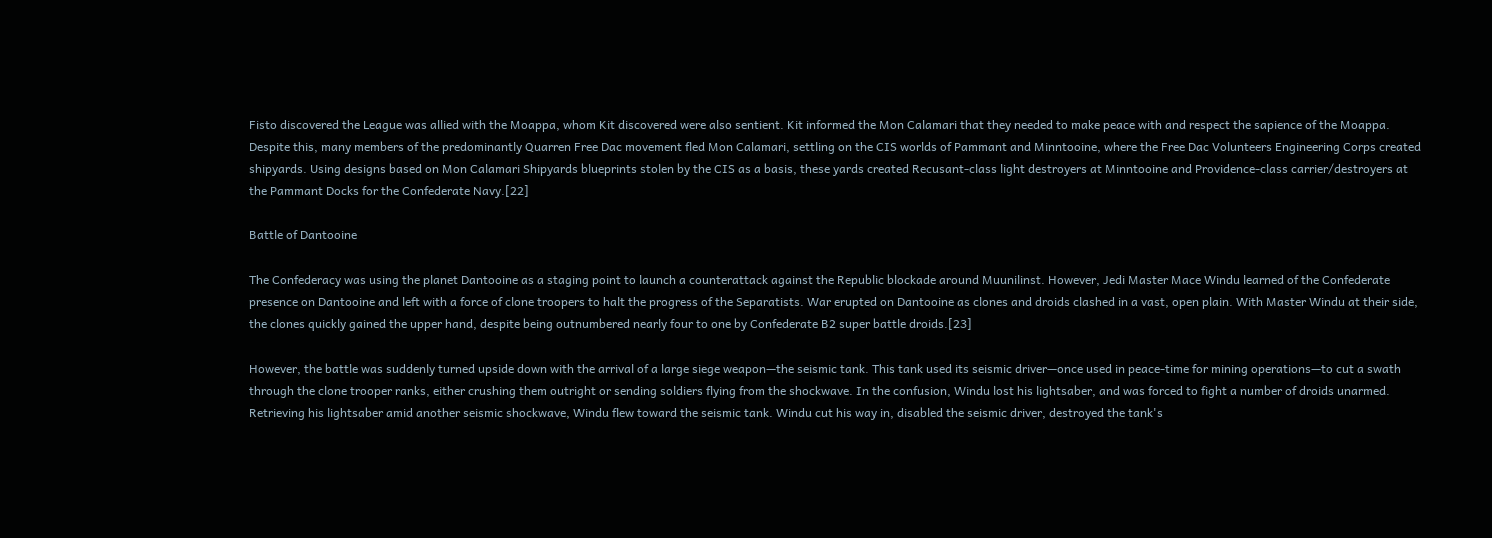Fisto discovered the League was allied with the Moappa, whom Kit discovered were also sentient. Kit informed the Mon Calamari that they needed to make peace with and respect the sapience of the Moappa. Despite this, many members of the predominantly Quarren Free Dac movement fled Mon Calamari, settling on the CIS worlds of Pammant and Minntooine, where the Free Dac Volunteers Engineering Corps created shipyards. Using designs based on Mon Calamari Shipyards blueprints stolen by the CIS as a basis, these yards created Recusant-class light destroyers at Minntooine and Providence-class carrier/destroyers at the Pammant Docks for the Confederate Navy.[22]

Battle of Dantooine

The Confederacy was using the planet Dantooine as a staging point to launch a counterattack against the Republic blockade around Muunilinst. However, Jedi Master Mace Windu learned of the Confederate presence on Dantooine and left with a force of clone troopers to halt the progress of the Separatists. War erupted on Dantooine as clones and droids clashed in a vast, open plain. With Master Windu at their side, the clones quickly gained the upper hand, despite being outnumbered nearly four to one by Confederate B2 super battle droids.[23]

However, the battle was suddenly turned upside down with the arrival of a large siege weapon—the seismic tank. This tank used its seismic driver—once used in peace-time for mining operations—to cut a swath through the clone trooper ranks, either crushing them outright or sending soldiers flying from the shockwave. In the confusion, Windu lost his lightsaber, and was forced to fight a number of droids unarmed. Retrieving his lightsaber amid another seismic shockwave, Windu flew toward the seismic tank. Windu cut his way in, disabled the seismic driver, destroyed the tank's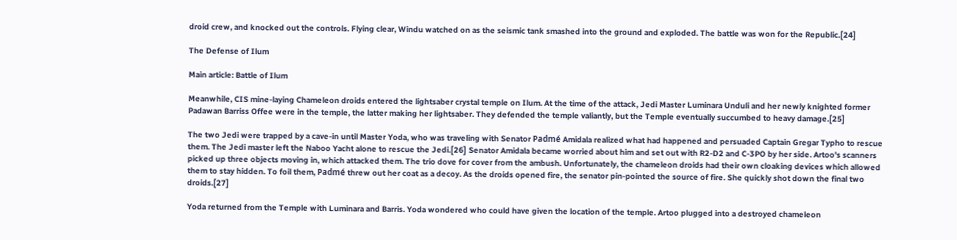droid crew, and knocked out the controls. Flying clear, Windu watched on as the seismic tank smashed into the ground and exploded. The battle was won for the Republic.[24]

The Defense of Ilum

Main article: Battle of Ilum

Meanwhile, CIS mine-laying Chameleon droids entered the lightsaber crystal temple on Ilum. At the time of the attack, Jedi Master Luminara Unduli and her newly knighted former Padawan Barriss Offee were in the temple, the latter making her lightsaber. They defended the temple valiantly, but the Temple eventually succumbed to heavy damage.[25]

The two Jedi were trapped by a cave-in until Master Yoda, who was traveling with Senator Padmé Amidala realized what had happened and persuaded Captain Gregar Typho to rescue them. The Jedi master left the Naboo Yacht alone to rescue the Jedi.[26] Senator Amidala became worried about him and set out with R2-D2 and C-3PO by her side. Artoo's scanners picked up three objects moving in, which attacked them. The trio dove for cover from the ambush. Unfortunately, the chameleon droids had their own cloaking devices which allowed them to stay hidden. To foil them, Padmé threw out her coat as a decoy. As the droids opened fire, the senator pin-pointed the source of fire. She quickly shot down the final two droids.[27]

Yoda returned from the Temple with Luminara and Barris. Yoda wondered who could have given the location of the temple. Artoo plugged into a destroyed chameleon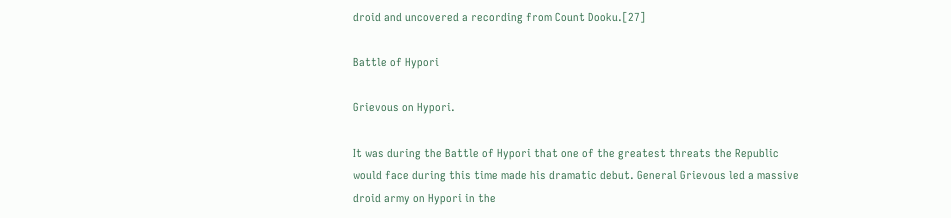droid and uncovered a recording from Count Dooku.[27]

Battle of Hypori

Grievous on Hypori.

It was during the Battle of Hypori that one of the greatest threats the Republic would face during this time made his dramatic debut. General Grievous led a massive droid army on Hypori in the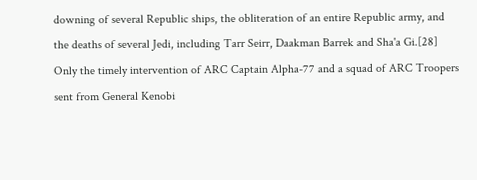downing of several Republic ships, the obliteration of an entire Republic army, and the deaths of several Jedi, including Tarr Seirr, Daakman Barrek and Sha'a Gi.[28] Only the timely intervention of ARC Captain Alpha-77 and a squad of ARC Troopers sent from General Kenobi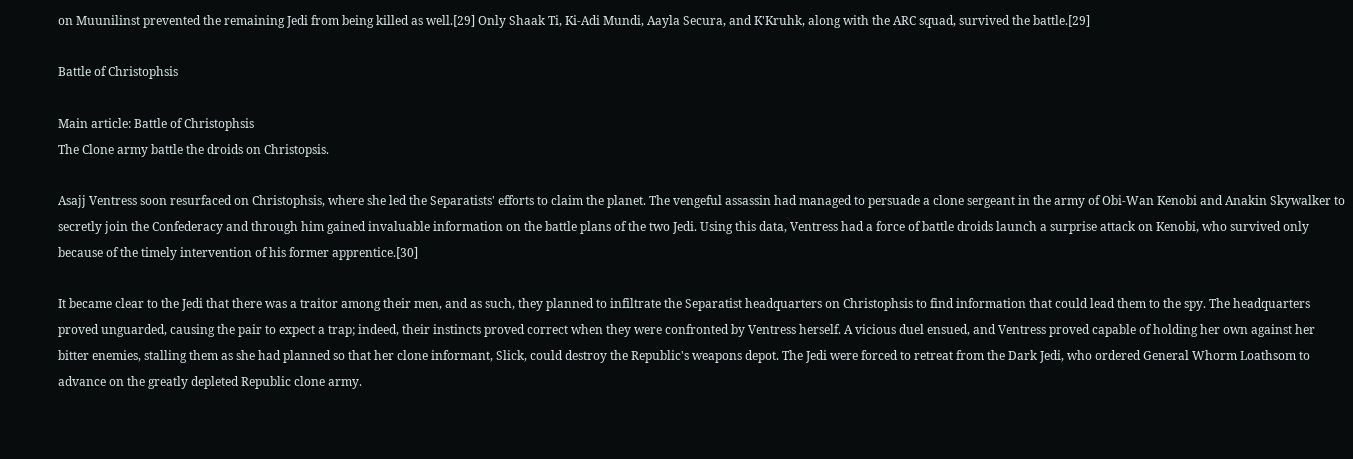on Muunilinst prevented the remaining Jedi from being killed as well.[29] Only Shaak Ti, Ki-Adi Mundi, Aayla Secura, and K'Kruhk, along with the ARC squad, survived the battle.[29]

Battle of Christophsis

Main article: Battle of Christophsis
The Clone army battle the droids on Christopsis.

Asajj Ventress soon resurfaced on Christophsis, where she led the Separatists' efforts to claim the planet. The vengeful assassin had managed to persuade a clone sergeant in the army of Obi-Wan Kenobi and Anakin Skywalker to secretly join the Confederacy and through him gained invaluable information on the battle plans of the two Jedi. Using this data, Ventress had a force of battle droids launch a surprise attack on Kenobi, who survived only because of the timely intervention of his former apprentice.[30]

It became clear to the Jedi that there was a traitor among their men, and as such, they planned to infiltrate the Separatist headquarters on Christophsis to find information that could lead them to the spy. The headquarters proved unguarded, causing the pair to expect a trap; indeed, their instincts proved correct when they were confronted by Ventress herself. A vicious duel ensued, and Ventress proved capable of holding her own against her bitter enemies, stalling them as she had planned so that her clone informant, Slick, could destroy the Republic's weapons depot. The Jedi were forced to retreat from the Dark Jedi, who ordered General Whorm Loathsom to advance on the greatly depleted Republic clone army.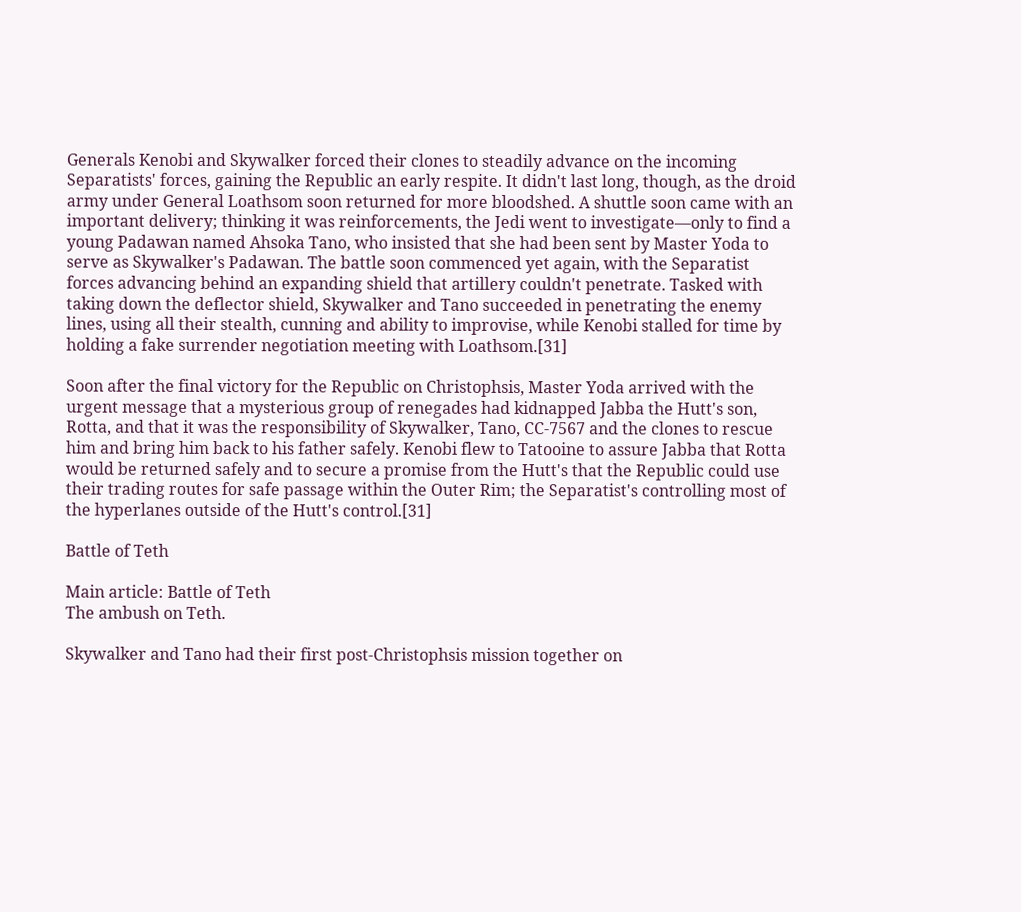Generals Kenobi and Skywalker forced their clones to steadily advance on the incoming Separatists' forces, gaining the Republic an early respite. It didn't last long, though, as the droid army under General Loathsom soon returned for more bloodshed. A shuttle soon came with an important delivery; thinking it was reinforcements, the Jedi went to investigate—only to find a young Padawan named Ahsoka Tano, who insisted that she had been sent by Master Yoda to serve as Skywalker's Padawan. The battle soon commenced yet again, with the Separatist forces advancing behind an expanding shield that artillery couldn't penetrate. Tasked with taking down the deflector shield, Skywalker and Tano succeeded in penetrating the enemy lines, using all their stealth, cunning and ability to improvise, while Kenobi stalled for time by holding a fake surrender negotiation meeting with Loathsom.[31]

Soon after the final victory for the Republic on Christophsis, Master Yoda arrived with the urgent message that a mysterious group of renegades had kidnapped Jabba the Hutt's son, Rotta, and that it was the responsibility of Skywalker, Tano, CC-7567 and the clones to rescue him and bring him back to his father safely. Kenobi flew to Tatooine to assure Jabba that Rotta would be returned safely and to secure a promise from the Hutt's that the Republic could use their trading routes for safe passage within the Outer Rim; the Separatist's controlling most of the hyperlanes outside of the Hutt's control.[31]

Battle of Teth

Main article: Battle of Teth
The ambush on Teth.

Skywalker and Tano had their first post-Christophsis mission together on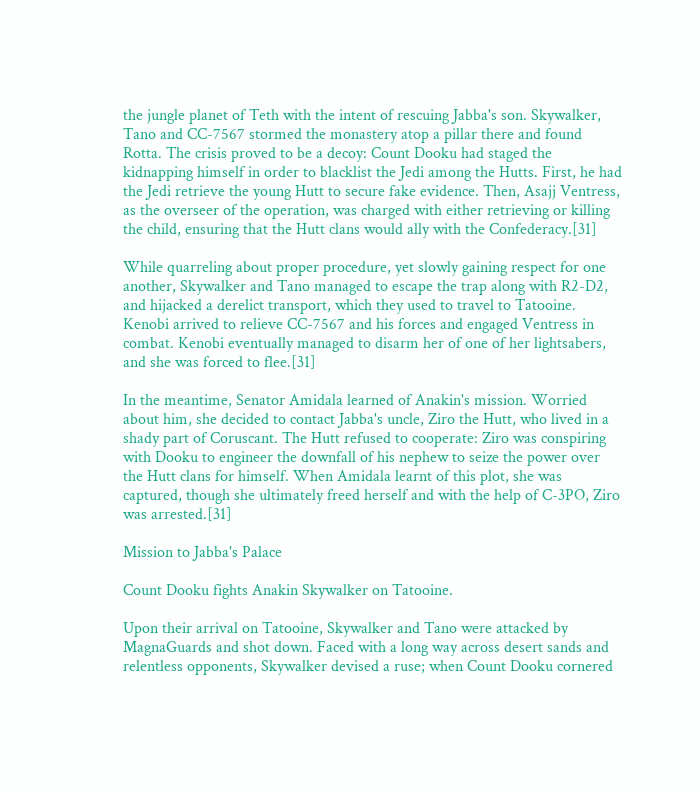the jungle planet of Teth with the intent of rescuing Jabba's son. Skywalker, Tano and CC-7567 stormed the monastery atop a pillar there and found Rotta. The crisis proved to be a decoy: Count Dooku had staged the kidnapping himself in order to blacklist the Jedi among the Hutts. First, he had the Jedi retrieve the young Hutt to secure fake evidence. Then, Asajj Ventress, as the overseer of the operation, was charged with either retrieving or killing the child, ensuring that the Hutt clans would ally with the Confederacy.[31]

While quarreling about proper procedure, yet slowly gaining respect for one another, Skywalker and Tano managed to escape the trap along with R2-D2, and hijacked a derelict transport, which they used to travel to Tatooine. Kenobi arrived to relieve CC-7567 and his forces and engaged Ventress in combat. Kenobi eventually managed to disarm her of one of her lightsabers, and she was forced to flee.[31]

In the meantime, Senator Amidala learned of Anakin's mission. Worried about him, she decided to contact Jabba's uncle, Ziro the Hutt, who lived in a shady part of Coruscant. The Hutt refused to cooperate: Ziro was conspiring with Dooku to engineer the downfall of his nephew to seize the power over the Hutt clans for himself. When Amidala learnt of this plot, she was captured, though she ultimately freed herself and with the help of C-3PO, Ziro was arrested.[31]

Mission to Jabba's Palace

Count Dooku fights Anakin Skywalker on Tatooine.

Upon their arrival on Tatooine, Skywalker and Tano were attacked by MagnaGuards and shot down. Faced with a long way across desert sands and relentless opponents, Skywalker devised a ruse; when Count Dooku cornered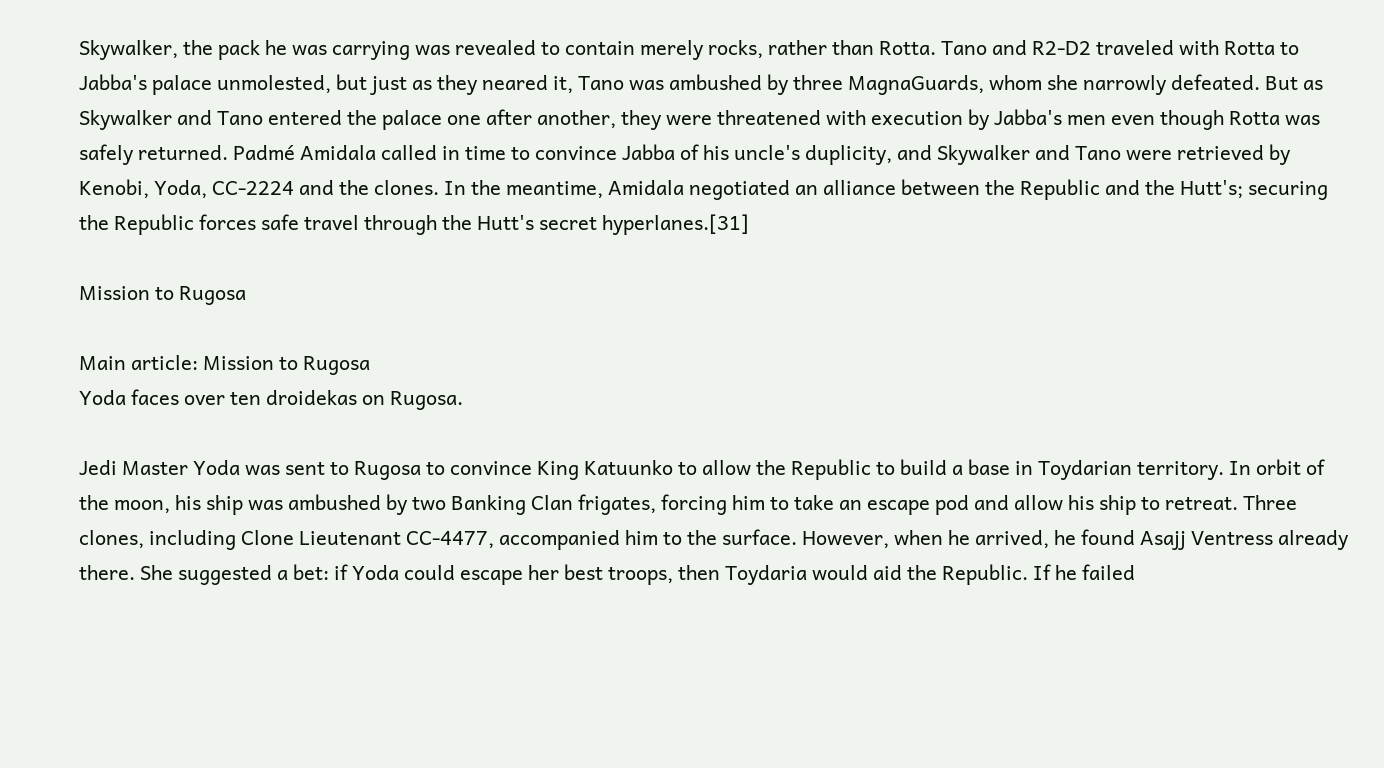Skywalker, the pack he was carrying was revealed to contain merely rocks, rather than Rotta. Tano and R2-D2 traveled with Rotta to Jabba's palace unmolested, but just as they neared it, Tano was ambushed by three MagnaGuards, whom she narrowly defeated. But as Skywalker and Tano entered the palace one after another, they were threatened with execution by Jabba's men even though Rotta was safely returned. Padmé Amidala called in time to convince Jabba of his uncle's duplicity, and Skywalker and Tano were retrieved by Kenobi, Yoda, CC-2224 and the clones. In the meantime, Amidala negotiated an alliance between the Republic and the Hutt's; securing the Republic forces safe travel through the Hutt's secret hyperlanes.[31]

Mission to Rugosa

Main article: Mission to Rugosa
Yoda faces over ten droidekas on Rugosa.

Jedi Master Yoda was sent to Rugosa to convince King Katuunko to allow the Republic to build a base in Toydarian territory. In orbit of the moon, his ship was ambushed by two Banking Clan frigates, forcing him to take an escape pod and allow his ship to retreat. Three clones, including Clone Lieutenant CC-4477, accompanied him to the surface. However, when he arrived, he found Asajj Ventress already there. She suggested a bet: if Yoda could escape her best troops, then Toydaria would aid the Republic. If he failed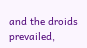and the droids prevailed,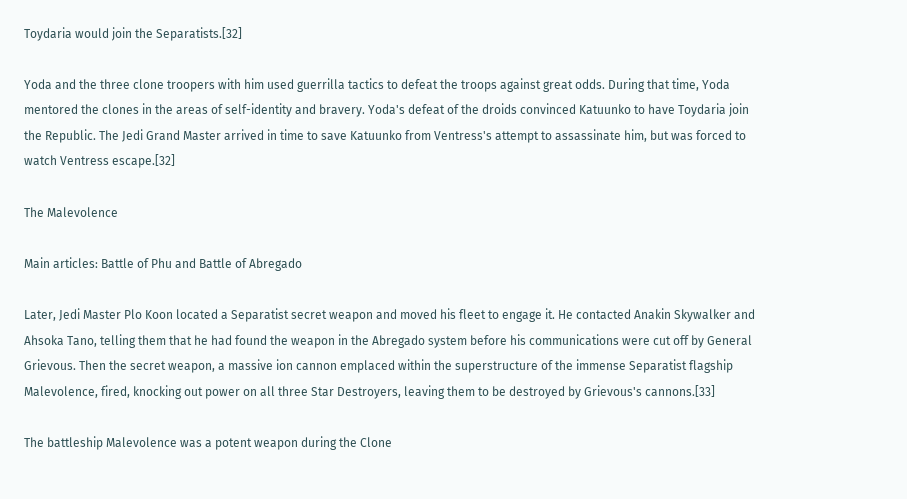Toydaria would join the Separatists.[32]

Yoda and the three clone troopers with him used guerrilla tactics to defeat the troops against great odds. During that time, Yoda mentored the clones in the areas of self-identity and bravery. Yoda's defeat of the droids convinced Katuunko to have Toydaria join the Republic. The Jedi Grand Master arrived in time to save Katuunko from Ventress's attempt to assassinate him, but was forced to watch Ventress escape.[32]

The Malevolence

Main articles: Battle of Phu and Battle of Abregado

Later, Jedi Master Plo Koon located a Separatist secret weapon and moved his fleet to engage it. He contacted Anakin Skywalker and Ahsoka Tano, telling them that he had found the weapon in the Abregado system before his communications were cut off by General Grievous. Then the secret weapon, a massive ion cannon emplaced within the superstructure of the immense Separatist flagship Malevolence, fired, knocking out power on all three Star Destroyers, leaving them to be destroyed by Grievous's cannons.[33]

The battleship Malevolence was a potent weapon during the Clone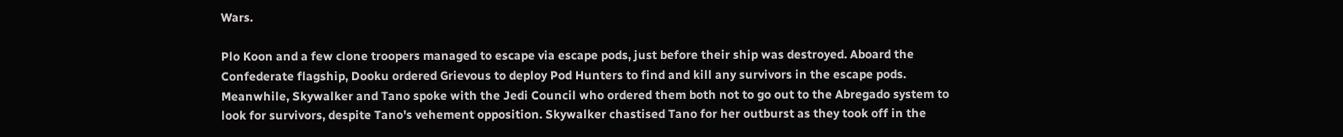Wars.

Plo Koon and a few clone troopers managed to escape via escape pods, just before their ship was destroyed. Aboard the Confederate flagship, Dooku ordered Grievous to deploy Pod Hunters to find and kill any survivors in the escape pods. Meanwhile, Skywalker and Tano spoke with the Jedi Council who ordered them both not to go out to the Abregado system to look for survivors, despite Tano's vehement opposition. Skywalker chastised Tano for her outburst as they took off in the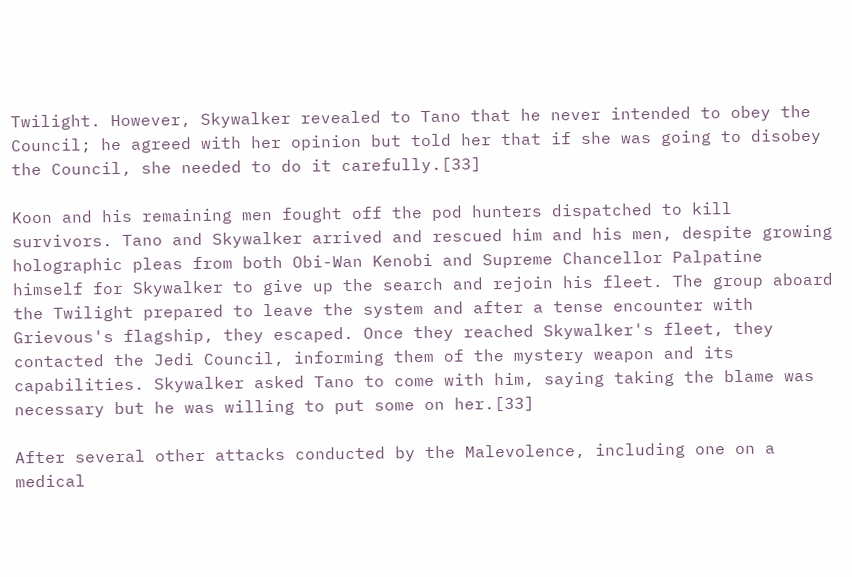Twilight. However, Skywalker revealed to Tano that he never intended to obey the Council; he agreed with her opinion but told her that if she was going to disobey the Council, she needed to do it carefully.[33]

Koon and his remaining men fought off the pod hunters dispatched to kill survivors. Tano and Skywalker arrived and rescued him and his men, despite growing holographic pleas from both Obi-Wan Kenobi and Supreme Chancellor Palpatine himself for Skywalker to give up the search and rejoin his fleet. The group aboard the Twilight prepared to leave the system and after a tense encounter with Grievous's flagship, they escaped. Once they reached Skywalker's fleet, they contacted the Jedi Council, informing them of the mystery weapon and its capabilities. Skywalker asked Tano to come with him, saying taking the blame was necessary but he was willing to put some on her.[33]

After several other attacks conducted by the Malevolence, including one on a medical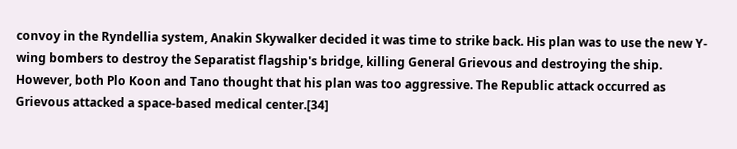convoy in the Ryndellia system, Anakin Skywalker decided it was time to strike back. His plan was to use the new Y-wing bombers to destroy the Separatist flagship's bridge, killing General Grievous and destroying the ship. However, both Plo Koon and Tano thought that his plan was too aggressive. The Republic attack occurred as Grievous attacked a space-based medical center.[34]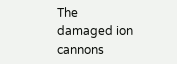The damaged ion cannons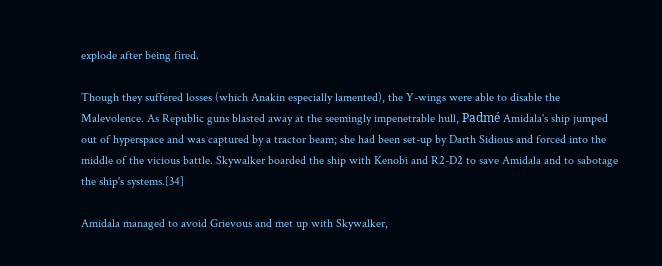explode after being fired.

Though they suffered losses (which Anakin especially lamented), the Y-wings were able to disable the Malevolence. As Republic guns blasted away at the seemingly impenetrable hull, Padmé Amidala's ship jumped out of hyperspace and was captured by a tractor beam; she had been set-up by Darth Sidious and forced into the middle of the vicious battle. Skywalker boarded the ship with Kenobi and R2-D2 to save Amidala and to sabotage the ship's systems.[34]

Amidala managed to avoid Grievous and met up with Skywalker,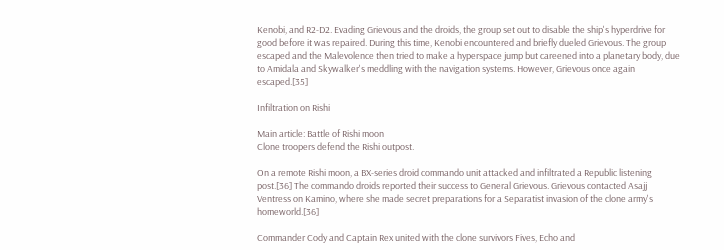Kenobi, and R2-D2. Evading Grievous and the droids, the group set out to disable the ship's hyperdrive for good before it was repaired. During this time, Kenobi encountered and briefly dueled Grievous. The group escaped and the Malevolence then tried to make a hyperspace jump but careened into a planetary body, due to Amidala and Skywalker's meddling with the navigation systems. However, Grievous once again escaped.[35]

Infiltration on Rishi

Main article: Battle of Rishi moon
Clone troopers defend the Rishi outpost.

On a remote Rishi moon, a BX-series droid commando unit attacked and infiltrated a Republic listening post.[36] The commando droids reported their success to General Grievous. Grievous contacted Asajj Ventress on Kamino, where she made secret preparations for a Separatist invasion of the clone army's homeworld.[36]

Commander Cody and Captain Rex united with the clone survivors Fives, Echo and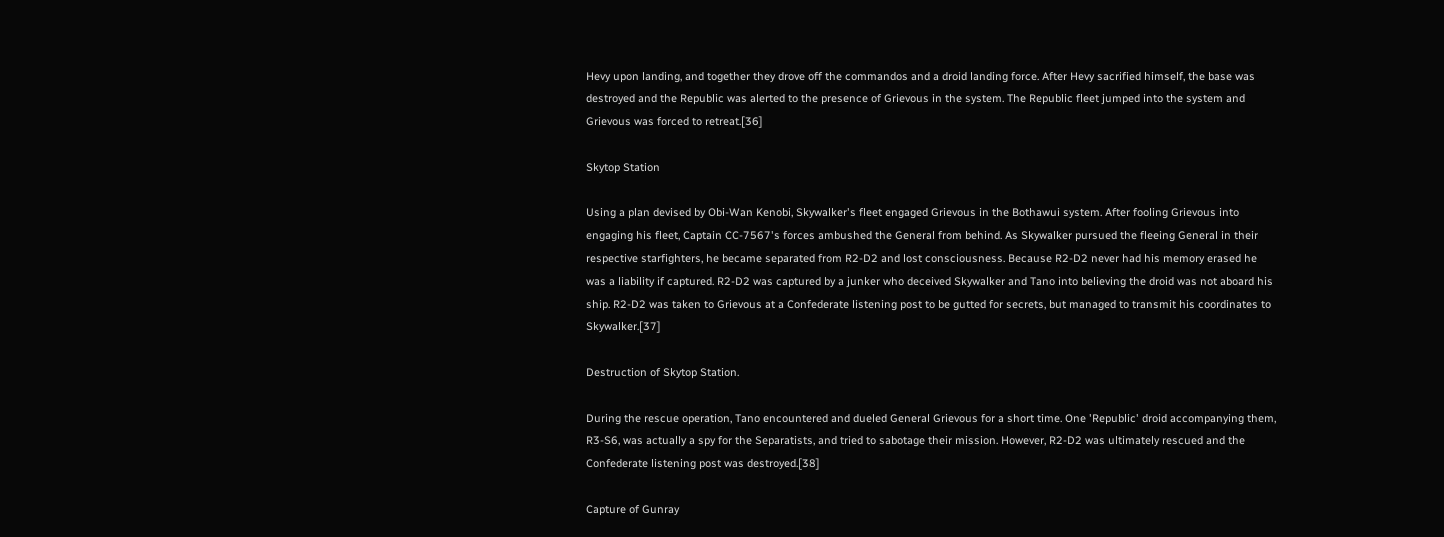Hevy upon landing, and together they drove off the commandos and a droid landing force. After Hevy sacrified himself, the base was destroyed and the Republic was alerted to the presence of Grievous in the system. The Republic fleet jumped into the system and Grievous was forced to retreat.[36]

Skytop Station

Using a plan devised by Obi-Wan Kenobi, Skywalker's fleet engaged Grievous in the Bothawui system. After fooling Grievous into engaging his fleet, Captain CC-7567's forces ambushed the General from behind. As Skywalker pursued the fleeing General in their respective starfighters, he became separated from R2-D2 and lost consciousness. Because R2-D2 never had his memory erased he was a liability if captured. R2-D2 was captured by a junker who deceived Skywalker and Tano into believing the droid was not aboard his ship. R2-D2 was taken to Grievous at a Confederate listening post to be gutted for secrets, but managed to transmit his coordinates to Skywalker.[37]

Destruction of Skytop Station.

During the rescue operation, Tano encountered and dueled General Grievous for a short time. One 'Republic' droid accompanying them, R3-S6, was actually a spy for the Separatists, and tried to sabotage their mission. However, R2-D2 was ultimately rescued and the Confederate listening post was destroyed.[38]

Capture of Gunray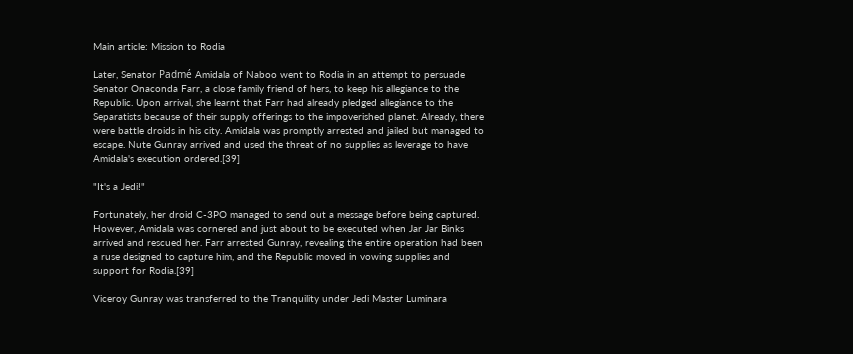Main article: Mission to Rodia

Later, Senator Padmé Amidala of Naboo went to Rodia in an attempt to persuade Senator Onaconda Farr, a close family friend of hers, to keep his allegiance to the Republic. Upon arrival, she learnt that Farr had already pledged allegiance to the Separatists because of their supply offerings to the impoverished planet. Already, there were battle droids in his city. Amidala was promptly arrested and jailed but managed to escape. Nute Gunray arrived and used the threat of no supplies as leverage to have Amidala's execution ordered.[39]

"It's a Jedi!"

Fortunately, her droid C-3PO managed to send out a message before being captured. However, Amidala was cornered and just about to be executed when Jar Jar Binks arrived and rescued her. Farr arrested Gunray, revealing the entire operation had been a ruse designed to capture him, and the Republic moved in vowing supplies and support for Rodia.[39]

Viceroy Gunray was transferred to the Tranquility under Jedi Master Luminara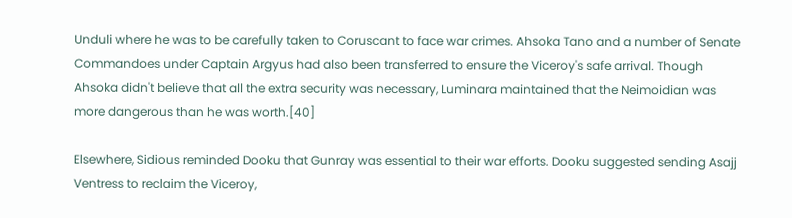Unduli where he was to be carefully taken to Coruscant to face war crimes. Ahsoka Tano and a number of Senate Commandoes under Captain Argyus had also been transferred to ensure the Viceroy's safe arrival. Though Ahsoka didn't believe that all the extra security was necessary, Luminara maintained that the Neimoidian was more dangerous than he was worth.[40]

Elsewhere, Sidious reminded Dooku that Gunray was essential to their war efforts. Dooku suggested sending Asajj Ventress to reclaim the Viceroy,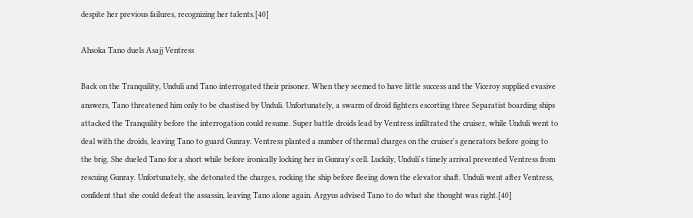despite her previous failures, recognizing her talents.[40]

Ahsoka Tano duels Asajj Ventress

Back on the Tranquility, Unduli and Tano interrogated their prisoner. When they seemed to have little success and the Viceroy supplied evasive answers, Tano threatened him only to be chastised by Unduli. Unfortunately, a swarm of droid fighters escorting three Separatist boarding ships attacked the Tranquility before the interrogation could resume. Super battle droids lead by Ventress infiltrated the cruiser, while Unduli went to deal with the droids, leaving Tano to guard Gunray. Ventress planted a number of thermal charges on the cruiser's generators before going to the brig. She dueled Tano for a short while before ironically locking her in Gunray's cell. Luckily, Unduli's timely arrival prevented Ventress from rescuing Gunray. Unfortunately, she detonated the charges, rocking the ship before fleeing down the elevator shaft. Unduli went after Ventress, confident that she could defeat the assassin, leaving Tano alone again. Argyus advised Tano to do what she thought was right.[40]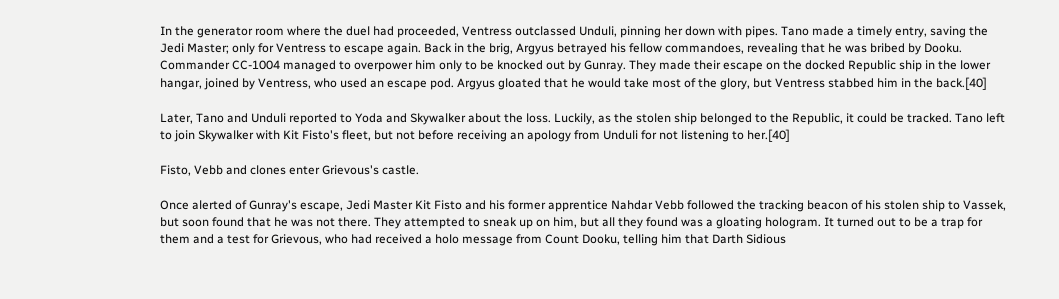In the generator room where the duel had proceeded, Ventress outclassed Unduli, pinning her down with pipes. Tano made a timely entry, saving the Jedi Master; only for Ventress to escape again. Back in the brig, Argyus betrayed his fellow commandoes, revealing that he was bribed by Dooku. Commander CC-1004 managed to overpower him only to be knocked out by Gunray. They made their escape on the docked Republic ship in the lower hangar, joined by Ventress, who used an escape pod. Argyus gloated that he would take most of the glory, but Ventress stabbed him in the back.[40]

Later, Tano and Unduli reported to Yoda and Skywalker about the loss. Luckily, as the stolen ship belonged to the Republic, it could be tracked. Tano left to join Skywalker with Kit Fisto's fleet, but not before receiving an apology from Unduli for not listening to her.[40]

Fisto, Vebb and clones enter Grievous's castle.

Once alerted of Gunray's escape, Jedi Master Kit Fisto and his former apprentice Nahdar Vebb followed the tracking beacon of his stolen ship to Vassek, but soon found that he was not there. They attempted to sneak up on him, but all they found was a gloating hologram. It turned out to be a trap for them and a test for Grievous, who had received a holo message from Count Dooku, telling him that Darth Sidious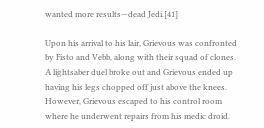wanted more results—dead Jedi.[41]

Upon his arrival to his lair, Grievous was confronted by Fisto and Vebb, along with their squad of clones. A lightsaber duel broke out and Grievous ended up having his legs chopped off just above the knees. However, Grievous escaped to his control room where he underwent repairs from his medic droid.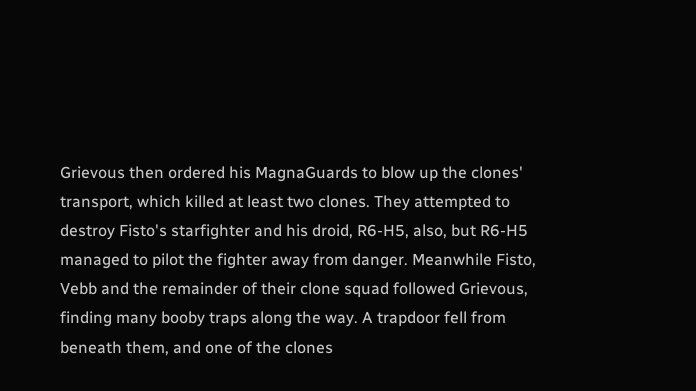Grievous then ordered his MagnaGuards to blow up the clones' transport, which killed at least two clones. They attempted to destroy Fisto's starfighter and his droid, R6-H5, also, but R6-H5 managed to pilot the fighter away from danger. Meanwhile Fisto, Vebb and the remainder of their clone squad followed Grievous, finding many booby traps along the way. A trapdoor fell from beneath them, and one of the clones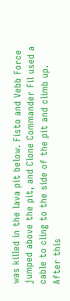was killed in the lava pit below. Fisto and Vebb Force jumped above the pit, and Clone Commander Fil used a cable to cling to the side of the pit and climb up. After this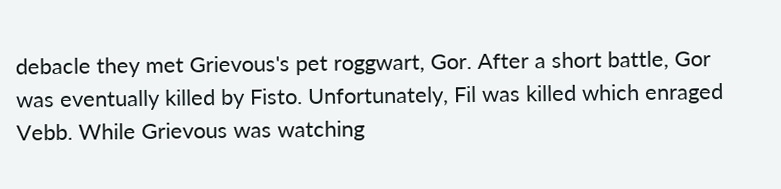debacle they met Grievous's pet roggwart, Gor. After a short battle, Gor was eventually killed by Fisto. Unfortunately, Fil was killed which enraged Vebb. While Grievous was watching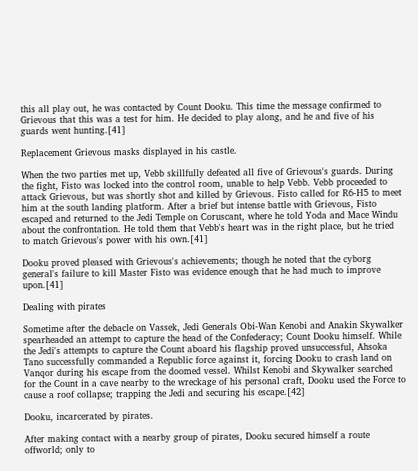this all play out, he was contacted by Count Dooku. This time the message confirmed to Grievous that this was a test for him. He decided to play along, and he and five of his guards went hunting.[41]

Replacement Grievous masks displayed in his castle.

When the two parties met up, Vebb skillfully defeated all five of Grievous's guards. During the fight, Fisto was locked into the control room, unable to help Vebb. Vebb proceeded to attack Grievous, but was shortly shot and killed by Grievous. Fisto called for R6-H5 to meet him at the south landing platform. After a brief but intense battle with Grievous, Fisto escaped and returned to the Jedi Temple on Coruscant, where he told Yoda and Mace Windu about the confrontation. He told them that Vebb's heart was in the right place, but he tried to match Grievous's power with his own.[41]

Dooku proved pleased with Grievous's achievements; though he noted that the cyborg general's failure to kill Master Fisto was evidence enough that he had much to improve upon.[41]

Dealing with pirates

Sometime after the debacle on Vassek, Jedi Generals Obi-Wan Kenobi and Anakin Skywalker spearheaded an attempt to capture the head of the Confederacy; Count Dooku himself. While the Jedi's attempts to capture the Count aboard his flagship proved unsuccessful, Ahsoka Tano successfully commanded a Republic force against it, forcing Dooku to crash land on Vanqor during his escape from the doomed vessel. Whilst Kenobi and Skywalker searched for the Count in a cave nearby to the wreckage of his personal craft, Dooku used the Force to cause a roof collapse; trapping the Jedi and securing his escape.[42]

Dooku, incarcerated by pirates.

After making contact with a nearby group of pirates, Dooku secured himself a route offworld; only to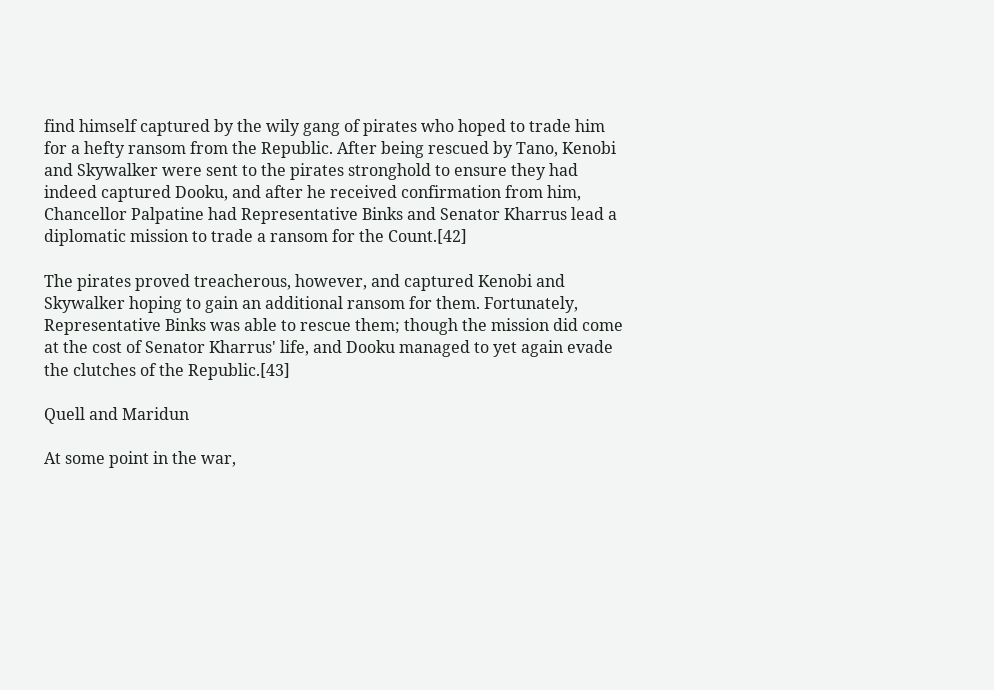find himself captured by the wily gang of pirates who hoped to trade him for a hefty ransom from the Republic. After being rescued by Tano, Kenobi and Skywalker were sent to the pirates stronghold to ensure they had indeed captured Dooku, and after he received confirmation from him, Chancellor Palpatine had Representative Binks and Senator Kharrus lead a diplomatic mission to trade a ransom for the Count.[42]

The pirates proved treacherous, however, and captured Kenobi and Skywalker hoping to gain an additional ransom for them. Fortunately, Representative Binks was able to rescue them; though the mission did come at the cost of Senator Kharrus' life, and Dooku managed to yet again evade the clutches of the Republic.[43]

Quell and Maridun

At some point in the war,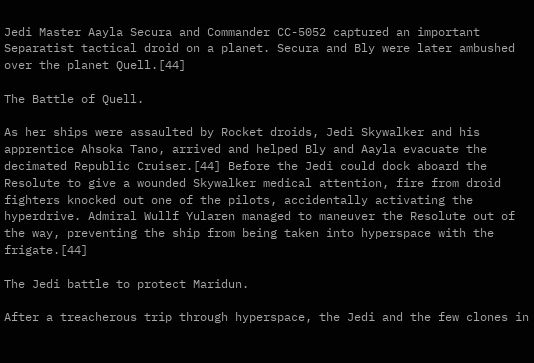Jedi Master Aayla Secura and Commander CC-5052 captured an important Separatist tactical droid on a planet. Secura and Bly were later ambushed over the planet Quell.[44]

The Battle of Quell.

As her ships were assaulted by Rocket droids, Jedi Skywalker and his apprentice Ahsoka Tano, arrived and helped Bly and Aayla evacuate the decimated Republic Cruiser.[44] Before the Jedi could dock aboard the Resolute to give a wounded Skywalker medical attention, fire from droid fighters knocked out one of the pilots, accidentally activating the hyperdrive. Admiral Wullf Yularen managed to maneuver the Resolute out of the way, preventing the ship from being taken into hyperspace with the frigate.[44]

The Jedi battle to protect Maridun.

After a treacherous trip through hyperspace, the Jedi and the few clones in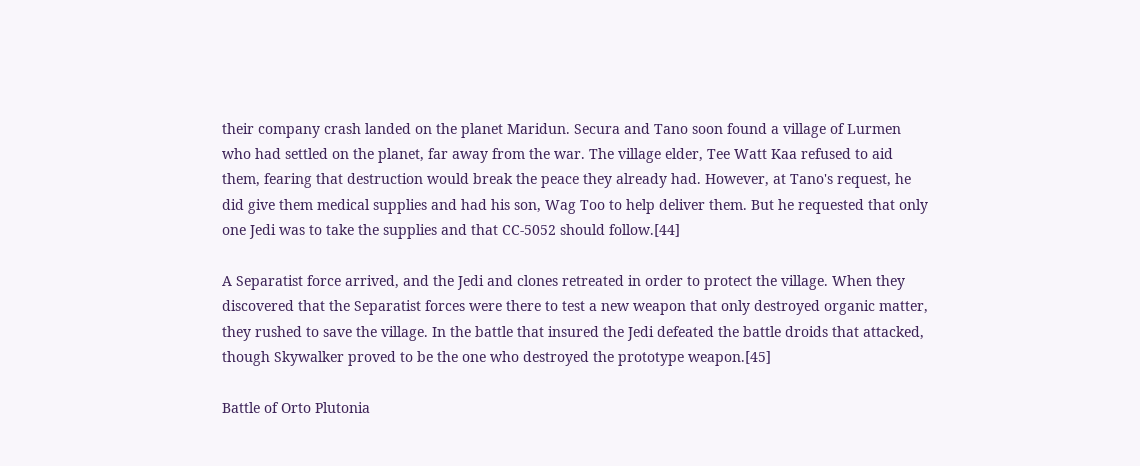their company crash landed on the planet Maridun. Secura and Tano soon found a village of Lurmen who had settled on the planet, far away from the war. The village elder, Tee Watt Kaa refused to aid them, fearing that destruction would break the peace they already had. However, at Tano's request, he did give them medical supplies and had his son, Wag Too to help deliver them. But he requested that only one Jedi was to take the supplies and that CC-5052 should follow.[44]

A Separatist force arrived, and the Jedi and clones retreated in order to protect the village. When they discovered that the Separatist forces were there to test a new weapon that only destroyed organic matter, they rushed to save the village. In the battle that insured the Jedi defeated the battle droids that attacked, though Skywalker proved to be the one who destroyed the prototype weapon.[45]

Battle of Orto Plutonia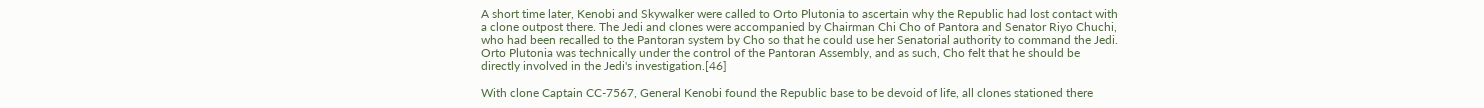A short time later, Kenobi and Skywalker were called to Orto Plutonia to ascertain why the Republic had lost contact with a clone outpost there. The Jedi and clones were accompanied by Chairman Chi Cho of Pantora and Senator Riyo Chuchi, who had been recalled to the Pantoran system by Cho so that he could use her Senatorial authority to command the Jedi. Orto Plutonia was technically under the control of the Pantoran Assembly, and as such, Cho felt that he should be directly involved in the Jedi's investigation.[46]

With clone Captain CC-7567, General Kenobi found the Republic base to be devoid of life, all clones stationed there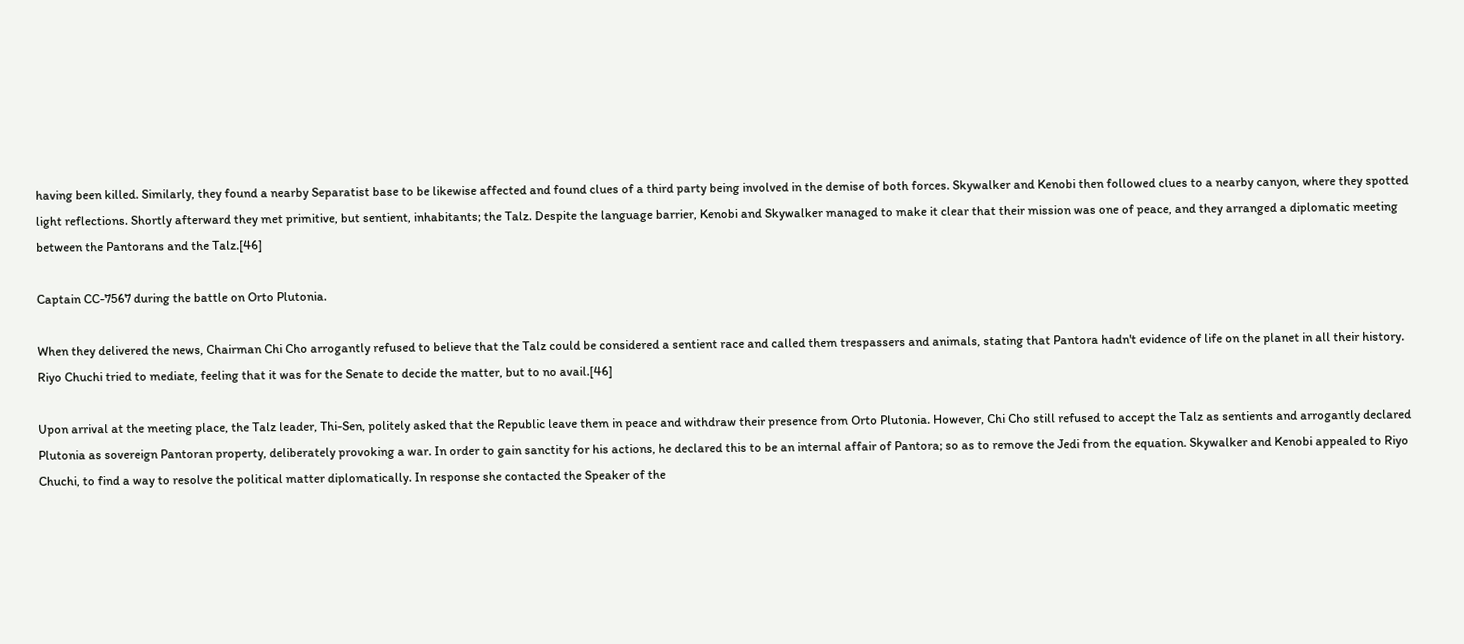having been killed. Similarly, they found a nearby Separatist base to be likewise affected and found clues of a third party being involved in the demise of both forces. Skywalker and Kenobi then followed clues to a nearby canyon, where they spotted light reflections. Shortly afterward they met primitive, but sentient, inhabitants; the Talz. Despite the language barrier, Kenobi and Skywalker managed to make it clear that their mission was one of peace, and they arranged a diplomatic meeting between the Pantorans and the Talz.[46]

Captain CC-7567 during the battle on Orto Plutonia.

When they delivered the news, Chairman Chi Cho arrogantly refused to believe that the Talz could be considered a sentient race and called them trespassers and animals, stating that Pantora hadn't evidence of life on the planet in all their history. Riyo Chuchi tried to mediate, feeling that it was for the Senate to decide the matter, but to no avail.[46]

Upon arrival at the meeting place, the Talz leader, Thi-Sen, politely asked that the Republic leave them in peace and withdraw their presence from Orto Plutonia. However, Chi Cho still refused to accept the Talz as sentients and arrogantly declared Plutonia as sovereign Pantoran property, deliberately provoking a war. In order to gain sanctity for his actions, he declared this to be an internal affair of Pantora; so as to remove the Jedi from the equation. Skywalker and Kenobi appealed to Riyo Chuchi, to find a way to resolve the political matter diplomatically. In response she contacted the Speaker of the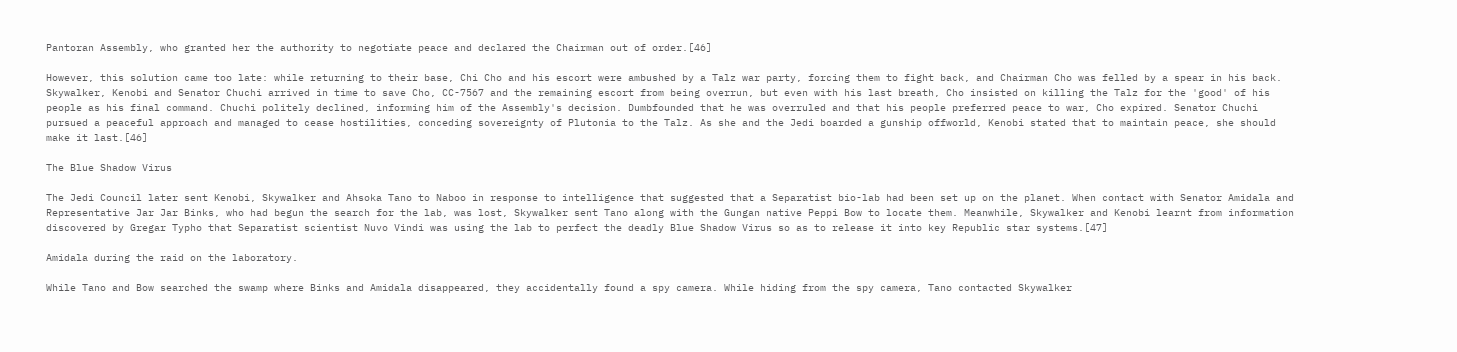Pantoran Assembly, who granted her the authority to negotiate peace and declared the Chairman out of order.[46]

However, this solution came too late: while returning to their base, Chi Cho and his escort were ambushed by a Talz war party, forcing them to fight back, and Chairman Cho was felled by a spear in his back. Skywalker, Kenobi and Senator Chuchi arrived in time to save Cho, CC-7567 and the remaining escort from being overrun, but even with his last breath, Cho insisted on killing the Talz for the 'good' of his people as his final command. Chuchi politely declined, informing him of the Assembly's decision. Dumbfounded that he was overruled and that his people preferred peace to war, Cho expired. Senator Chuchi pursued a peaceful approach and managed to cease hostilities, conceding sovereignty of Plutonia to the Talz. As she and the Jedi boarded a gunship offworld, Kenobi stated that to maintain peace, she should make it last.[46]

The Blue Shadow Virus

The Jedi Council later sent Kenobi, Skywalker and Ahsoka Tano to Naboo in response to intelligence that suggested that a Separatist bio-lab had been set up on the planet. When contact with Senator Amidala and Representative Jar Jar Binks, who had begun the search for the lab, was lost, Skywalker sent Tano along with the Gungan native Peppi Bow to locate them. Meanwhile, Skywalker and Kenobi learnt from information discovered by Gregar Typho that Separatist scientist Nuvo Vindi was using the lab to perfect the deadly Blue Shadow Virus so as to release it into key Republic star systems.[47]

Amidala during the raid on the laboratory.

While Tano and Bow searched the swamp where Binks and Amidala disappeared, they accidentally found a spy camera. While hiding from the spy camera, Tano contacted Skywalker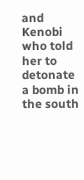and Kenobi who told her to detonate a bomb in the south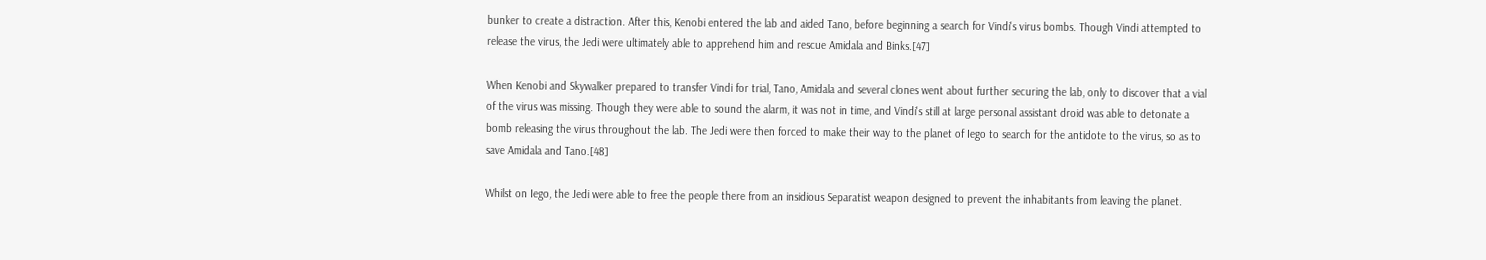bunker to create a distraction. After this, Kenobi entered the lab and aided Tano, before beginning a search for Vindi's virus bombs. Though Vindi attempted to release the virus, the Jedi were ultimately able to apprehend him and rescue Amidala and Binks.[47]

When Kenobi and Skywalker prepared to transfer Vindi for trial, Tano, Amidala and several clones went about further securing the lab, only to discover that a vial of the virus was missing. Though they were able to sound the alarm, it was not in time, and Vindi's still at large personal assistant droid was able to detonate a bomb releasing the virus throughout the lab. The Jedi were then forced to make their way to the planet of Iego to search for the antidote to the virus, so as to save Amidala and Tano.[48]

Whilst on Iego, the Jedi were able to free the people there from an insidious Separatist weapon designed to prevent the inhabitants from leaving the planet.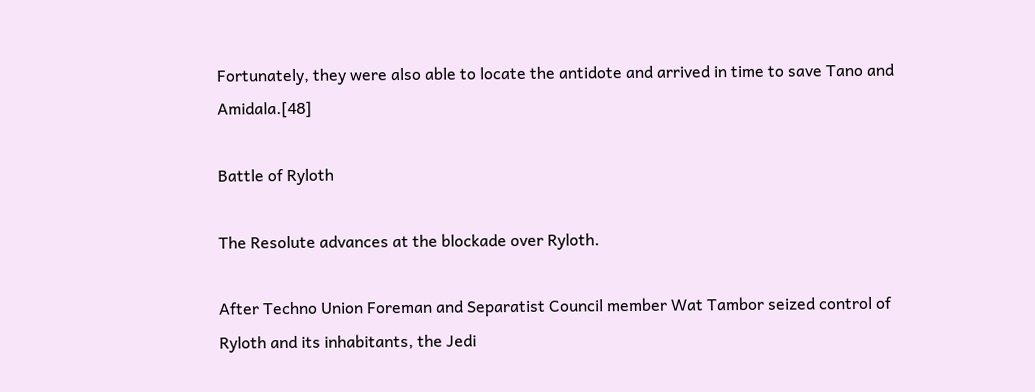Fortunately, they were also able to locate the antidote and arrived in time to save Tano and Amidala.[48]

Battle of Ryloth

The Resolute advances at the blockade over Ryloth.

After Techno Union Foreman and Separatist Council member Wat Tambor seized control of Ryloth and its inhabitants, the Jedi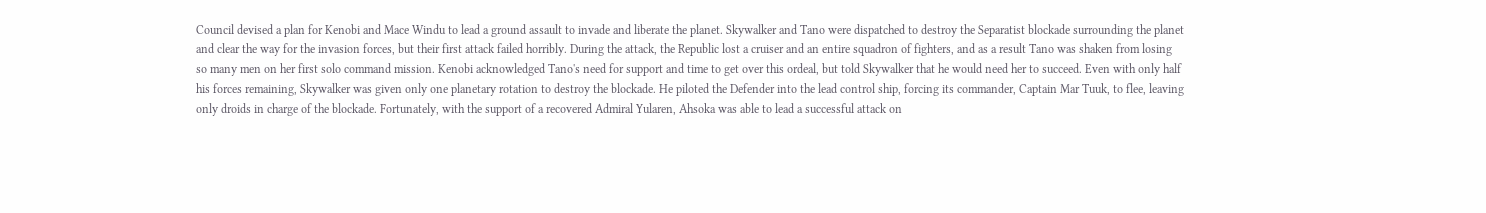Council devised a plan for Kenobi and Mace Windu to lead a ground assault to invade and liberate the planet. Skywalker and Tano were dispatched to destroy the Separatist blockade surrounding the planet and clear the way for the invasion forces, but their first attack failed horribly. During the attack, the Republic lost a cruiser and an entire squadron of fighters, and as a result Tano was shaken from losing so many men on her first solo command mission. Kenobi acknowledged Tano's need for support and time to get over this ordeal, but told Skywalker that he would need her to succeed. Even with only half his forces remaining, Skywalker was given only one planetary rotation to destroy the blockade. He piloted the Defender into the lead control ship, forcing its commander, Captain Mar Tuuk, to flee, leaving only droids in charge of the blockade. Fortunately, with the support of a recovered Admiral Yularen, Ahsoka was able to lead a successful attack on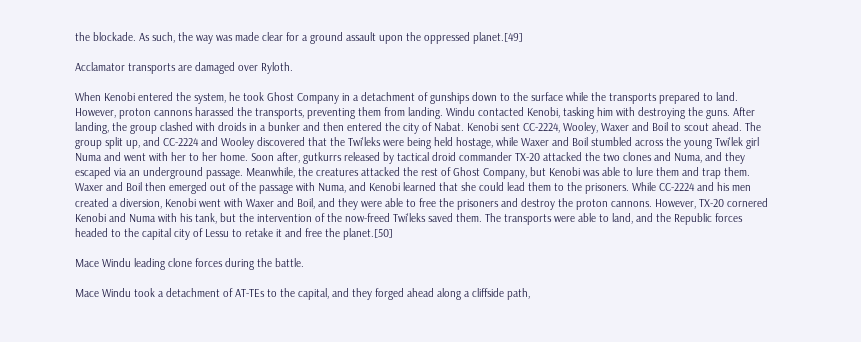the blockade. As such, the way was made clear for a ground assault upon the oppressed planet.[49]

Acclamator transports are damaged over Ryloth.

When Kenobi entered the system, he took Ghost Company in a detachment of gunships down to the surface while the transports prepared to land. However, proton cannons harassed the transports, preventing them from landing. Windu contacted Kenobi, tasking him with destroying the guns. After landing, the group clashed with droids in a bunker and then entered the city of Nabat. Kenobi sent CC-2224, Wooley, Waxer and Boil to scout ahead. The group split up, and CC-2224 and Wooley discovered that the Twi'leks were being held hostage, while Waxer and Boil stumbled across the young Twi'lek girl Numa and went with her to her home. Soon after, gutkurrs released by tactical droid commander TX-20 attacked the two clones and Numa, and they escaped via an underground passage. Meanwhile, the creatures attacked the rest of Ghost Company, but Kenobi was able to lure them and trap them. Waxer and Boil then emerged out of the passage with Numa, and Kenobi learned that she could lead them to the prisoners. While CC-2224 and his men created a diversion, Kenobi went with Waxer and Boil, and they were able to free the prisoners and destroy the proton cannons. However, TX-20 cornered Kenobi and Numa with his tank, but the intervention of the now-freed Twi'leks saved them. The transports were able to land, and the Republic forces headed to the capital city of Lessu to retake it and free the planet.[50]

Mace Windu leading clone forces during the battle.

Mace Windu took a detachment of AT-TEs to the capital, and they forged ahead along a cliffside path,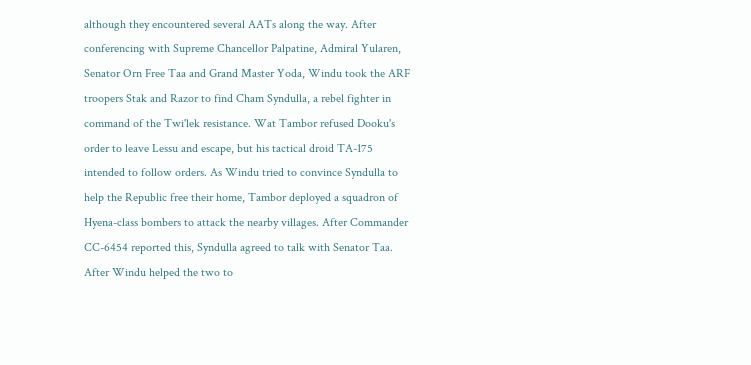although they encountered several AATs along the way. After conferencing with Supreme Chancellor Palpatine, Admiral Yularen, Senator Orn Free Taa and Grand Master Yoda, Windu took the ARF troopers Stak and Razor to find Cham Syndulla, a rebel fighter in command of the Twi'lek resistance. Wat Tambor refused Dooku's order to leave Lessu and escape, but his tactical droid TA-175 intended to follow orders. As Windu tried to convince Syndulla to help the Republic free their home, Tambor deployed a squadron of Hyena-class bombers to attack the nearby villages. After Commander CC-6454 reported this, Syndulla agreed to talk with Senator Taa. After Windu helped the two to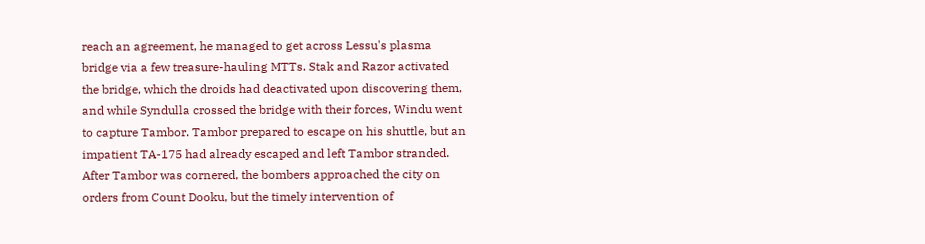reach an agreement, he managed to get across Lessu's plasma bridge via a few treasure-hauling MTTs. Stak and Razor activated the bridge, which the droids had deactivated upon discovering them, and while Syndulla crossed the bridge with their forces, Windu went to capture Tambor. Tambor prepared to escape on his shuttle, but an impatient TA-175 had already escaped and left Tambor stranded. After Tambor was cornered, the bombers approached the city on orders from Count Dooku, but the timely intervention of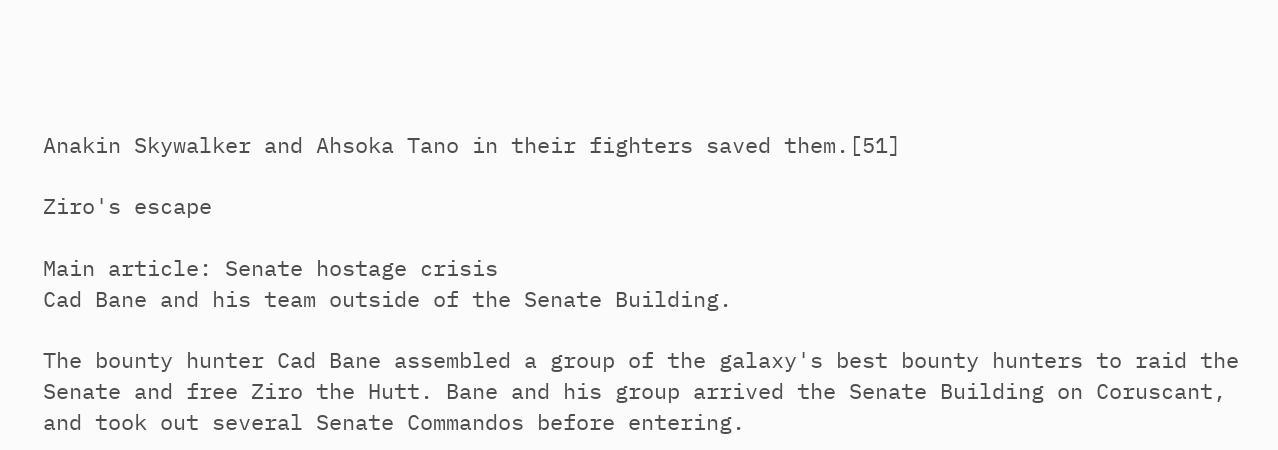Anakin Skywalker and Ahsoka Tano in their fighters saved them.[51]

Ziro's escape

Main article: Senate hostage crisis
Cad Bane and his team outside of the Senate Building.

The bounty hunter Cad Bane assembled a group of the galaxy's best bounty hunters to raid the Senate and free Ziro the Hutt. Bane and his group arrived the Senate Building on Coruscant, and took out several Senate Commandos before entering.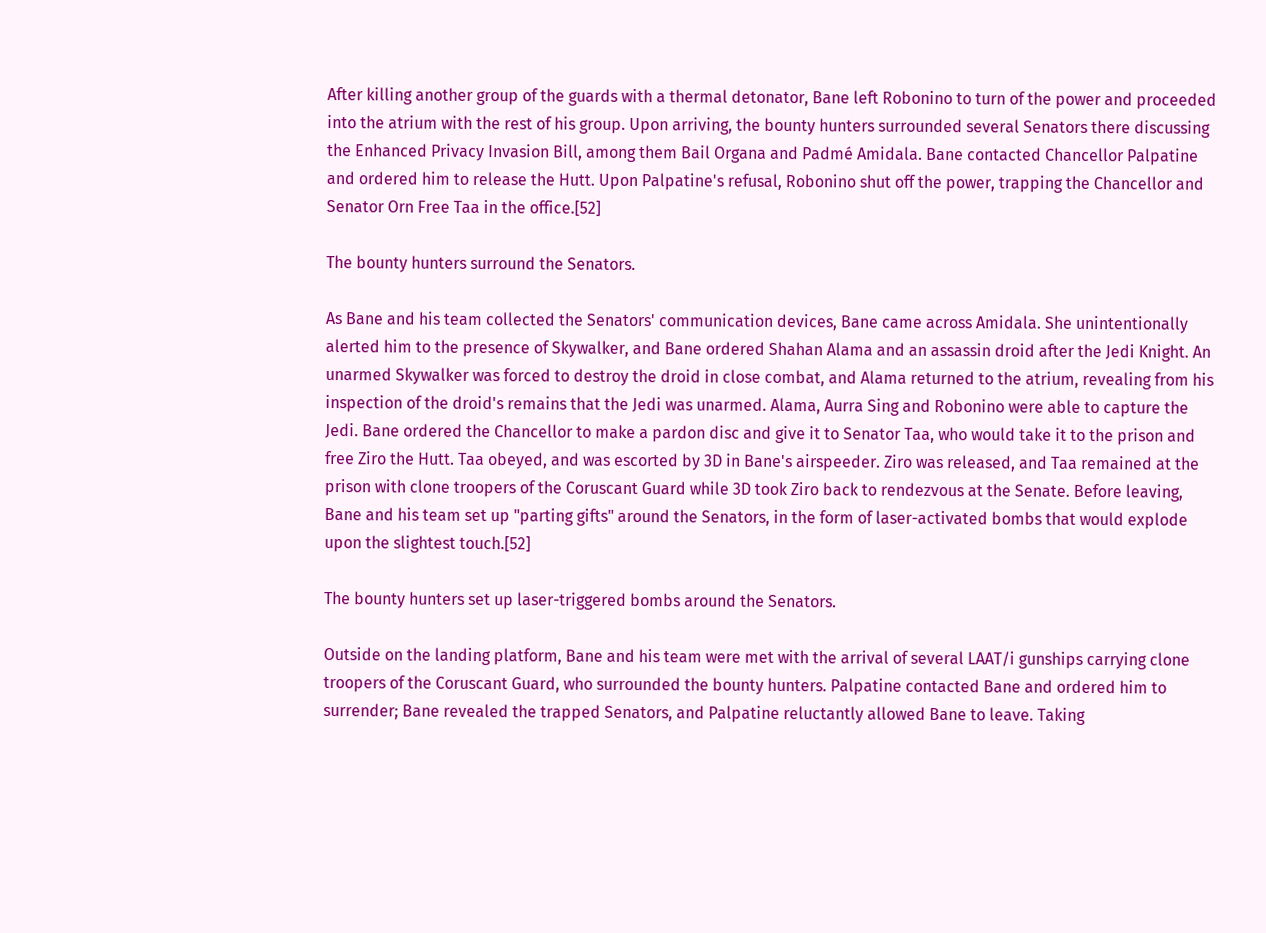After killing another group of the guards with a thermal detonator, Bane left Robonino to turn of the power and proceeded into the atrium with the rest of his group. Upon arriving, the bounty hunters surrounded several Senators there discussing the Enhanced Privacy Invasion Bill, among them Bail Organa and Padmé Amidala. Bane contacted Chancellor Palpatine and ordered him to release the Hutt. Upon Palpatine's refusal, Robonino shut off the power, trapping the Chancellor and Senator Orn Free Taa in the office.[52]

The bounty hunters surround the Senators.

As Bane and his team collected the Senators' communication devices, Bane came across Amidala. She unintentionally alerted him to the presence of Skywalker, and Bane ordered Shahan Alama and an assassin droid after the Jedi Knight. An unarmed Skywalker was forced to destroy the droid in close combat, and Alama returned to the atrium, revealing from his inspection of the droid's remains that the Jedi was unarmed. Alama, Aurra Sing and Robonino were able to capture the Jedi. Bane ordered the Chancellor to make a pardon disc and give it to Senator Taa, who would take it to the prison and free Ziro the Hutt. Taa obeyed, and was escorted by 3D in Bane's airspeeder. Ziro was released, and Taa remained at the prison with clone troopers of the Coruscant Guard while 3D took Ziro back to rendezvous at the Senate. Before leaving, Bane and his team set up "parting gifts" around the Senators, in the form of laser-activated bombs that would explode upon the slightest touch.[52]

The bounty hunters set up laser-triggered bombs around the Senators.

Outside on the landing platform, Bane and his team were met with the arrival of several LAAT/i gunships carrying clone troopers of the Coruscant Guard, who surrounded the bounty hunters. Palpatine contacted Bane and ordered him to surrender; Bane revealed the trapped Senators, and Palpatine reluctantly allowed Bane to leave. Taking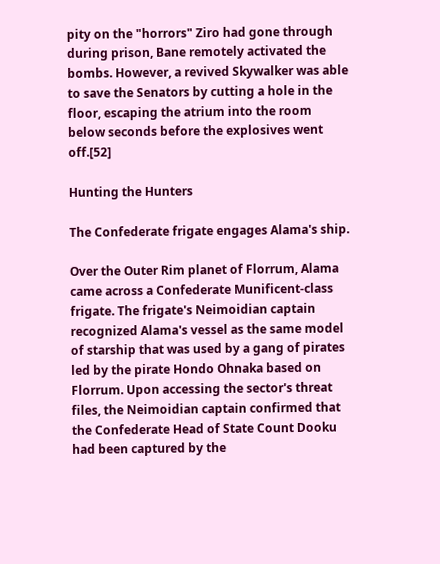pity on the "horrors" Ziro had gone through during prison, Bane remotely activated the bombs. However, a revived Skywalker was able to save the Senators by cutting a hole in the floor, escaping the atrium into the room below seconds before the explosives went off.[52]

Hunting the Hunters

The Confederate frigate engages Alama's ship.

Over the Outer Rim planet of Florrum, Alama came across a Confederate Munificent-class frigate. The frigate's Neimoidian captain recognized Alama's vessel as the same model of starship that was used by a gang of pirates led by the pirate Hondo Ohnaka based on Florrum. Upon accessing the sector's threat files, the Neimoidian captain confirmed that the Confederate Head of State Count Dooku had been captured by the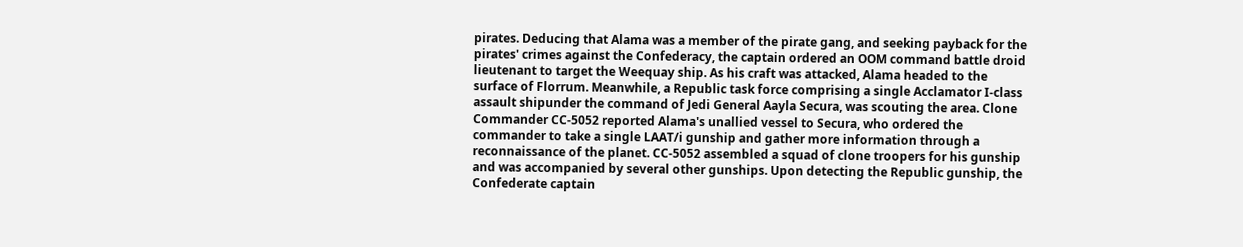pirates. Deducing that Alama was a member of the pirate gang, and seeking payback for the pirates' crimes against the Confederacy, the captain ordered an OOM command battle droid lieutenant to target the Weequay ship. As his craft was attacked, Alama headed to the surface of Florrum. Meanwhile, a Republic task force comprising a single Acclamator I-class assault shipunder the command of Jedi General Aayla Secura, was scouting the area. Clone Commander CC-5052 reported Alama's unallied vessel to Secura, who ordered the commander to take a single LAAT/i gunship and gather more information through a reconnaissance of the planet. CC-5052 assembled a squad of clone troopers for his gunship and was accompanied by several other gunships. Upon detecting the Republic gunship, the Confederate captain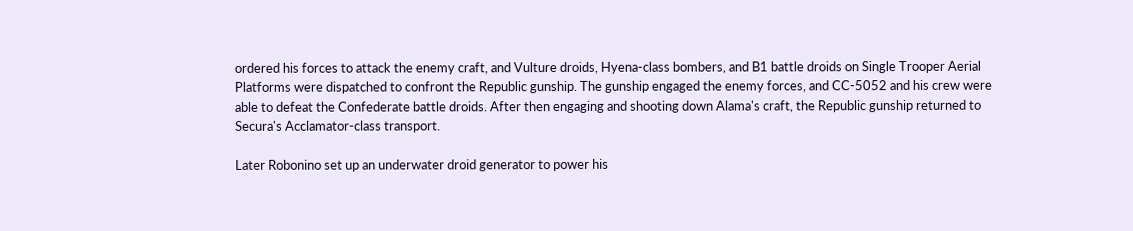ordered his forces to attack the enemy craft, and Vulture droids, Hyena-class bombers, and B1 battle droids on Single Trooper Aerial Platforms were dispatched to confront the Republic gunship. The gunship engaged the enemy forces, and CC-5052 and his crew were able to defeat the Confederate battle droids. After then engaging and shooting down Alama's craft, the Republic gunship returned to Secura's Acclamator-class transport.

Later Robonino set up an underwater droid generator to power his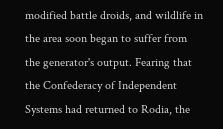modified battle droids, and wildlife in the area soon began to suffer from the generator's output. Fearing that the Confederacy of Independent Systems had returned to Rodia, the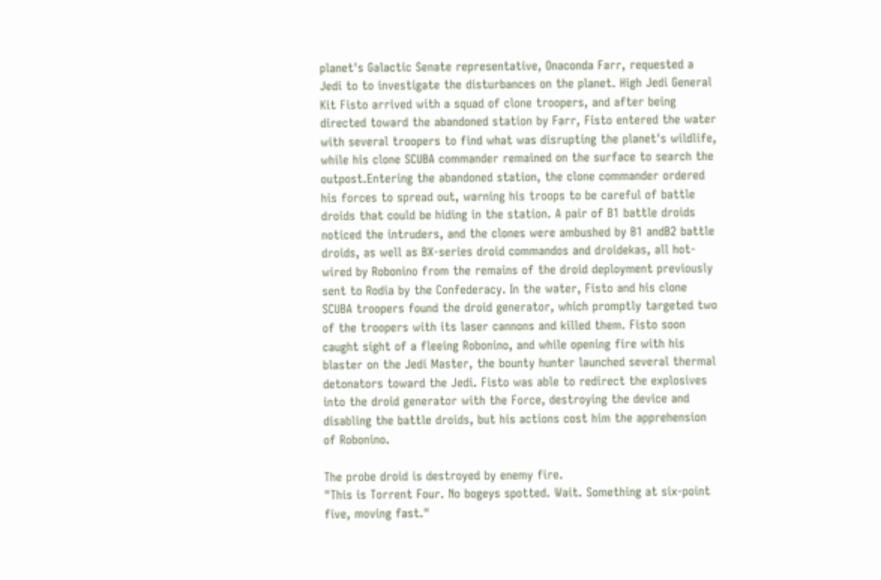planet's Galactic Senate representative, Onaconda Farr, requested a Jedi to to investigate the disturbances on the planet. High Jedi General Kit Fisto arrived with a squad of clone troopers, and after being directed toward the abandoned station by Farr, Fisto entered the water with several troopers to find what was disrupting the planet's wildlife, while his clone SCUBA commander remained on the surface to search the outpost.Entering the abandoned station, the clone commander ordered his forces to spread out, warning his troops to be careful of battle droids that could be hiding in the station. A pair of B1 battle droids noticed the intruders, and the clones were ambushed by B1 andB2 battle droids, as well as BX-series droid commandos and droidekas, all hot-wired by Robonino from the remains of the droid deployment previously sent to Rodia by the Confederacy. In the water, Fisto and his clone SCUBA troopers found the droid generator, which promptly targeted two of the troopers with its laser cannons and killed them. Fisto soon caught sight of a fleeing Robonino, and while opening fire with his blaster on the Jedi Master, the bounty hunter launched several thermal detonators toward the Jedi. Fisto was able to redirect the explosives into the droid generator with the Force, destroying the device and disabling the battle droids, but his actions cost him the apprehension of Robonino.

The probe droid is destroyed by enemy fire.
"This is Torrent Four. No bogeys spotted. Wait. Something at six-point five, moving fast."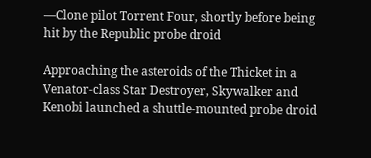―Clone pilot Torrent Four, shortly before being hit by the Republic probe droid

Approaching the asteroids of the Thicket in a Venator-class Star Destroyer, Skywalker and Kenobi launched a shuttle-mounted probe droid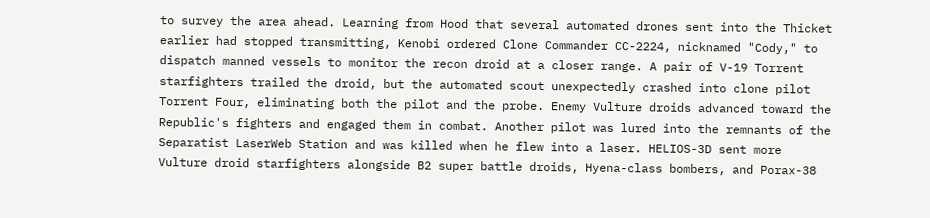to survey the area ahead. Learning from Hood that several automated drones sent into the Thicket earlier had stopped transmitting, Kenobi ordered Clone Commander CC-2224, nicknamed "Cody," to dispatch manned vessels to monitor the recon droid at a closer range. A pair of V-19 Torrent starfighters trailed the droid, but the automated scout unexpectedly crashed into clone pilot Torrent Four, eliminating both the pilot and the probe. Enemy Vulture droids advanced toward the Republic's fighters and engaged them in combat. Another pilot was lured into the remnants of the Separatist LaserWeb Station and was killed when he flew into a laser. HELIOS-3D sent more Vulture droid starfighters alongside B2 super battle droids, Hyena-class bombers, and Porax-38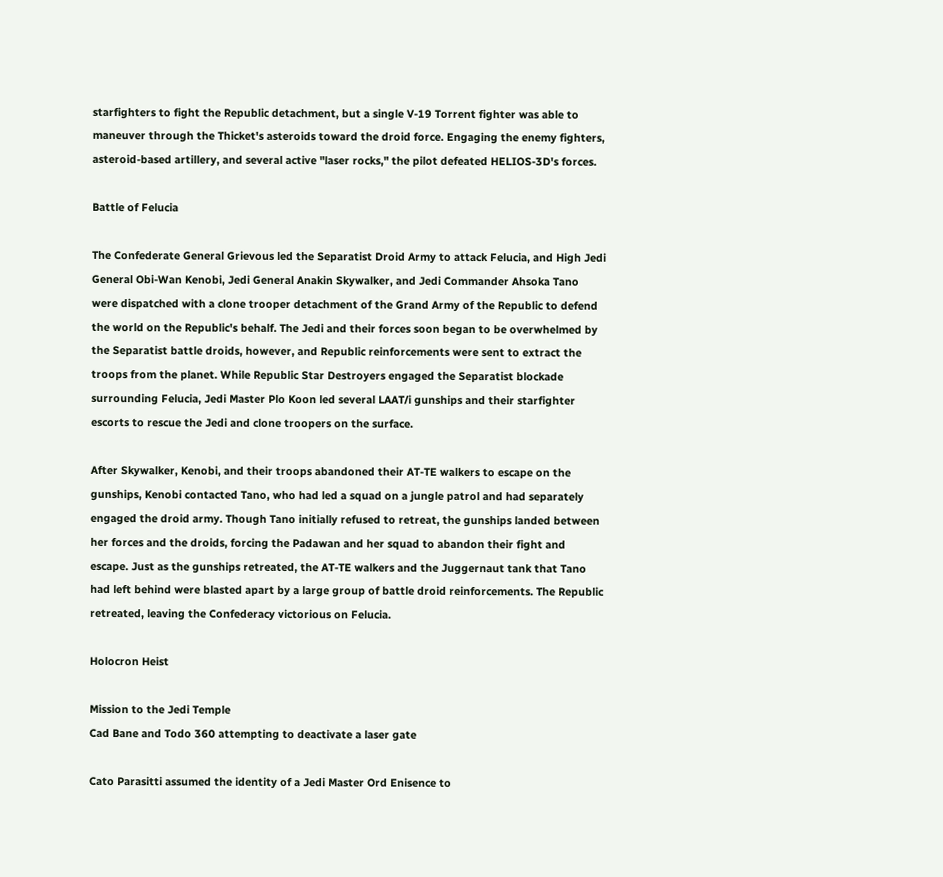starfighters to fight the Republic detachment, but a single V-19 Torrent fighter was able to maneuver through the Thicket's asteroids toward the droid force. Engaging the enemy fighters, asteroid-based artillery, and several active "laser rocks," the pilot defeated HELIOS-3D's forces.

Battle of Felucia

The Confederate General Grievous led the Separatist Droid Army to attack Felucia, and High Jedi General Obi-Wan Kenobi, Jedi General Anakin Skywalker, and Jedi Commander Ahsoka Tano were dispatched with a clone trooper detachment of the Grand Army of the Republic to defend the world on the Republic's behalf. The Jedi and their forces soon began to be overwhelmed by the Separatist battle droids, however, and Republic reinforcements were sent to extract the troops from the planet. While Republic Star Destroyers engaged the Separatist blockade surrounding Felucia, Jedi Master Plo Koon led several LAAT/i gunships and their starfighter escorts to rescue the Jedi and clone troopers on the surface.

After Skywalker, Kenobi, and their troops abandoned their AT-TE walkers to escape on the gunships, Kenobi contacted Tano, who had led a squad on a jungle patrol and had separately engaged the droid army. Though Tano initially refused to retreat, the gunships landed between her forces and the droids, forcing the Padawan and her squad to abandon their fight and escape. Just as the gunships retreated, the AT-TE walkers and the Juggernaut tank that Tano had left behind were blasted apart by a large group of battle droid reinforcements. The Republic retreated, leaving the Confederacy victorious on Felucia.

Holocron Heist

Mission to the Jedi Temple
Cad Bane and Todo 360 attempting to deactivate a laser gate

Cato Parasitti assumed the identity of a Jedi Master Ord Enisence to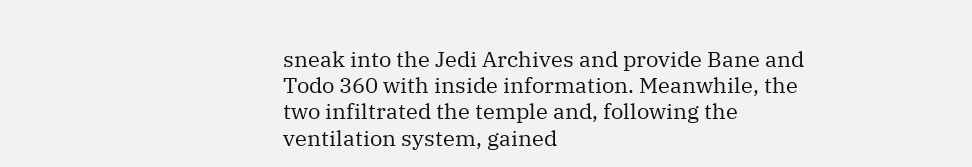sneak into the Jedi Archives and provide Bane and Todo 360 with inside information. Meanwhile, the two infiltrated the temple and, following the ventilation system, gained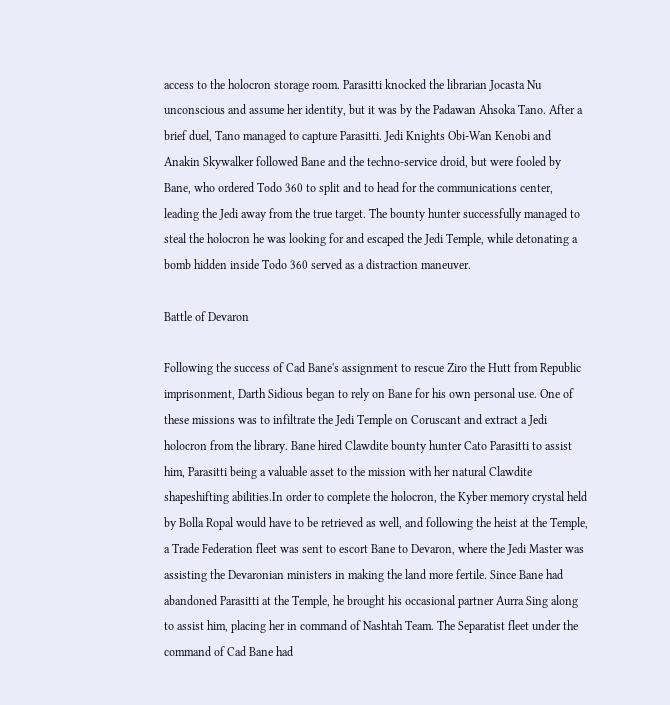access to the holocron storage room. Parasitti knocked the librarian Jocasta Nu unconscious and assume her identity, but it was by the Padawan Ahsoka Tano. After a brief duel, Tano managed to capture Parasitti. Jedi Knights Obi-Wan Kenobi and Anakin Skywalker followed Bane and the techno-service droid, but were fooled by Bane, who ordered Todo 360 to split and to head for the communications center, leading the Jedi away from the true target. The bounty hunter successfully managed to steal the holocron he was looking for and escaped the Jedi Temple, while detonating a bomb hidden inside Todo 360 served as a distraction maneuver.

Battle of Devaron

Following the success of Cad Bane's assignment to rescue Ziro the Hutt from Republic imprisonment, Darth Sidious began to rely on Bane for his own personal use. One of these missions was to infiltrate the Jedi Temple on Coruscant and extract a Jedi holocron from the library. Bane hired Clawdite bounty hunter Cato Parasitti to assist him, Parasitti being a valuable asset to the mission with her natural Clawdite shapeshifting abilities.In order to complete the holocron, the Kyber memory crystal held by Bolla Ropal would have to be retrieved as well, and following the heist at the Temple, a Trade Federation fleet was sent to escort Bane to Devaron, where the Jedi Master was assisting the Devaronian ministers in making the land more fertile. Since Bane had abandoned Parasitti at the Temple, he brought his occasional partner Aurra Sing along to assist him, placing her in command of Nashtah Team. The Separatist fleet under the command of Cad Bane had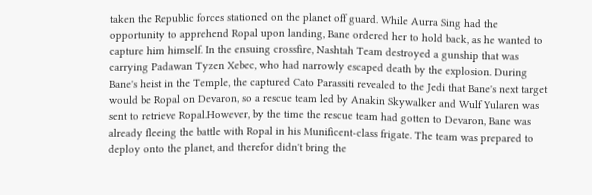taken the Republic forces stationed on the planet off guard. While Aurra Sing had the opportunity to apprehend Ropal upon landing, Bane ordered her to hold back, as he wanted to capture him himself. In the ensuing crossfire, Nashtah Team destroyed a gunship that was carrying Padawan Tyzen Xebec, who had narrowly escaped death by the explosion. During Bane's heist in the Temple, the captured Cato Parassiti revealed to the Jedi that Bane's next target would be Ropal on Devaron, so a rescue team led by Anakin Skywalker and Wulf Yularen was sent to retrieve Ropal.However, by the time the rescue team had gotten to Devaron, Bane was already fleeing the battle with Ropal in his Munificent-class frigate. The team was prepared to deploy onto the planet, and therefor didn't bring the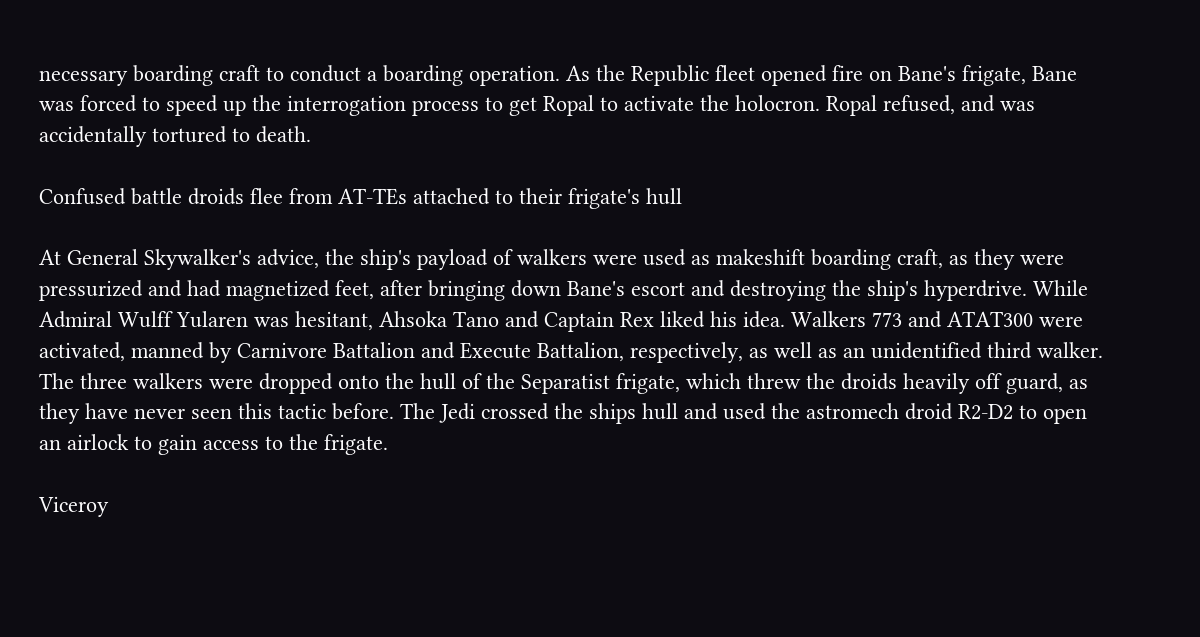necessary boarding craft to conduct a boarding operation. As the Republic fleet opened fire on Bane's frigate, Bane was forced to speed up the interrogation process to get Ropal to activate the holocron. Ropal refused, and was accidentally tortured to death.

Confused battle droids flee from AT-TEs attached to their frigate's hull

At General Skywalker's advice, the ship's payload of walkers were used as makeshift boarding craft, as they were pressurized and had magnetized feet, after bringing down Bane's escort and destroying the ship's hyperdrive. While Admiral Wulff Yularen was hesitant, Ahsoka Tano and Captain Rex liked his idea. Walkers 773 and ATAT300 were activated, manned by Carnivore Battalion and Execute Battalion, respectively, as well as an unidentified third walker. The three walkers were dropped onto the hull of the Separatist frigate, which threw the droids heavily off guard, as they have never seen this tactic before. The Jedi crossed the ships hull and used the astromech droid R2-D2 to open an airlock to gain access to the frigate.

Viceroy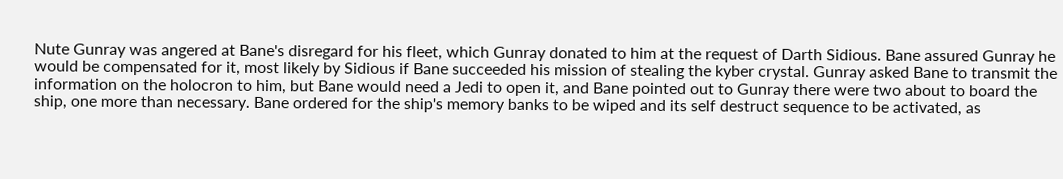Nute Gunray was angered at Bane's disregard for his fleet, which Gunray donated to him at the request of Darth Sidious. Bane assured Gunray he would be compensated for it, most likely by Sidious if Bane succeeded his mission of stealing the kyber crystal. Gunray asked Bane to transmit the information on the holocron to him, but Bane would need a Jedi to open it, and Bane pointed out to Gunray there were two about to board the ship, one more than necessary. Bane ordered for the ship's memory banks to be wiped and its self destruct sequence to be activated, as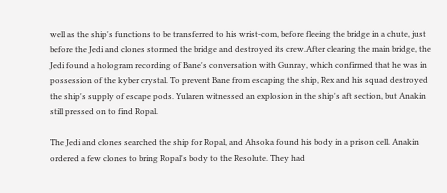well as the ship's functions to be transferred to his wrist-com, before fleeing the bridge in a chute, just before the Jedi and clones stormed the bridge and destroyed its crew.After clearing the main bridge, the Jedi found a hologram recording of Bane's conversation with Gunray, which confirmed that he was in possession of the kyber crystal. To prevent Bane from escaping the ship, Rex and his squad destroyed the ship's supply of escape pods. Yularen witnessed an explosion in the ship's aft section, but Anakin still pressed on to find Ropal.

The Jedi and clones searched the ship for Ropal, and Ahsoka found his body in a prison cell. Anakin ordered a few clones to bring Ropal's body to the Resolute. They had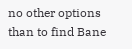no other options than to find Bane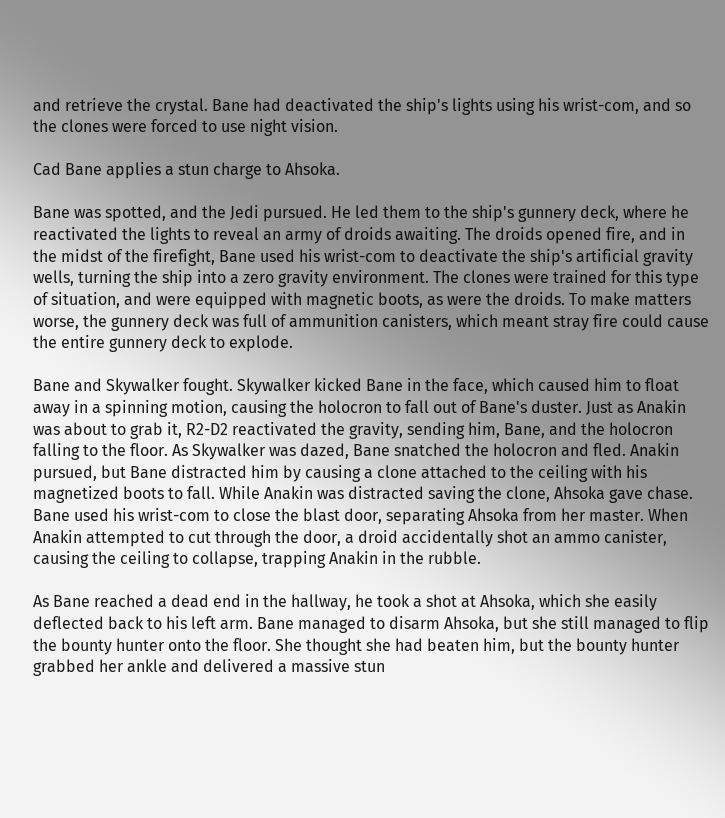and retrieve the crystal. Bane had deactivated the ship's lights using his wrist-com, and so the clones were forced to use night vision.

Cad Bane applies a stun charge to Ahsoka.

Bane was spotted, and the Jedi pursued. He led them to the ship's gunnery deck, where he reactivated the lights to reveal an army of droids awaiting. The droids opened fire, and in the midst of the firefight, Bane used his wrist-com to deactivate the ship's artificial gravity wells, turning the ship into a zero gravity environment. The clones were trained for this type of situation, and were equipped with magnetic boots, as were the droids. To make matters worse, the gunnery deck was full of ammunition canisters, which meant stray fire could cause the entire gunnery deck to explode.

Bane and Skywalker fought. Skywalker kicked Bane in the face, which caused him to float away in a spinning motion, causing the holocron to fall out of Bane's duster. Just as Anakin was about to grab it, R2-D2 reactivated the gravity, sending him, Bane, and the holocron falling to the floor. As Skywalker was dazed, Bane snatched the holocron and fled. Anakin pursued, but Bane distracted him by causing a clone attached to the ceiling with his magnetized boots to fall. While Anakin was distracted saving the clone, Ahsoka gave chase. Bane used his wrist-com to close the blast door, separating Ahsoka from her master. When Anakin attempted to cut through the door, a droid accidentally shot an ammo canister, causing the ceiling to collapse, trapping Anakin in the rubble.

As Bane reached a dead end in the hallway, he took a shot at Ahsoka, which she easily deflected back to his left arm. Bane managed to disarm Ahsoka, but she still managed to flip the bounty hunter onto the floor. She thought she had beaten him, but the bounty hunter grabbed her ankle and delivered a massive stun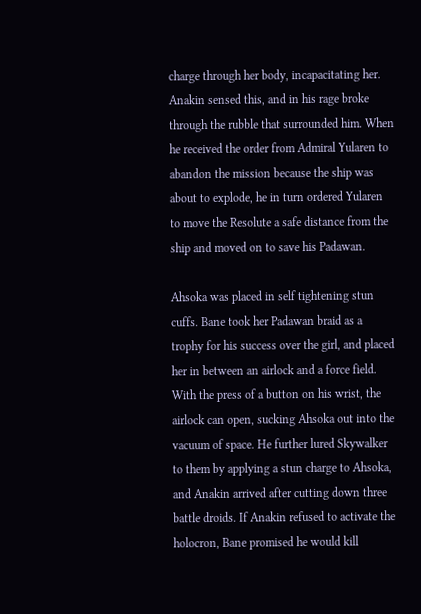charge through her body, incapacitating her. Anakin sensed this, and in his rage broke through the rubble that surrounded him. When he received the order from Admiral Yularen to abandon the mission because the ship was about to explode, he in turn ordered Yularen to move the Resolute a safe distance from the ship and moved on to save his Padawan.

Ahsoka was placed in self tightening stun cuffs. Bane took her Padawan braid as a trophy for his success over the girl, and placed her in between an airlock and a force field. With the press of a button on his wrist, the airlock can open, sucking Ahsoka out into the vacuum of space. He further lured Skywalker to them by applying a stun charge to Ahsoka, and Anakin arrived after cutting down three battle droids. If Anakin refused to activate the holocron, Bane promised he would kill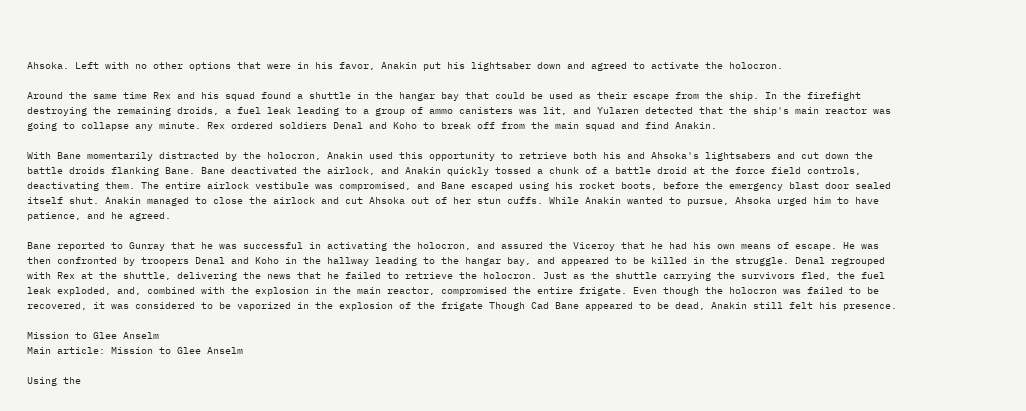Ahsoka. Left with no other options that were in his favor, Anakin put his lightsaber down and agreed to activate the holocron.

Around the same time Rex and his squad found a shuttle in the hangar bay that could be used as their escape from the ship. In the firefight destroying the remaining droids, a fuel leak leading to a group of ammo canisters was lit, and Yularen detected that the ship's main reactor was going to collapse any minute. Rex ordered soldiers Denal and Koho to break off from the main squad and find Anakin.

With Bane momentarily distracted by the holocron, Anakin used this opportunity to retrieve both his and Ahsoka's lightsabers and cut down the battle droids flanking Bane. Bane deactivated the airlock, and Anakin quickly tossed a chunk of a battle droid at the force field controls, deactivating them. The entire airlock vestibule was compromised, and Bane escaped using his rocket boots, before the emergency blast door sealed itself shut. Anakin managed to close the airlock and cut Ahsoka out of her stun cuffs. While Anakin wanted to pursue, Ahsoka urged him to have patience, and he agreed.

Bane reported to Gunray that he was successful in activating the holocron, and assured the Viceroy that he had his own means of escape. He was then confronted by troopers Denal and Koho in the hallway leading to the hangar bay, and appeared to be killed in the struggle. Denal regrouped with Rex at the shuttle, delivering the news that he failed to retrieve the holocron. Just as the shuttle carrying the survivors fled, the fuel leak exploded, and, combined with the explosion in the main reactor, compromised the entire frigate. Even though the holocron was failed to be recovered, it was considered to be vaporized in the explosion of the frigate Though Cad Bane appeared to be dead, Anakin still felt his presence.

Mission to Glee Anselm
Main article: Mission to Glee Anselm

Using the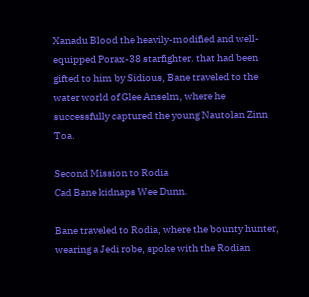Xanadu Blood the heavily-modified and well-equipped Porax-38 starfighter. that had been gifted to him by Sidious, Bane traveled to the water world of Glee Anselm, where he successfully captured the young Nautolan Zinn Toa.

Second Mission to Rodia
Cad Bane kidnaps Wee Dunn.

Bane traveled to Rodia, where the bounty hunter, wearing a Jedi robe, spoke with the Rodian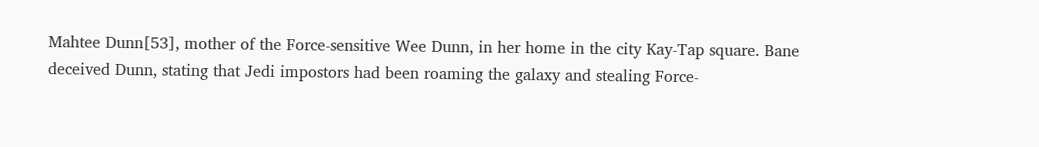Mahtee Dunn[53], mother of the Force-sensitive Wee Dunn, in her home in the city Kay-Tap square. Bane deceived Dunn, stating that Jedi impostors had been roaming the galaxy and stealing Force-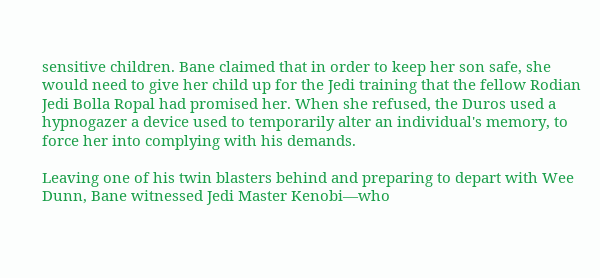sensitive children. Bane claimed that in order to keep her son safe, she would need to give her child up for the Jedi training that the fellow Rodian Jedi Bolla Ropal had promised her. When she refused, the Duros used a hypnogazer a device used to temporarily alter an individual's memory, to force her into complying with his demands.

Leaving one of his twin blasters behind and preparing to depart with Wee Dunn, Bane witnessed Jedi Master Kenobi—who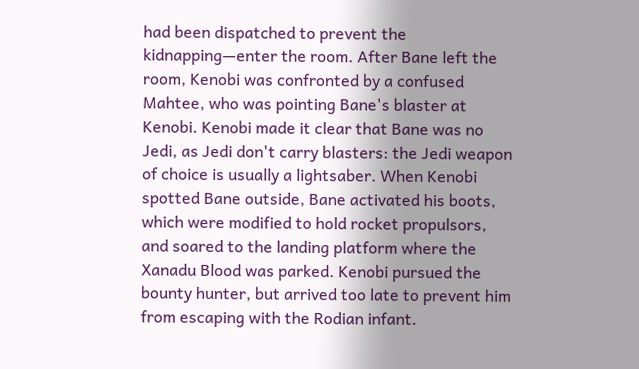had been dispatched to prevent the kidnapping—enter the room. After Bane left the room, Kenobi was confronted by a confused Mahtee, who was pointing Bane's blaster at Kenobi. Kenobi made it clear that Bane was no Jedi, as Jedi don't carry blasters: the Jedi weapon of choice is usually a lightsaber. When Kenobi spotted Bane outside, Bane activated his boots, which were modified to hold rocket propulsors, and soared to the landing platform where the Xanadu Blood was parked. Kenobi pursued the bounty hunter, but arrived too late to prevent him from escaping with the Rodian infant.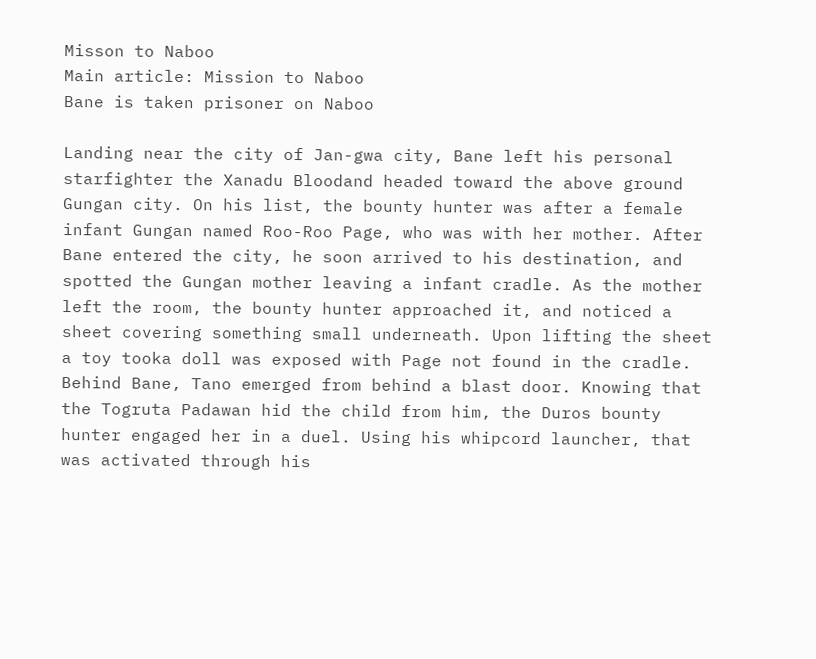Misson to Naboo
Main article: Mission to Naboo
Bane is taken prisoner on Naboo

Landing near the city of Jan-gwa city, Bane left his personal starfighter the Xanadu Bloodand headed toward the above ground Gungan city. On his list, the bounty hunter was after a female infant Gungan named Roo-Roo Page, who was with her mother. After Bane entered the city, he soon arrived to his destination, and spotted the Gungan mother leaving a infant cradle. As the mother left the room, the bounty hunter approached it, and noticed a sheet covering something small underneath. Upon lifting the sheet a toy tooka doll was exposed with Page not found in the cradle. Behind Bane, Tano emerged from behind a blast door. Knowing that the Togruta Padawan hid the child from him, the Duros bounty hunter engaged her in a duel. Using his whipcord launcher, that was activated through his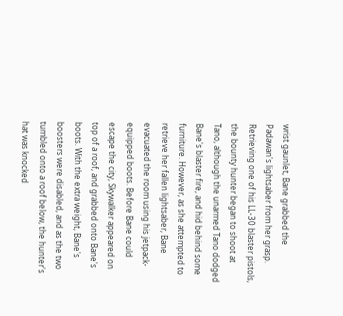wrist gaunlet, Bane grabbed the Padawan's lightsaber from her grasp. Retrieving one of his LL-30 blaster pistols, the bounty hunter began to shoot at Tano, although the unarmed Tano dodged Bane's blaster fire, and hid behind some furniture. However, as she attempted to retrieve her fallen lightsaber, Bane evacuated the room using his jetpack-equipped boots. Before Bane could escape the city, Skywalker appeared on top of a roof, and grabbed onto Bane's boots. With the extra weight, Bane's boosters were disabled, and as the two tumbled onto a roof below, the hunter's hat was knocked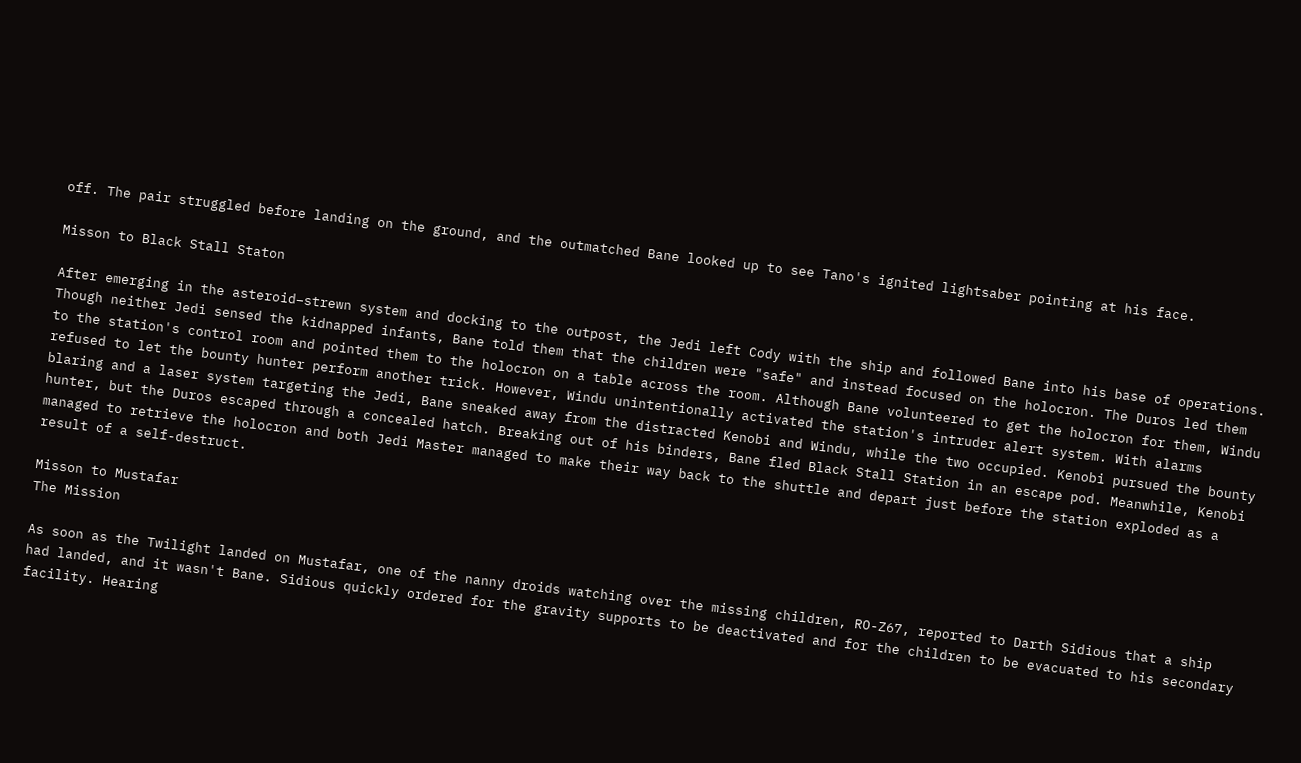off. The pair struggled before landing on the ground, and the outmatched Bane looked up to see Tano's ignited lightsaber pointing at his face.

Misson to Black Stall Staton

After emerging in the asteroid–strewn system and docking to the outpost, the Jedi left Cody with the ship and followed Bane into his base of operations. Though neither Jedi sensed the kidnapped infants, Bane told them that the children were "safe" and instead focused on the holocron. The Duros led them to the station's control room and pointed them to the holocron on a table across the room. Although Bane volunteered to get the holocron for them, Windu refused to let the bounty hunter perform another trick. However, Windu unintentionally activated the station's intruder alert system. With alarms blaring and a laser system targeting the Jedi, Bane sneaked away from the distracted Kenobi and Windu, while the two occupied. Kenobi pursued the bounty hunter, but the Duros escaped through a concealed hatch. Breaking out of his binders, Bane fled Black Stall Station in an escape pod. Meanwhile, Kenobi managed to retrieve the holocron and both Jedi Master managed to make their way back to the shuttle and depart just before the station exploded as a result of a self-destruct.

Misson to Mustafar
The Mission

As soon as the Twilight landed on Mustafar, one of the nanny droids watching over the missing children, RO-Z67, reported to Darth Sidious that a ship had landed, and it wasn't Bane. Sidious quickly ordered for the gravity supports to be deactivated and for the children to be evacuated to his secondary facility. Hearing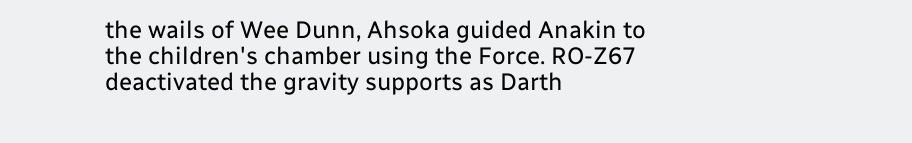the wails of Wee Dunn, Ahsoka guided Anakin to the children's chamber using the Force. RO-Z67 deactivated the gravity supports as Darth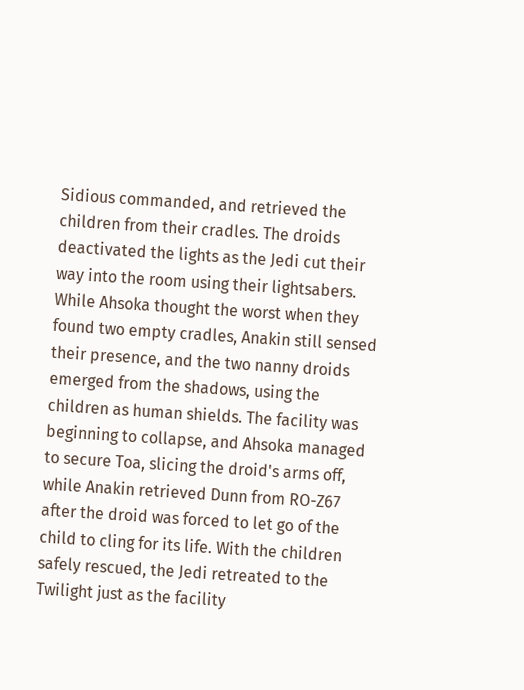Sidious commanded, and retrieved the children from their cradles. The droids deactivated the lights as the Jedi cut their way into the room using their lightsabers. While Ahsoka thought the worst when they found two empty cradles, Anakin still sensed their presence, and the two nanny droids emerged from the shadows, using the children as human shields. The facility was beginning to collapse, and Ahsoka managed to secure Toa, slicing the droid's arms off, while Anakin retrieved Dunn from RO-Z67 after the droid was forced to let go of the child to cling for its life. With the children safely rescued, the Jedi retreated to the Twilight just as the facility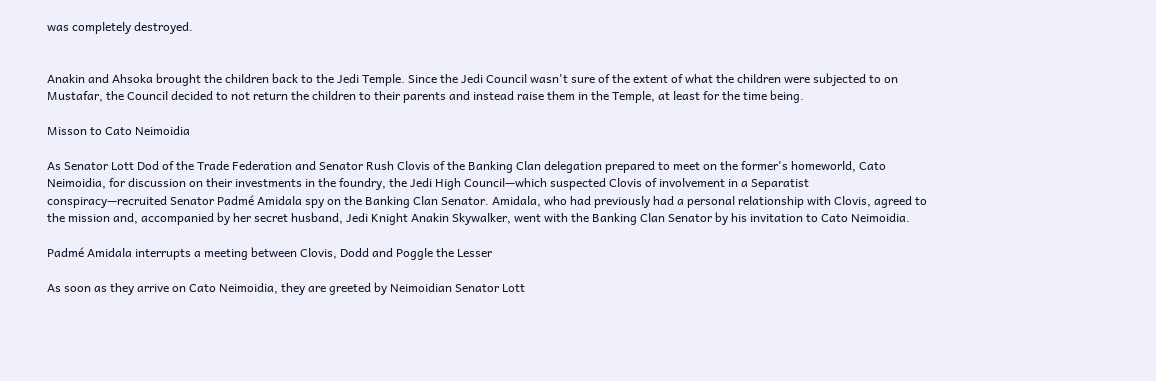was completely destroyed.


Anakin and Ahsoka brought the children back to the Jedi Temple. Since the Jedi Council wasn't sure of the extent of what the children were subjected to on Mustafar, the Council decided to not return the children to their parents and instead raise them in the Temple, at least for the time being.

Misson to Cato Neimoidia

As Senator Lott Dod of the Trade Federation and Senator Rush Clovis of the Banking Clan delegation prepared to meet on the former's homeworld, Cato Neimoidia, for discussion on their investments in the foundry, the Jedi High Council—which suspected Clovis of involvement in a Separatist conspiracy—recruited Senator Padmé Amidala spy on the Banking Clan Senator. Amidala, who had previously had a personal relationship with Clovis, agreed to the mission and, accompanied by her secret husband, Jedi Knight Anakin Skywalker, went with the Banking Clan Senator by his invitation to Cato Neimoidia.

Padmé Amidala interrupts a meeting between Clovis, Dodd and Poggle the Lesser

As soon as they arrive on Cato Neimoidia, they are greeted by Neimoidian Senator Lott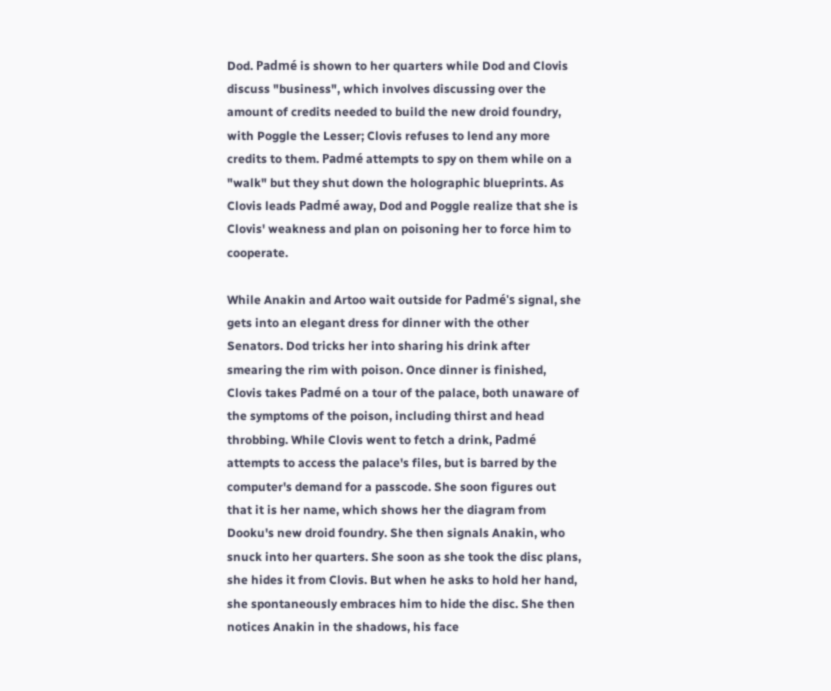Dod. Padmé is shown to her quarters while Dod and Clovis discuss "business", which involves discussing over the amount of credits needed to build the new droid foundry, with Poggle the Lesser; Clovis refuses to lend any more credits to them. Padmé attempts to spy on them while on a "walk" but they shut down the holographic blueprints. As Clovis leads Padmé away, Dod and Poggle realize that she is Clovis' weakness and plan on poisoning her to force him to cooperate.

While Anakin and Artoo wait outside for Padmé's signal, she gets into an elegant dress for dinner with the other Senators. Dod tricks her into sharing his drink after smearing the rim with poison. Once dinner is finished, Clovis takes Padmé on a tour of the palace, both unaware of the symptoms of the poison, including thirst and head throbbing. While Clovis went to fetch a drink, Padmé attempts to access the palace's files, but is barred by the computer's demand for a passcode. She soon figures out that it is her name, which shows her the diagram from Dooku's new droid foundry. She then signals Anakin, who snuck into her quarters. She soon as she took the disc plans, she hides it from Clovis. But when he asks to hold her hand, she spontaneously embraces him to hide the disc. She then notices Anakin in the shadows, his face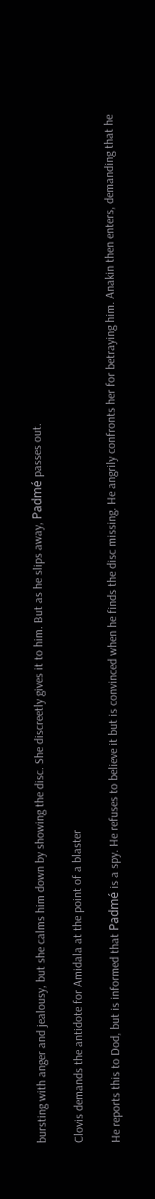bursting with anger and jealousy, but she calms him down by showing the disc. She discreetly gives it to him. But as he slips away, Padmé passes out.

Clovis demands the antidote for Amidala at the point of a blaster

He reports this to Dod, but is informed that Padmé is a spy. He refuses to believe it but is convinced when he finds the disc missing. He angrily confronts her for betraying him. Anakin then enters, demanding that he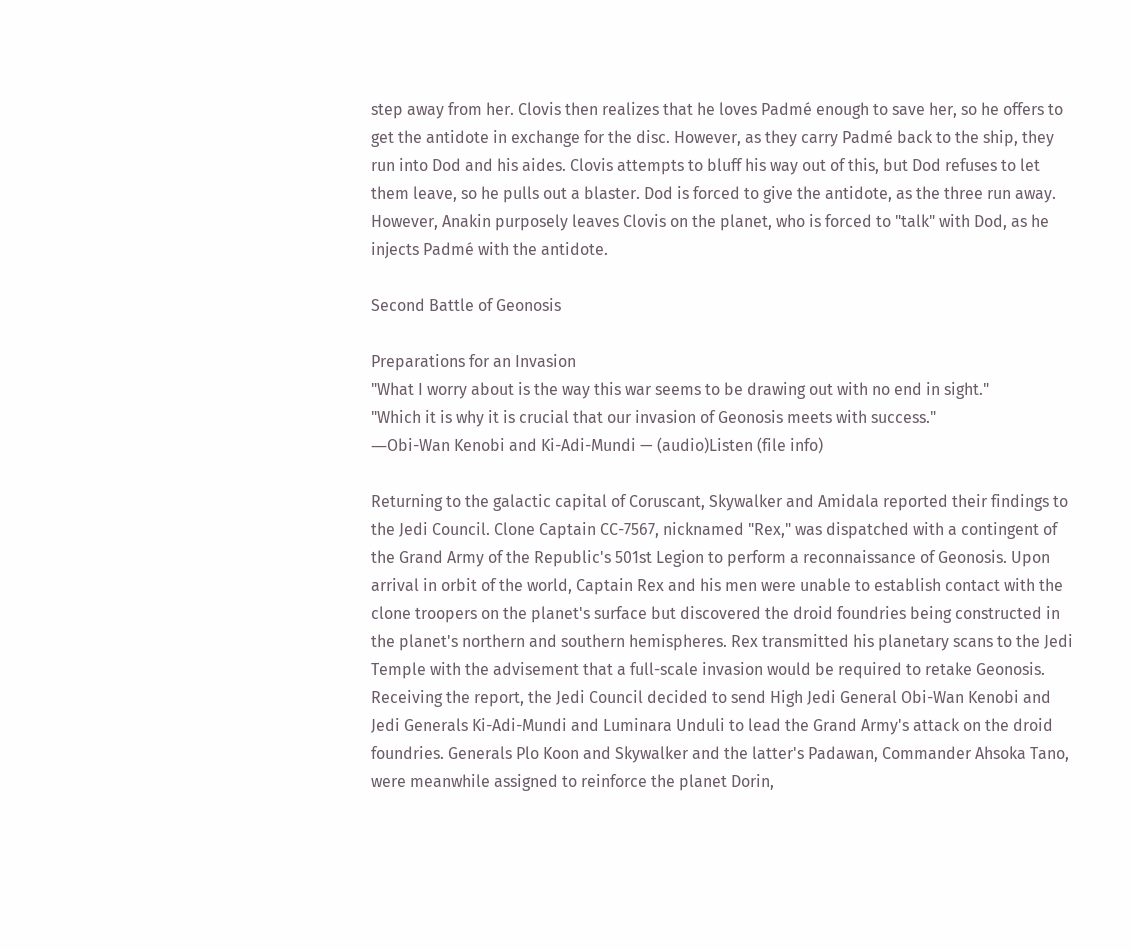step away from her. Clovis then realizes that he loves Padmé enough to save her, so he offers to get the antidote in exchange for the disc. However, as they carry Padmé back to the ship, they run into Dod and his aides. Clovis attempts to bluff his way out of this, but Dod refuses to let them leave, so he pulls out a blaster. Dod is forced to give the antidote, as the three run away. However, Anakin purposely leaves Clovis on the planet, who is forced to "talk" with Dod, as he injects Padmé with the antidote.

Second Battle of Geonosis

Preparations for an Invasion
"What I worry about is the way this war seems to be drawing out with no end in sight."
"Which it is why it is crucial that our invasion of Geonosis meets with success."
―Obi-Wan Kenobi and Ki-Adi-Mundi — (audio)Listen (file info)

Returning to the galactic capital of Coruscant, Skywalker and Amidala reported their findings to the Jedi Council. Clone Captain CC-7567, nicknamed "Rex," was dispatched with a contingent of the Grand Army of the Republic's 501st Legion to perform a reconnaissance of Geonosis. Upon arrival in orbit of the world, Captain Rex and his men were unable to establish contact with the clone troopers on the planet's surface but discovered the droid foundries being constructed in the planet's northern and southern hemispheres. Rex transmitted his planetary scans to the Jedi Temple with the advisement that a full-scale invasion would be required to retake Geonosis. Receiving the report, the Jedi Council decided to send High Jedi General Obi-Wan Kenobi and Jedi Generals Ki-Adi-Mundi and Luminara Unduli to lead the Grand Army's attack on the droid foundries. Generals Plo Koon and Skywalker and the latter's Padawan, Commander Ahsoka Tano, were meanwhile assigned to reinforce the planet Dorin,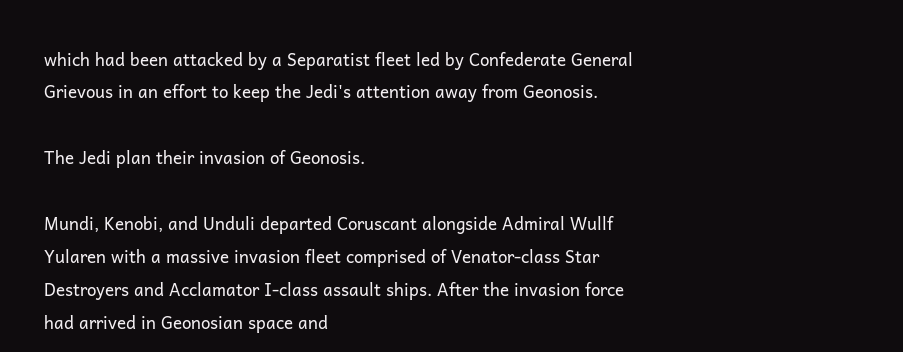which had been attacked by a Separatist fleet led by Confederate General Grievous in an effort to keep the Jedi's attention away from Geonosis.

The Jedi plan their invasion of Geonosis.

Mundi, Kenobi, and Unduli departed Coruscant alongside Admiral Wullf Yularen with a massive invasion fleet comprised of Venator-class Star Destroyers and Acclamator I-class assault ships. After the invasion force had arrived in Geonosian space and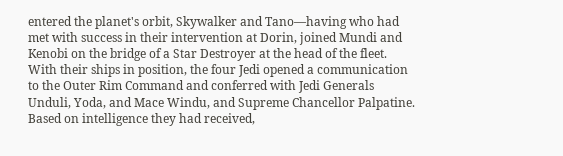entered the planet's orbit, Skywalker and Tano—having who had met with success in their intervention at Dorin, joined Mundi and Kenobi on the bridge of a Star Destroyer at the head of the fleet. With their ships in position, the four Jedi opened a communication to the Outer Rim Command and conferred with Jedi Generals Unduli, Yoda, and Mace Windu, and Supreme Chancellor Palpatine. Based on intelligence they had received,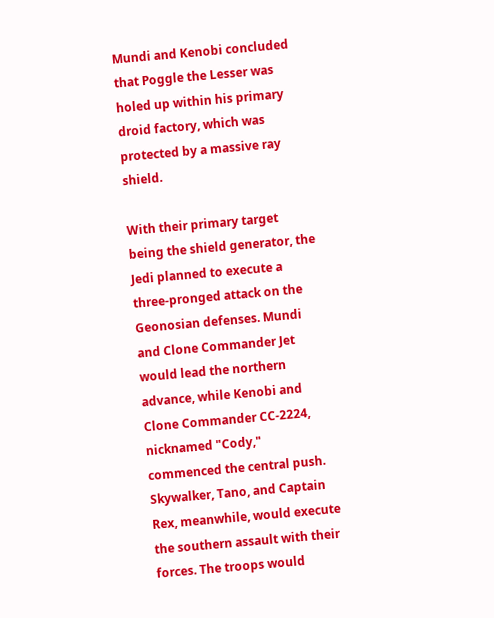Mundi and Kenobi concluded that Poggle the Lesser was holed up within his primary droid factory, which was protected by a massive ray shield.

With their primary target being the shield generator, the Jedi planned to execute a three-pronged attack on the Geonosian defenses. Mundi and Clone Commander Jet would lead the northern advance, while Kenobi and Clone Commander CC-2224, nicknamed "Cody," commenced the central push. Skywalker, Tano, and Captain Rex, meanwhile, would execute the southern assault with their forces. The troops would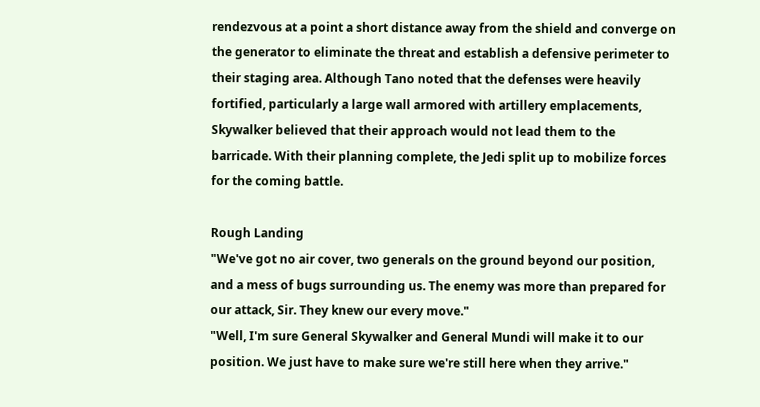rendezvous at a point a short distance away from the shield and converge on the generator to eliminate the threat and establish a defensive perimeter to their staging area. Although Tano noted that the defenses were heavily fortified, particularly a large wall armored with artillery emplacements, Skywalker believed that their approach would not lead them to the barricade. With their planning complete, the Jedi split up to mobilize forces for the coming battle.

Rough Landing
"We've got no air cover, two generals on the ground beyond our position, and a mess of bugs surrounding us. The enemy was more than prepared for our attack, Sir. They knew our every move."
"Well, I'm sure General Skywalker and General Mundi will make it to our position. We just have to make sure we're still here when they arrive."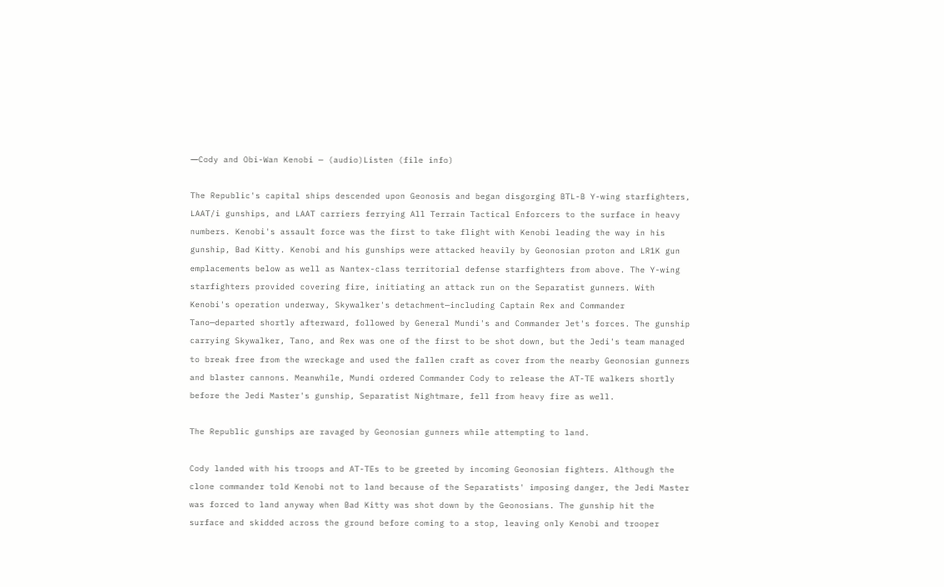―Cody and Obi-Wan Kenobi — (audio)Listen (file info)

The Republic's capital ships descended upon Geonosis and began disgorging BTL-B Y-wing starfighters, LAAT/i gunships, and LAAT carriers ferrying All Terrain Tactical Enforcers to the surface in heavy numbers. Kenobi's assault force was the first to take flight with Kenobi leading the way in his gunship, Bad Kitty. Kenobi and his gunships were attacked heavily by Geonosian proton and LR1K gun emplacements below as well as Nantex-class territorial defense starfighters from above. The Y-wing starfighters provided covering fire, initiating an attack run on the Separatist gunners. With Kenobi's operation underway, Skywalker's detachment—including Captain Rex and Commander Tano—departed shortly afterward, followed by General Mundi's and Commander Jet's forces. The gunship carrying Skywalker, Tano, and Rex was one of the first to be shot down, but the Jedi's team managed to break free from the wreckage and used the fallen craft as cover from the nearby Geonosian gunners and blaster cannons. Meanwhile, Mundi ordered Commander Cody to release the AT-TE walkers shortly before the Jedi Master's gunship, Separatist Nightmare, fell from heavy fire as well.

The Republic gunships are ravaged by Geonosian gunners while attempting to land.

Cody landed with his troops and AT-TEs to be greeted by incoming Geonosian fighters. Although the clone commander told Kenobi not to land because of the Separatists' imposing danger, the Jedi Master was forced to land anyway when Bad Kitty was shot down by the Geonosians. The gunship hit the surface and skidded across the ground before coming to a stop, leaving only Kenobi and trooper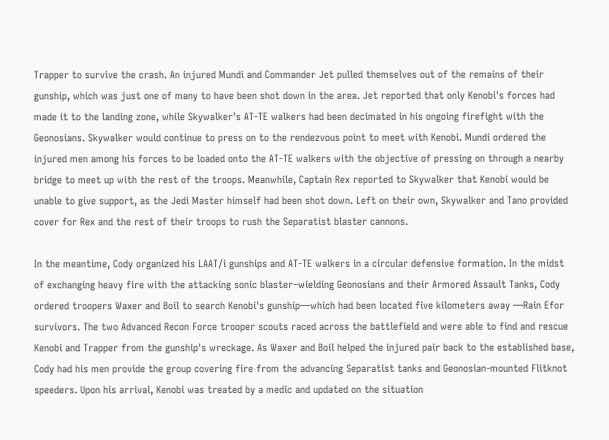Trapper to survive the crash. An injured Mundi and Commander Jet pulled themselves out of the remains of their gunship, which was just one of many to have been shot down in the area. Jet reported that only Kenobi's forces had made it to the landing zone, while Skywalker's AT-TE walkers had been decimated in his ongoing firefight with the Geonosians. Skywalker would continue to press on to the rendezvous point to meet with Kenobi. Mundi ordered the injured men among his forces to be loaded onto the AT-TE walkers with the objective of pressing on through a nearby bridge to meet up with the rest of the troops. Meanwhile, Captain Rex reported to Skywalker that Kenobi would be unable to give support, as the Jedi Master himself had been shot down. Left on their own, Skywalker and Tano provided cover for Rex and the rest of their troops to rush the Separatist blaster cannons.

In the meantime, Cody organized his LAAT/i gunships and AT-TE walkers in a circular defensive formation. In the midst of exchanging heavy fire with the attacking sonic blaster–wielding Geonosians and their Armored Assault Tanks, Cody ordered troopers Waxer and Boil to search Kenobi's gunship—which had been located five kilometers away —Rain Efor survivors. The two Advanced Recon Force trooper scouts raced across the battlefield and were able to find and rescue Kenobi and Trapper from the gunship's wreckage. As Waxer and Boil helped the injured pair back to the established base, Cody had his men provide the group covering fire from the advancing Separatist tanks and Geonosian-mounted Flitknot speeders. Upon his arrival, Kenobi was treated by a medic and updated on the situation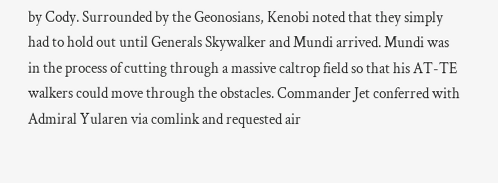by Cody. Surrounded by the Geonosians, Kenobi noted that they simply had to hold out until Generals Skywalker and Mundi arrived. Mundi was in the process of cutting through a massive caltrop field so that his AT-TE walkers could move through the obstacles. Commander Jet conferred with Admiral Yularen via comlink and requested air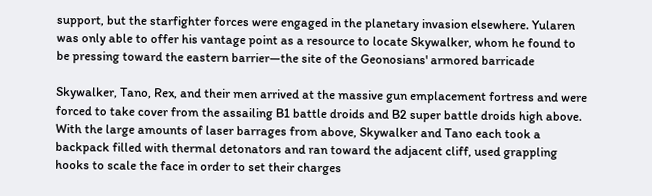support, but the starfighter forces were engaged in the planetary invasion elsewhere. Yularen was only able to offer his vantage point as a resource to locate Skywalker, whom he found to be pressing toward the eastern barrier—the site of the Geonosians' armored barricade

Skywalker, Tano, Rex, and their men arrived at the massive gun emplacement fortress and were forced to take cover from the assailing B1 battle droids and B2 super battle droids high above. With the large amounts of laser barrages from above, Skywalker and Tano each took a backpack filled with thermal detonators and ran toward the adjacent cliff, used grappling hooks to scale the face in order to set their charges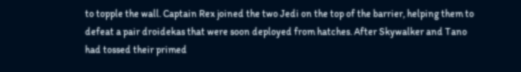to topple the wall. Captain Rex joined the two Jedi on the top of the barrier, helping them to defeat a pair droidekas that were soon deployed from hatches. After Skywalker and Tano had tossed their primed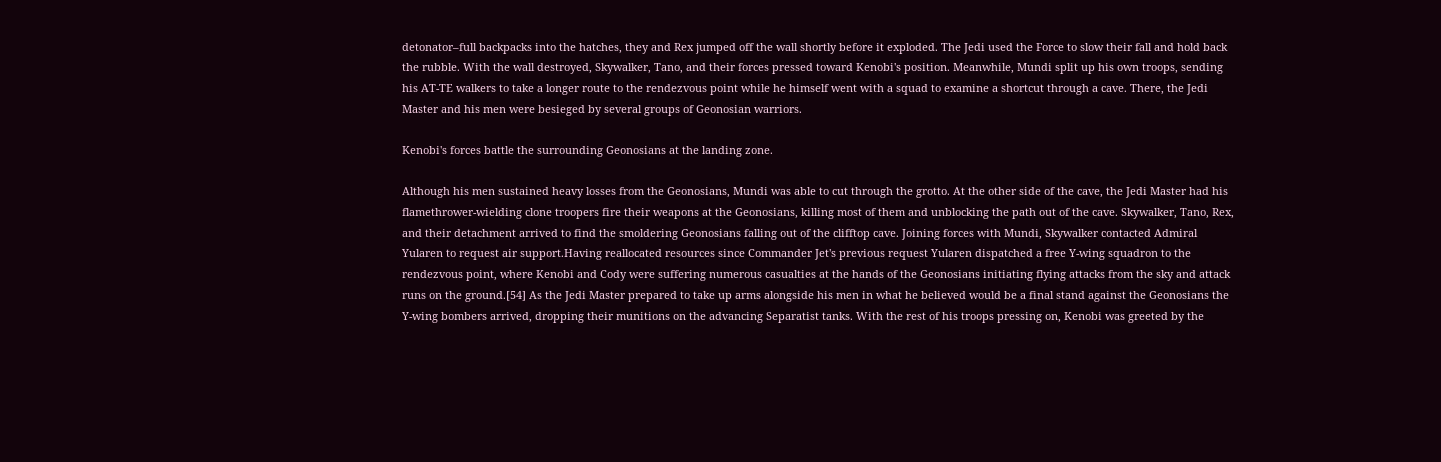detonator–full backpacks into the hatches, they and Rex jumped off the wall shortly before it exploded. The Jedi used the Force to slow their fall and hold back the rubble. With the wall destroyed, Skywalker, Tano, and their forces pressed toward Kenobi's position. Meanwhile, Mundi split up his own troops, sending his AT-TE walkers to take a longer route to the rendezvous point while he himself went with a squad to examine a shortcut through a cave. There, the Jedi Master and his men were besieged by several groups of Geonosian warriors.

Kenobi's forces battle the surrounding Geonosians at the landing zone.

Although his men sustained heavy losses from the Geonosians, Mundi was able to cut through the grotto. At the other side of the cave, the Jedi Master had his flamethrower-wielding clone troopers fire their weapons at the Geonosians, killing most of them and unblocking the path out of the cave. Skywalker, Tano, Rex, and their detachment arrived to find the smoldering Geonosians falling out of the clifftop cave. Joining forces with Mundi, Skywalker contacted Admiral Yularen to request air support.Having reallocated resources since Commander Jet's previous request Yularen dispatched a free Y-wing squadron to the rendezvous point, where Kenobi and Cody were suffering numerous casualties at the hands of the Geonosians initiating flying attacks from the sky and attack runs on the ground.[54] As the Jedi Master prepared to take up arms alongside his men in what he believed would be a final stand against the Geonosians the Y-wing bombers arrived, dropping their munitions on the advancing Separatist tanks. With the rest of his troops pressing on, Kenobi was greeted by the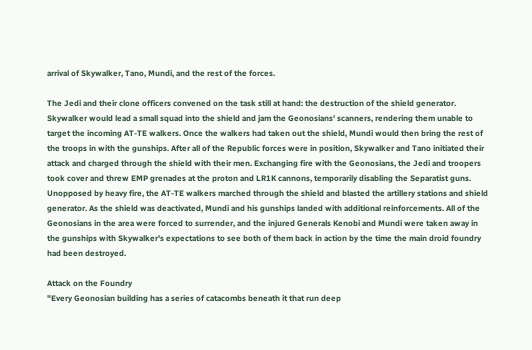arrival of Skywalker, Tano, Mundi, and the rest of the forces.

The Jedi and their clone officers convened on the task still at hand: the destruction of the shield generator. Skywalker would lead a small squad into the shield and jam the Geonosians' scanners, rendering them unable to target the incoming AT-TE walkers. Once the walkers had taken out the shield, Mundi would then bring the rest of the troops in with the gunships. After all of the Republic forces were in position, Skywalker and Tano initiated their attack and charged through the shield with their men. Exchanging fire with the Geonosians, the Jedi and troopers took cover and threw EMP grenades at the proton and LR1K cannons, temporarily disabling the Separatist guns. Unopposed by heavy fire, the AT-TE walkers marched through the shield and blasted the artillery stations and shield generator. As the shield was deactivated, Mundi and his gunships landed with additional reinforcements. All of the Geonosians in the area were forced to surrender, and the injured Generals Kenobi and Mundi were taken away in the gunships with Skywalker's expectations to see both of them back in action by the time the main droid foundry had been destroyed.

Attack on the Foundry
"Every Geonosian building has a series of catacombs beneath it that run deep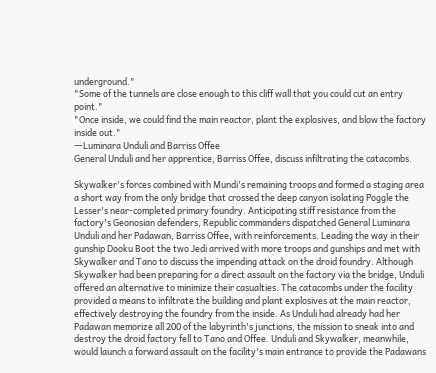underground."
"Some of the tunnels are close enough to this cliff wall that you could cut an entry point."
"Once inside, we could find the main reactor, plant the explosives, and blow the factory inside out."
―Luminara Unduli and Barriss Offee
General Unduli and her apprentice, Barriss Offee, discuss infiltrating the catacombs.

Skywalker's forces combined with Mundi's remaining troops and formed a staging area a short way from the only bridge that crossed the deep canyon isolating Poggle the Lesser's near-completed primary foundry. Anticipating stiff resistance from the factory's Geonosian defenders, Republic commanders dispatched General Luminara Unduli and her Padawan, Barriss Offee, with reinforcements. Leading the way in their gunship Dooku Boot the two Jedi arrived with more troops and gunships and met with Skywalker and Tano to discuss the impending attack on the droid foundry. Although Skywalker had been preparing for a direct assault on the factory via the bridge, Unduli offered an alternative to minimize their casualties. The catacombs under the facility provided a means to infiltrate the building and plant explosives at the main reactor, effectively destroying the foundry from the inside. As Unduli had already had her Padawan memorize all 200 of the labyrinth's junctions, the mission to sneak into and destroy the droid factory fell to Tano and Offee. Unduli and Skywalker, meanwhile, would launch a forward assault on the facility's main entrance to provide the Padawans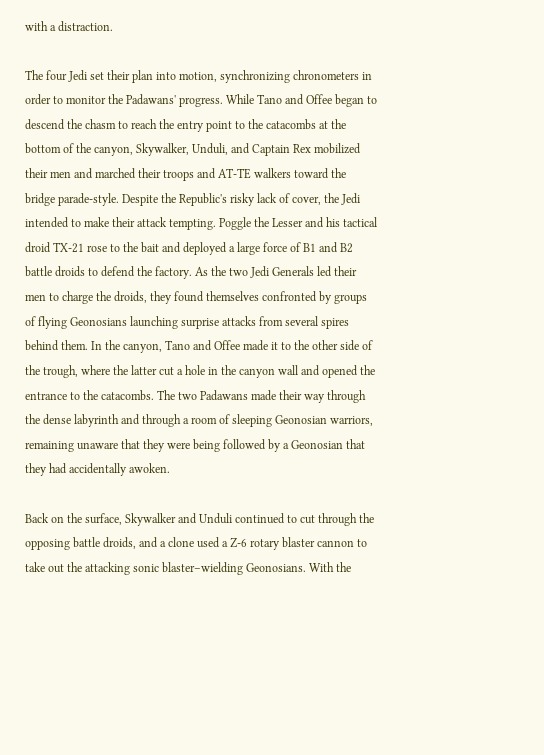with a distraction.

The four Jedi set their plan into motion, synchronizing chronometers in order to monitor the Padawans' progress. While Tano and Offee began to descend the chasm to reach the entry point to the catacombs at the bottom of the canyon, Skywalker, Unduli, and Captain Rex mobilized their men and marched their troops and AT-TE walkers toward the bridge parade-style. Despite the Republic's risky lack of cover, the Jedi intended to make their attack tempting. Poggle the Lesser and his tactical droid TX-21 rose to the bait and deployed a large force of B1 and B2 battle droids to defend the factory. As the two Jedi Generals led their men to charge the droids, they found themselves confronted by groups of flying Geonosians launching surprise attacks from several spires behind them. In the canyon, Tano and Offee made it to the other side of the trough, where the latter cut a hole in the canyon wall and opened the entrance to the catacombs. The two Padawans made their way through the dense labyrinth and through a room of sleeping Geonosian warriors, remaining unaware that they were being followed by a Geonosian that they had accidentally awoken.

Back on the surface, Skywalker and Unduli continued to cut through the opposing battle droids, and a clone used a Z-6 rotary blaster cannon to take out the attacking sonic blaster–wielding Geonosians. With the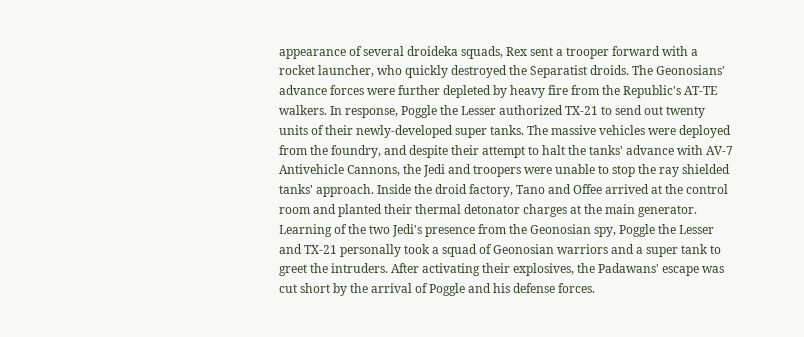appearance of several droideka squads, Rex sent a trooper forward with a rocket launcher, who quickly destroyed the Separatist droids. The Geonosians' advance forces were further depleted by heavy fire from the Republic's AT-TE walkers. In response, Poggle the Lesser authorized TX-21 to send out twenty units of their newly-developed super tanks. The massive vehicles were deployed from the foundry, and despite their attempt to halt the tanks' advance with AV-7 Antivehicle Cannons, the Jedi and troopers were unable to stop the ray shielded tanks' approach. Inside the droid factory, Tano and Offee arrived at the control room and planted their thermal detonator charges at the main generator. Learning of the two Jedi's presence from the Geonosian spy, Poggle the Lesser and TX-21 personally took a squad of Geonosian warriors and a super tank to greet the intruders. After activating their explosives, the Padawans' escape was cut short by the arrival of Poggle and his defense forces.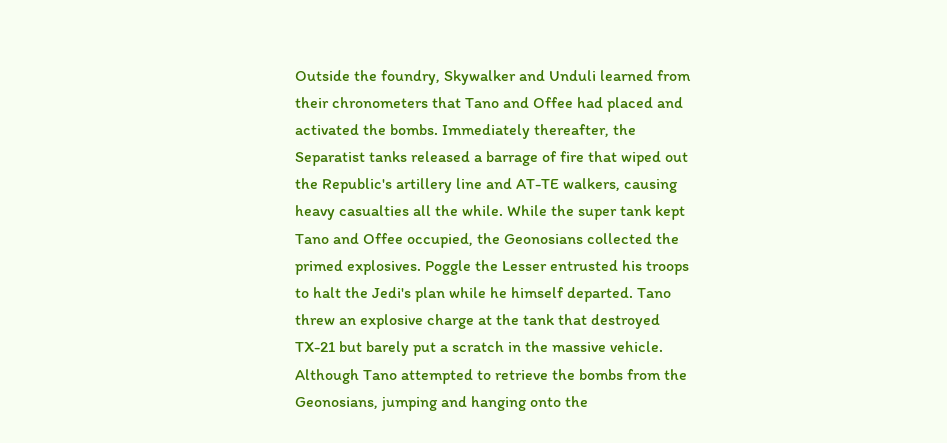Outside the foundry, Skywalker and Unduli learned from their chronometers that Tano and Offee had placed and activated the bombs. Immediately thereafter, the Separatist tanks released a barrage of fire that wiped out the Republic's artillery line and AT-TE walkers, causing heavy casualties all the while. While the super tank kept Tano and Offee occupied, the Geonosians collected the primed explosives. Poggle the Lesser entrusted his troops to halt the Jedi's plan while he himself departed. Tano threw an explosive charge at the tank that destroyed TX-21 but barely put a scratch in the massive vehicle. Although Tano attempted to retrieve the bombs from the Geonosians, jumping and hanging onto the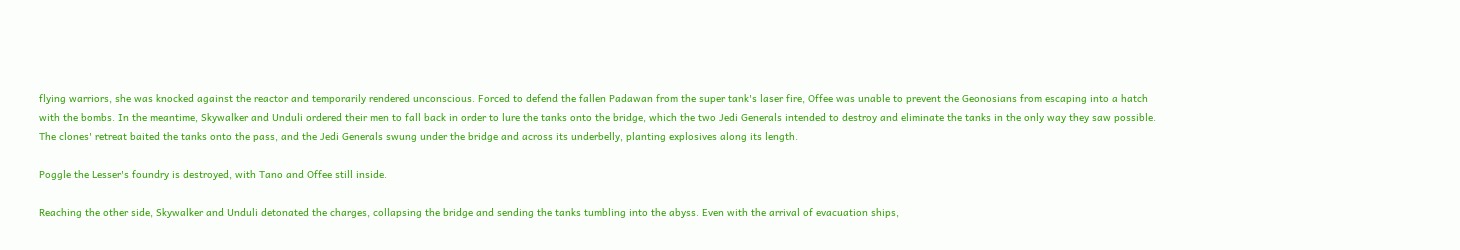flying warriors, she was knocked against the reactor and temporarily rendered unconscious. Forced to defend the fallen Padawan from the super tank's laser fire, Offee was unable to prevent the Geonosians from escaping into a hatch with the bombs. In the meantime, Skywalker and Unduli ordered their men to fall back in order to lure the tanks onto the bridge, which the two Jedi Generals intended to destroy and eliminate the tanks in the only way they saw possible. The clones' retreat baited the tanks onto the pass, and the Jedi Generals swung under the bridge and across its underbelly, planting explosives along its length.

Poggle the Lesser's foundry is destroyed, with Tano and Offee still inside.

Reaching the other side, Skywalker and Unduli detonated the charges, collapsing the bridge and sending the tanks tumbling into the abyss. Even with the arrival of evacuation ships,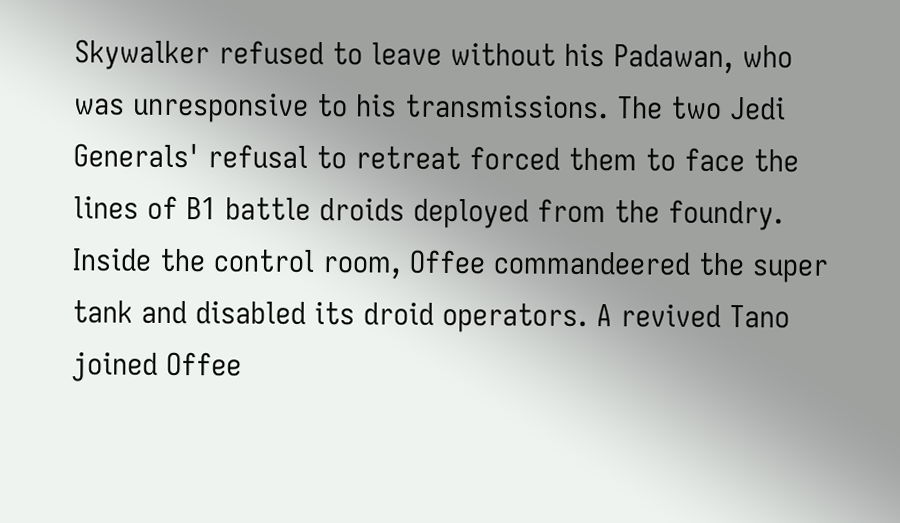Skywalker refused to leave without his Padawan, who was unresponsive to his transmissions. The two Jedi Generals' refusal to retreat forced them to face the lines of B1 battle droids deployed from the foundry. Inside the control room, Offee commandeered the super tank and disabled its droid operators. A revived Tano joined Offee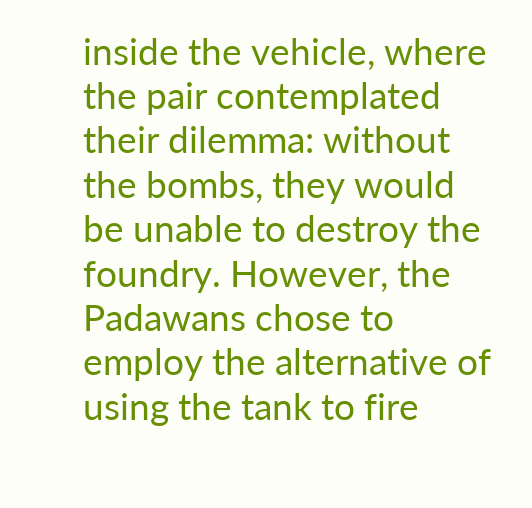inside the vehicle, where the pair contemplated their dilemma: without the bombs, they would be unable to destroy the foundry. However, the Padawans chose to employ the alternative of using the tank to fire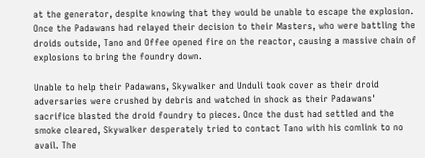at the generator, despite knowing that they would be unable to escape the explosion. Once the Padawans had relayed their decision to their Masters, who were battling the droids outside, Tano and Offee opened fire on the reactor, causing a massive chain of explosions to bring the foundry down.

Unable to help their Padawans, Skywalker and Unduli took cover as their droid adversaries were crushed by debris and watched in shock as their Padawans' sacrifice blasted the droid foundry to pieces. Once the dust had settled and the smoke cleared, Skywalker desperately tried to contact Tano with his comlink to no avail. The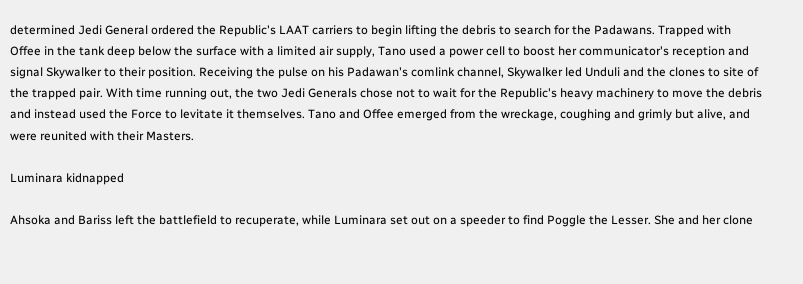determined Jedi General ordered the Republic's LAAT carriers to begin lifting the debris to search for the Padawans. Trapped with Offee in the tank deep below the surface with a limited air supply, Tano used a power cell to boost her communicator's reception and signal Skywalker to their position. Receiving the pulse on his Padawan's comlink channel, Skywalker led Unduli and the clones to site of the trapped pair. With time running out, the two Jedi Generals chose not to wait for the Republic's heavy machinery to move the debris and instead used the Force to levitate it themselves. Tano and Offee emerged from the wreckage, coughing and grimly but alive, and were reunited with their Masters.

Luminara kidnapped

Ahsoka and Bariss left the battlefield to recuperate, while Luminara set out on a speeder to find Poggle the Lesser. She and her clone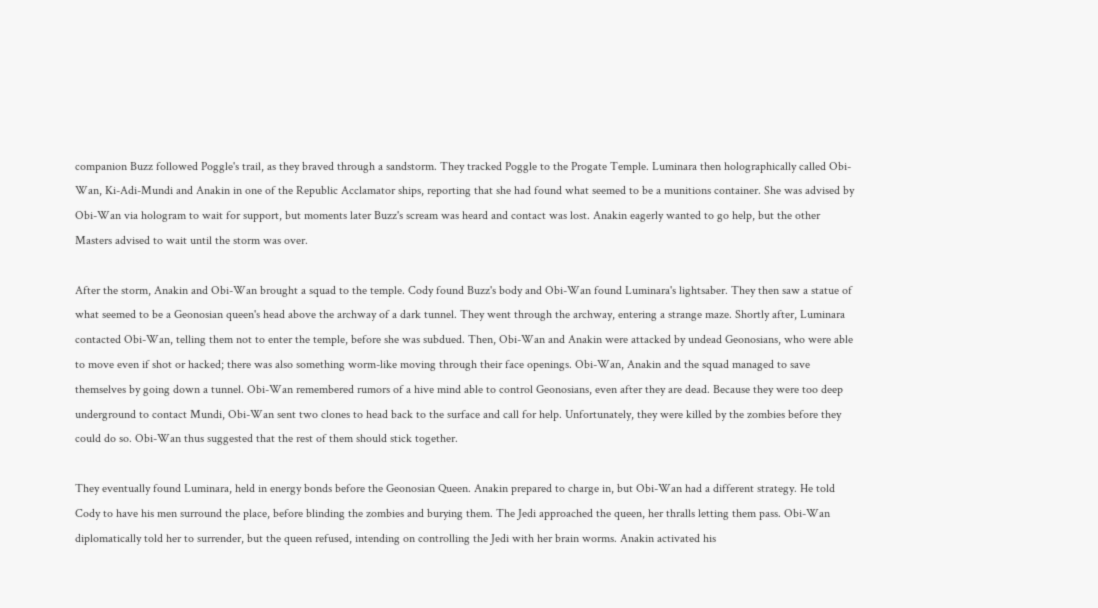companion Buzz followed Poggle's trail, as they braved through a sandstorm. They tracked Poggle to the Progate Temple. Luminara then holographically called Obi-Wan, Ki-Adi-Mundi and Anakin in one of the Republic Acclamator ships, reporting that she had found what seemed to be a munitions container. She was advised by Obi-Wan via hologram to wait for support, but moments later Buzz's scream was heard and contact was lost. Anakin eagerly wanted to go help, but the other Masters advised to wait until the storm was over.

After the storm, Anakin and Obi-Wan brought a squad to the temple. Cody found Buzz's body and Obi-Wan found Luminara's lightsaber. They then saw a statue of what seemed to be a Geonosian queen's head above the archway of a dark tunnel. They went through the archway, entering a strange maze. Shortly after, Luminara contacted Obi-Wan, telling them not to enter the temple, before she was subdued. Then, Obi-Wan and Anakin were attacked by undead Geonosians, who were able to move even if shot or hacked; there was also something worm-like moving through their face openings. Obi-Wan, Anakin and the squad managed to save themselves by going down a tunnel. Obi-Wan remembered rumors of a hive mind able to control Geonosians, even after they are dead. Because they were too deep underground to contact Mundi, Obi-Wan sent two clones to head back to the surface and call for help. Unfortunately, they were killed by the zombies before they could do so. Obi-Wan thus suggested that the rest of them should stick together.

They eventually found Luminara, held in energy bonds before the Geonosian Queen. Anakin prepared to charge in, but Obi-Wan had a different strategy. He told Cody to have his men surround the place, before blinding the zombies and burying them. The Jedi approached the queen, her thralls letting them pass. Obi-Wan diplomatically told her to surrender, but the queen refused, intending on controlling the Jedi with her brain worms. Anakin activated his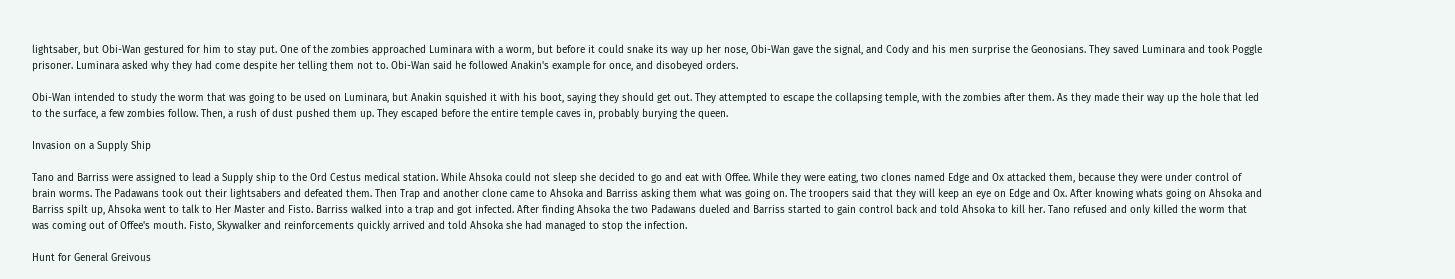lightsaber, but Obi-Wan gestured for him to stay put. One of the zombies approached Luminara with a worm, but before it could snake its way up her nose, Obi-Wan gave the signal, and Cody and his men surprise the Geonosians. They saved Luminara and took Poggle prisoner. Luminara asked why they had come despite her telling them not to. Obi-Wan said he followed Anakin's example for once, and disobeyed orders.

Obi-Wan intended to study the worm that was going to be used on Luminara, but Anakin squished it with his boot, saying they should get out. They attempted to escape the collapsing temple, with the zombies after them. As they made their way up the hole that led to the surface, a few zombies follow. Then, a rush of dust pushed them up. They escaped before the entire temple caves in, probably burying the queen.

Invasion on a Supply Ship

Tano and Barriss were assigned to lead a Supply ship to the Ord Cestus medical station. While Ahsoka could not sleep she decided to go and eat with Offee. While they were eating, two clones named Edge and Ox attacked them, because they were under control of brain worms. The Padawans took out their lightsabers and defeated them. Then Trap and another clone came to Ahsoka and Barriss asking them what was going on. The troopers said that they will keep an eye on Edge and Ox. After knowing whats going on Ahsoka and Barriss spilt up, Ahsoka went to talk to Her Master and Fisto. Barriss walked into a trap and got infected. After finding Ahsoka the two Padawans dueled and Barriss started to gain control back and told Ahsoka to kill her. Tano refused and only killed the worm that was coming out of Offee's mouth. Fisto, Skywalker and reinforcements quickly arrived and told Ahsoka she had managed to stop the infection.

Hunt for General Greivous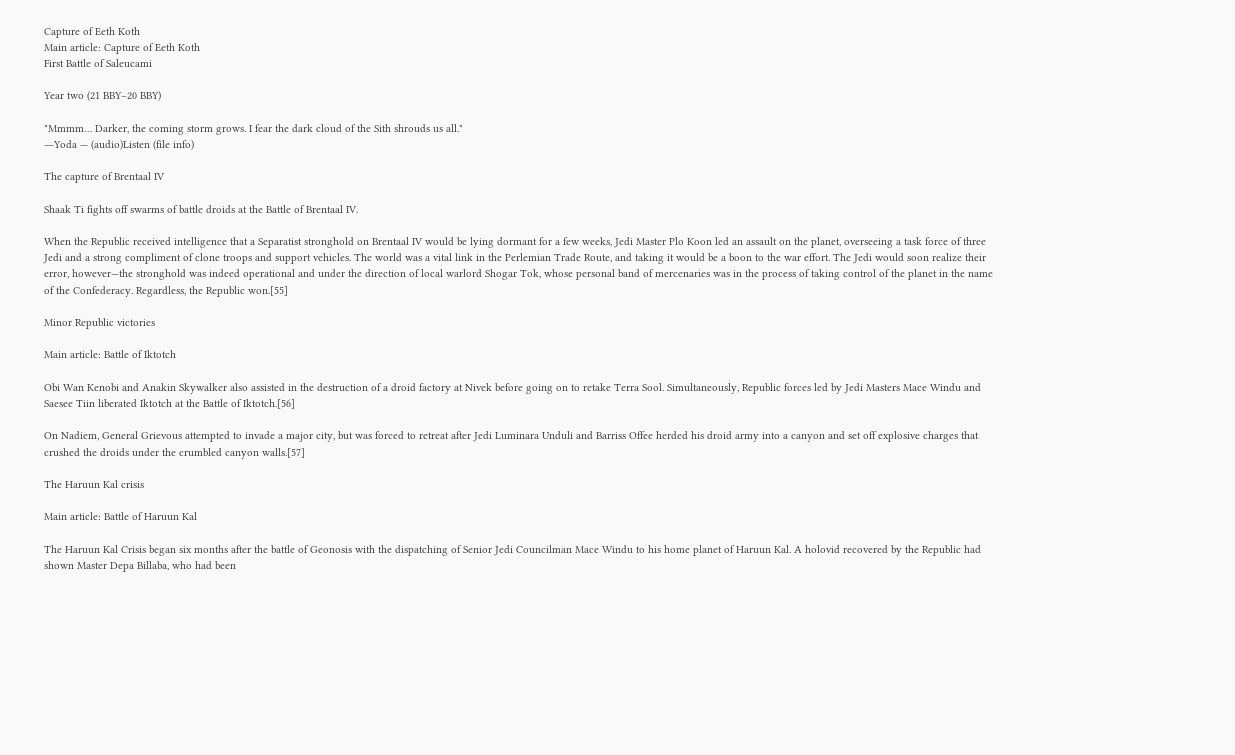Capture of Eeth Koth
Main article: Capture of Eeth Koth
First Battle of Saleucami

Year two (21 BBY–20 BBY)

"Mmmm… Darker, the coming storm grows. I fear the dark cloud of the Sith shrouds us all."
―Yoda — (audio)Listen (file info)

The capture of Brentaal IV

Shaak Ti fights off swarms of battle droids at the Battle of Brentaal IV.

When the Republic received intelligence that a Separatist stronghold on Brentaal IV would be lying dormant for a few weeks, Jedi Master Plo Koon led an assault on the planet, overseeing a task force of three Jedi and a strong compliment of clone troops and support vehicles. The world was a vital link in the Perlemian Trade Route, and taking it would be a boon to the war effort. The Jedi would soon realize their error, however—the stronghold was indeed operational and under the direction of local warlord Shogar Tok, whose personal band of mercenaries was in the process of taking control of the planet in the name of the Confederacy. Regardless, the Republic won.[55]

Minor Republic victories

Main article: Battle of Iktotch

Obi Wan Kenobi and Anakin Skywalker also assisted in the destruction of a droid factory at Nivek before going on to retake Terra Sool. Simultaneously, Republic forces led by Jedi Masters Mace Windu and Saesee Tiin liberated Iktotch at the Battle of Iktotch.[56]

On Nadiem, General Grievous attempted to invade a major city, but was forced to retreat after Jedi Luminara Unduli and Barriss Offee herded his droid army into a canyon and set off explosive charges that crushed the droids under the crumbled canyon walls.[57]

The Haruun Kal crisis

Main article: Battle of Haruun Kal

The Haruun Kal Crisis began six months after the battle of Geonosis with the dispatching of Senior Jedi Councilman Mace Windu to his home planet of Haruun Kal. A holovid recovered by the Republic had shown Master Depa Billaba, who had been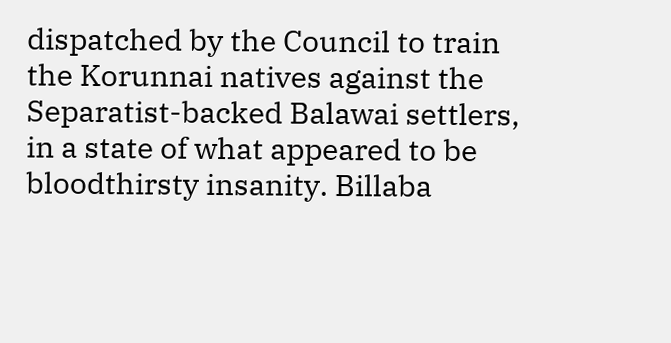dispatched by the Council to train the Korunnai natives against the Separatist-backed Balawai settlers, in a state of what appeared to be bloodthirsty insanity. Billaba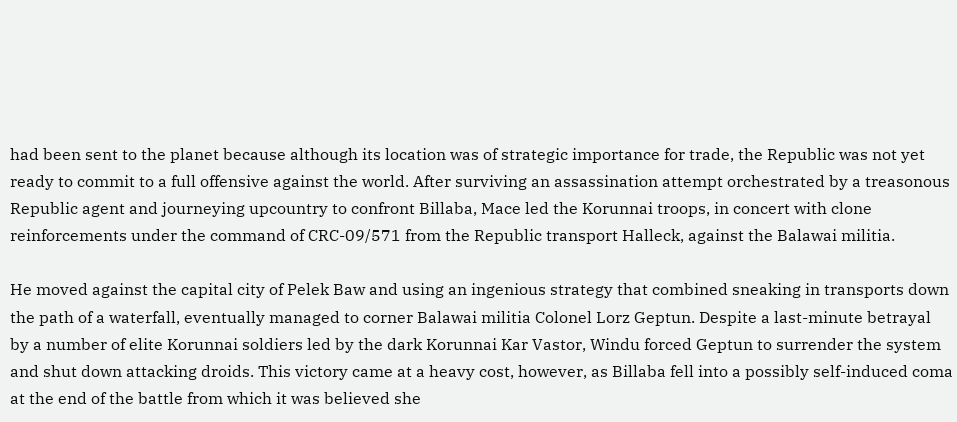had been sent to the planet because although its location was of strategic importance for trade, the Republic was not yet ready to commit to a full offensive against the world. After surviving an assassination attempt orchestrated by a treasonous Republic agent and journeying upcountry to confront Billaba, Mace led the Korunnai troops, in concert with clone reinforcements under the command of CRC-09/571 from the Republic transport Halleck, against the Balawai militia.

He moved against the capital city of Pelek Baw and using an ingenious strategy that combined sneaking in transports down the path of a waterfall, eventually managed to corner Balawai militia Colonel Lorz Geptun. Despite a last-minute betrayal by a number of elite Korunnai soldiers led by the dark Korunnai Kar Vastor, Windu forced Geptun to surrender the system and shut down attacking droids. This victory came at a heavy cost, however, as Billaba fell into a possibly self-induced coma at the end of the battle from which it was believed she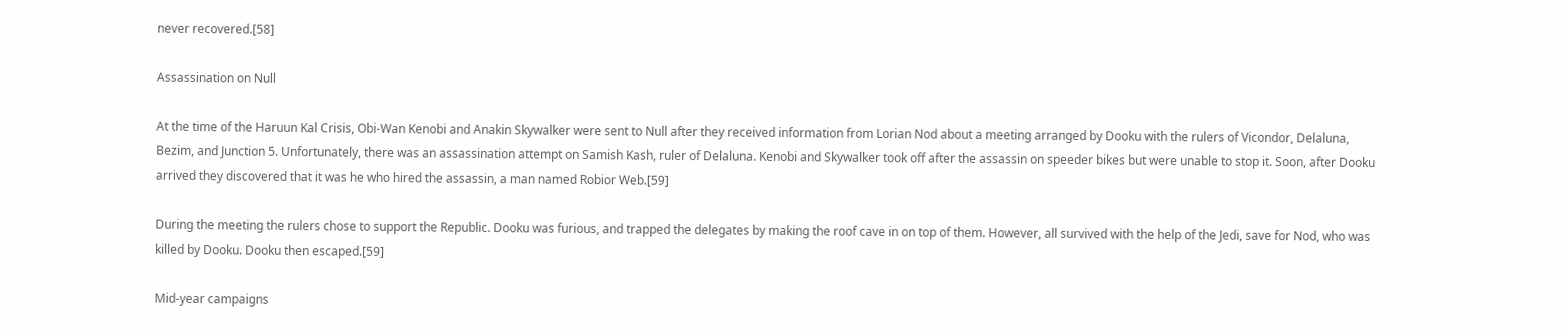never recovered.[58]

Assassination on Null

At the time of the Haruun Kal Crisis, Obi-Wan Kenobi and Anakin Skywalker were sent to Null after they received information from Lorian Nod about a meeting arranged by Dooku with the rulers of Vicondor, Delaluna, Bezim, and Junction 5. Unfortunately, there was an assassination attempt on Samish Kash, ruler of Delaluna. Kenobi and Skywalker took off after the assassin on speeder bikes but were unable to stop it. Soon, after Dooku arrived they discovered that it was he who hired the assassin, a man named Robior Web.[59]

During the meeting the rulers chose to support the Republic. Dooku was furious, and trapped the delegates by making the roof cave in on top of them. However, all survived with the help of the Jedi, save for Nod, who was killed by Dooku. Dooku then escaped.[59]

Mid-year campaigns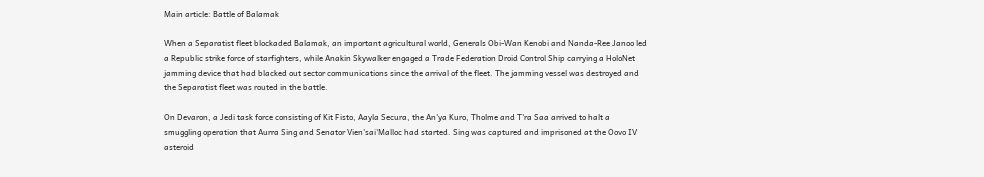Main article: Battle of Balamak

When a Separatist fleet blockaded Balamak, an important agricultural world, Generals Obi-Wan Kenobi and Nanda-Ree Janoo led a Republic strike force of starfighters, while Anakin Skywalker engaged a Trade Federation Droid Control Ship carrying a HoloNet jamming device that had blacked out sector communications since the arrival of the fleet. The jamming vessel was destroyed and the Separatist fleet was routed in the battle.

On Devaron, a Jedi task force consisting of Kit Fisto, Aayla Secura, the An'ya Kuro, Tholme and T'ra Saa arrived to halt a smuggling operation that Aurra Sing and Senator Vien'sai'Malloc had started. Sing was captured and imprisoned at the Oovo IV asteroid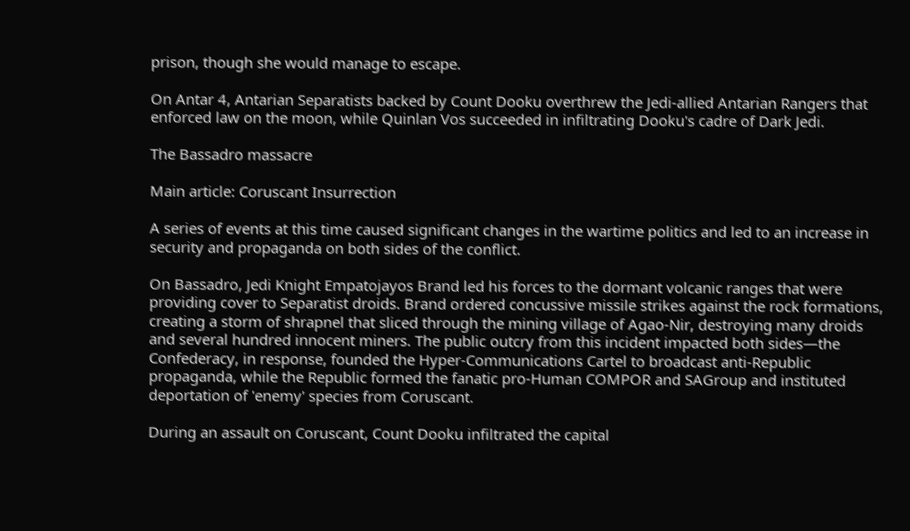prison, though she would manage to escape.

On Antar 4, Antarian Separatists backed by Count Dooku overthrew the Jedi-allied Antarian Rangers that enforced law on the moon, while Quinlan Vos succeeded in infiltrating Dooku's cadre of Dark Jedi.

The Bassadro massacre

Main article: Coruscant Insurrection

A series of events at this time caused significant changes in the wartime politics and led to an increase in security and propaganda on both sides of the conflict.

On Bassadro, Jedi Knight Empatojayos Brand led his forces to the dormant volcanic ranges that were providing cover to Separatist droids. Brand ordered concussive missile strikes against the rock formations, creating a storm of shrapnel that sliced through the mining village of Agao-Nir, destroying many droids and several hundred innocent miners. The public outcry from this incident impacted both sides—the Confederacy, in response, founded the Hyper-Communications Cartel to broadcast anti-Republic propaganda, while the Republic formed the fanatic pro-Human COMPOR and SAGroup and instituted deportation of 'enemy' species from Coruscant.

During an assault on Coruscant, Count Dooku infiltrated the capital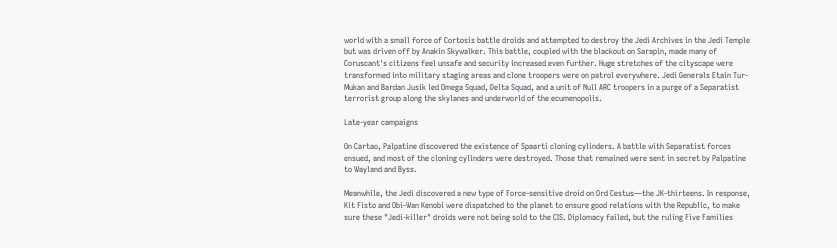world with a small force of Cortosis battle droids and attempted to destroy the Jedi Archives in the Jedi Temple but was driven off by Anakin Skywalker. This battle, coupled with the blackout on Sarapin, made many of Coruscant's citizens feel unsafe and security increased even further. Huge stretches of the cityscape were transformed into military staging areas and clone troopers were on patrol everywhere. Jedi Generals Etain Tur-Mukan and Bardan Jusik led Omega Squad, Delta Squad, and a unit of Null ARC troopers in a purge of a Separatist terrorist group along the skylanes and underworld of the ecumenopolis.

Late-year campaigns

On Cartao, Palpatine discovered the existence of Spaarti cloning cylinders. A battle with Separatist forces ensued, and most of the cloning cylinders were destroyed. Those that remained were sent in secret by Palpatine to Wayland and Byss.

Meanwhile, the Jedi discovered a new type of Force-sensitive droid on Ord Cestus—the JK-thirteens. In response, Kit Fisto and Obi-Wan Kenobi were dispatched to the planet to ensure good relations with the Republic, to make sure these "Jedi-killer" droids were not being sold to the CIS. Diplomacy failed, but the ruling Five Families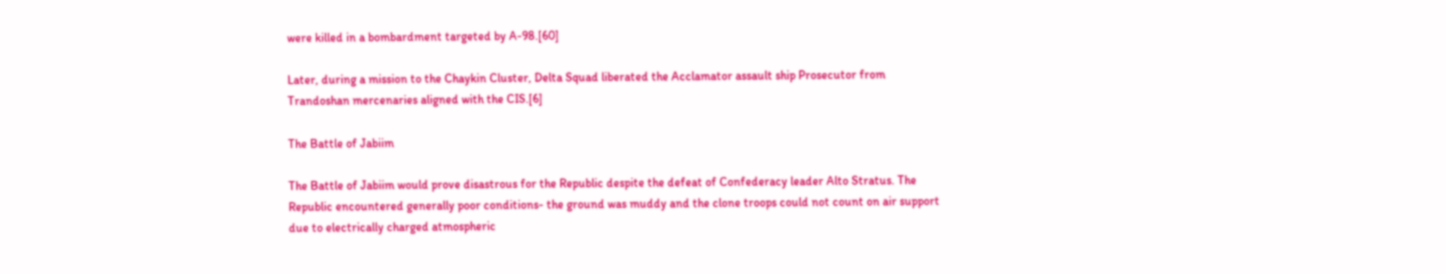were killed in a bombardment targeted by A-98.[60]

Later, during a mission to the Chaykin Cluster, Delta Squad liberated the Acclamator assault ship Prosecutor from Trandoshan mercenaries aligned with the CIS.[6]

The Battle of Jabiim

The Battle of Jabiim would prove disastrous for the Republic despite the defeat of Confederacy leader Alto Stratus. The Republic encountered generally poor conditions- the ground was muddy and the clone troops could not count on air support due to electrically charged atmospheric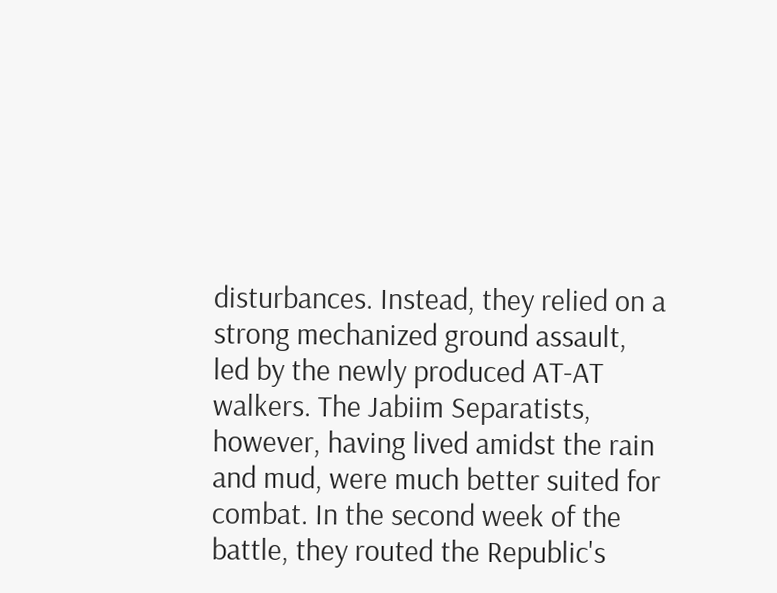disturbances. Instead, they relied on a strong mechanized ground assault, led by the newly produced AT-AT walkers. The Jabiim Separatists, however, having lived amidst the rain and mud, were much better suited for combat. In the second week of the battle, they routed the Republic's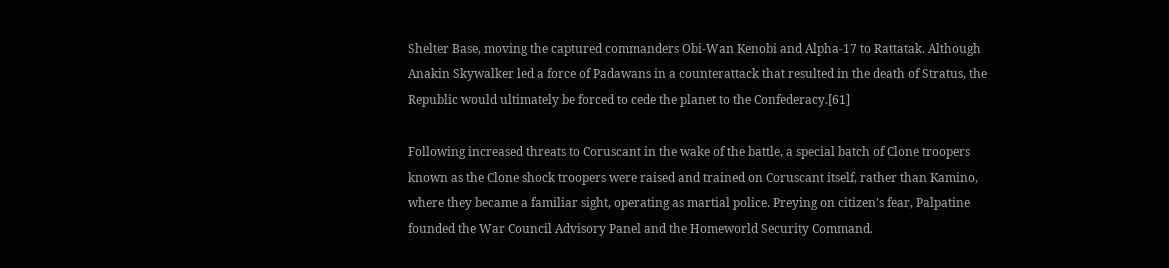Shelter Base, moving the captured commanders Obi-Wan Kenobi and Alpha-17 to Rattatak. Although Anakin Skywalker led a force of Padawans in a counterattack that resulted in the death of Stratus, the Republic would ultimately be forced to cede the planet to the Confederacy.[61]

Following increased threats to Coruscant in the wake of the battle, a special batch of Clone troopers known as the Clone shock troopers were raised and trained on Coruscant itself, rather than Kamino, where they became a familiar sight, operating as martial police. Preying on citizen's fear, Palpatine founded the War Council Advisory Panel and the Homeworld Security Command.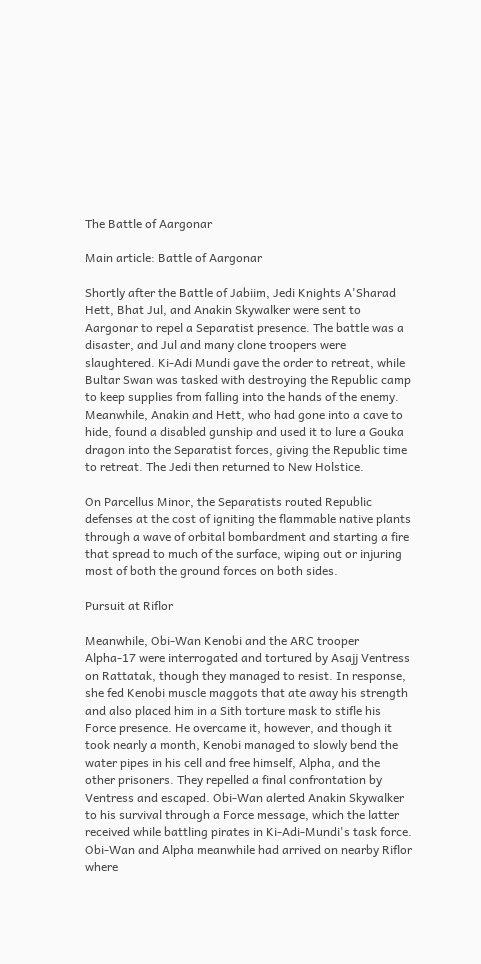The Battle of Aargonar

Main article: Battle of Aargonar

Shortly after the Battle of Jabiim, Jedi Knights A'Sharad Hett, Bhat Jul, and Anakin Skywalker were sent to Aargonar to repel a Separatist presence. The battle was a disaster, and Jul and many clone troopers were slaughtered. Ki-Adi Mundi gave the order to retreat, while Bultar Swan was tasked with destroying the Republic camp to keep supplies from falling into the hands of the enemy. Meanwhile, Anakin and Hett, who had gone into a cave to hide, found a disabled gunship and used it to lure a Gouka dragon into the Separatist forces, giving the Republic time to retreat. The Jedi then returned to New Holstice.

On Parcellus Minor, the Separatists routed Republic defenses at the cost of igniting the flammable native plants through a wave of orbital bombardment and starting a fire that spread to much of the surface, wiping out or injuring most of both the ground forces on both sides.

Pursuit at Riflor

Meanwhile, Obi-Wan Kenobi and the ARC trooper Alpha-17 were interrogated and tortured by Asajj Ventress on Rattatak, though they managed to resist. In response, she fed Kenobi muscle maggots that ate away his strength and also placed him in a Sith torture mask to stifle his Force presence. He overcame it, however, and though it took nearly a month, Kenobi managed to slowly bend the water pipes in his cell and free himself, Alpha, and the other prisoners. They repelled a final confrontation by Ventress and escaped. Obi-Wan alerted Anakin Skywalker to his survival through a Force message, which the latter received while battling pirates in Ki-Adi-Mundi's task force. Obi-Wan and Alpha meanwhile had arrived on nearby Riflor where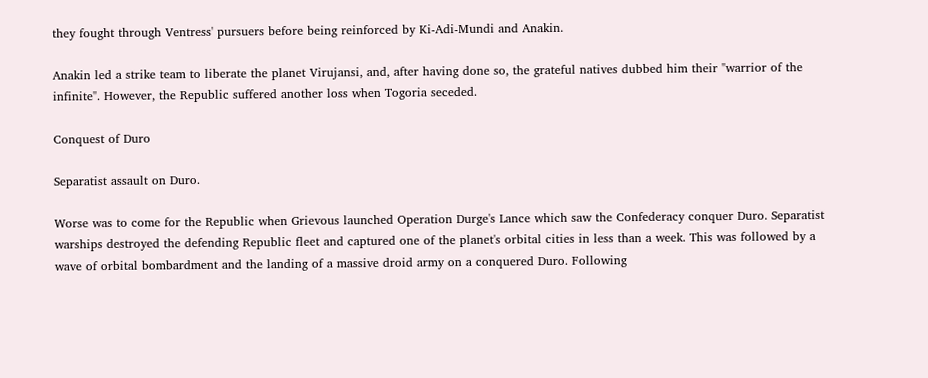they fought through Ventress' pursuers before being reinforced by Ki-Adi-Mundi and Anakin.

Anakin led a strike team to liberate the planet Virujansi, and, after having done so, the grateful natives dubbed him their "warrior of the infinite". However, the Republic suffered another loss when Togoria seceded.

Conquest of Duro

Separatist assault on Duro.

Worse was to come for the Republic when Grievous launched Operation Durge's Lance which saw the Confederacy conquer Duro. Separatist warships destroyed the defending Republic fleet and captured one of the planet's orbital cities in less than a week. This was followed by a wave of orbital bombardment and the landing of a massive droid army on a conquered Duro. Following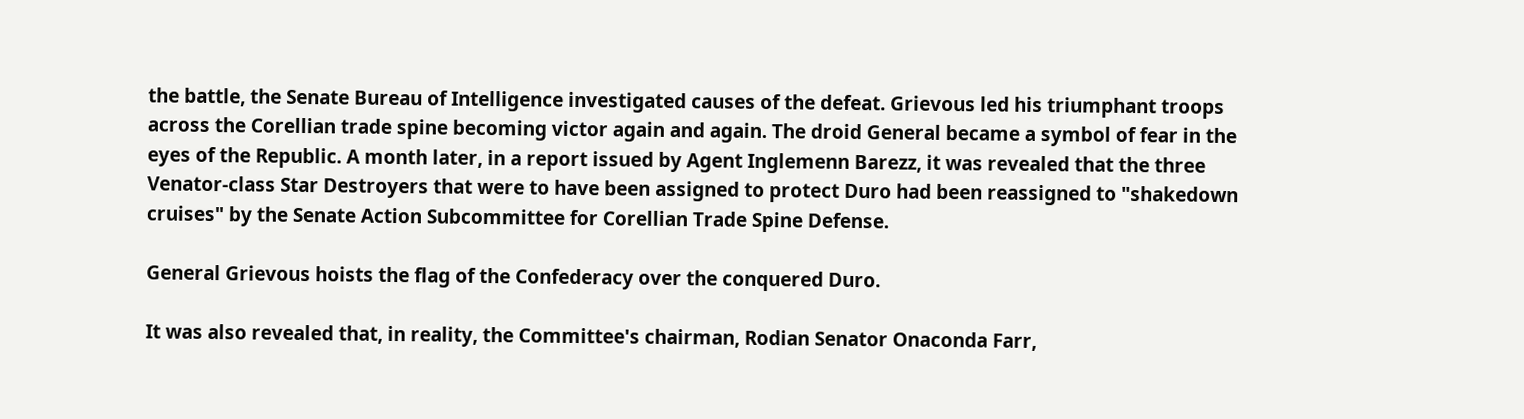the battle, the Senate Bureau of Intelligence investigated causes of the defeat. Grievous led his triumphant troops across the Corellian trade spine becoming victor again and again. The droid General became a symbol of fear in the eyes of the Republic. A month later, in a report issued by Agent Inglemenn Barezz, it was revealed that the three Venator-class Star Destroyers that were to have been assigned to protect Duro had been reassigned to "shakedown cruises" by the Senate Action Subcommittee for Corellian Trade Spine Defense.

General Grievous hoists the flag of the Confederacy over the conquered Duro.

It was also revealed that, in reality, the Committee's chairman, Rodian Senator Onaconda Farr,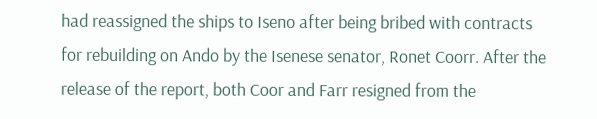had reassigned the ships to Iseno after being bribed with contracts for rebuilding on Ando by the Isenese senator, Ronet Coorr. After the release of the report, both Coor and Farr resigned from the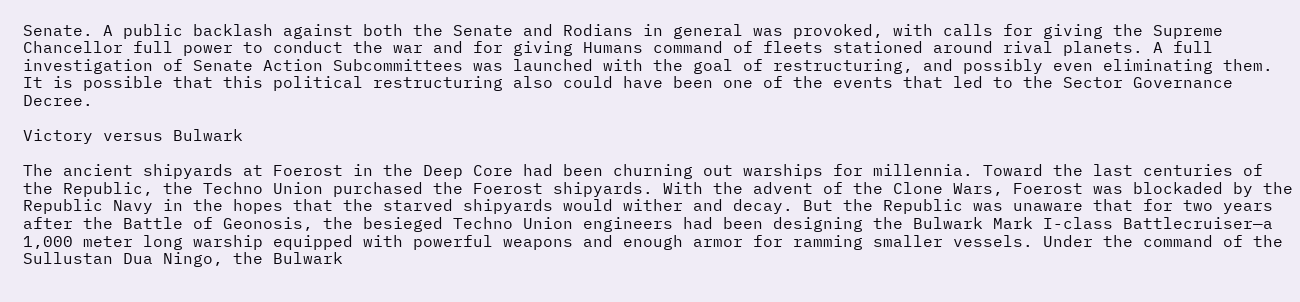Senate. A public backlash against both the Senate and Rodians in general was provoked, with calls for giving the Supreme Chancellor full power to conduct the war and for giving Humans command of fleets stationed around rival planets. A full investigation of Senate Action Subcommittees was launched with the goal of restructuring, and possibly even eliminating them. It is possible that this political restructuring also could have been one of the events that led to the Sector Governance Decree.

Victory versus Bulwark

The ancient shipyards at Foerost in the Deep Core had been churning out warships for millennia. Toward the last centuries of the Republic, the Techno Union purchased the Foerost shipyards. With the advent of the Clone Wars, Foerost was blockaded by the Republic Navy in the hopes that the starved shipyards would wither and decay. But the Republic was unaware that for two years after the Battle of Geonosis, the besieged Techno Union engineers had been designing the Bulwark Mark I-class Battlecruiser—a 1,000 meter long warship equipped with powerful weapons and enough armor for ramming smaller vessels. Under the command of the Sullustan Dua Ningo, the Bulwark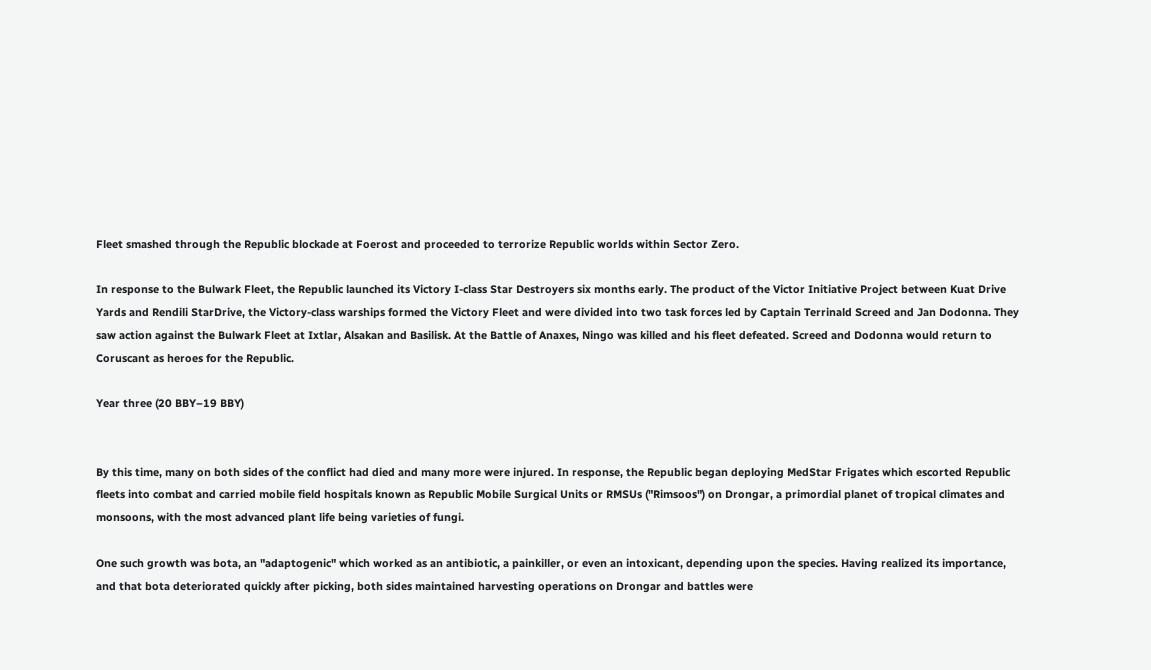Fleet smashed through the Republic blockade at Foerost and proceeded to terrorize Republic worlds within Sector Zero.

In response to the Bulwark Fleet, the Republic launched its Victory I-class Star Destroyers six months early. The product of the Victor Initiative Project between Kuat Drive Yards and Rendili StarDrive, the Victory-class warships formed the Victory Fleet and were divided into two task forces led by Captain Terrinald Screed and Jan Dodonna. They saw action against the Bulwark Fleet at Ixtlar, Alsakan and Basilisk. At the Battle of Anaxes, Ningo was killed and his fleet defeated. Screed and Dodonna would return to Coruscant as heroes for the Republic.

Year three (20 BBY–19 BBY)


By this time, many on both sides of the conflict had died and many more were injured. In response, the Republic began deploying MedStar Frigates which escorted Republic fleets into combat and carried mobile field hospitals known as Republic Mobile Surgical Units or RMSUs ("Rimsoos") on Drongar, a primordial planet of tropical climates and monsoons, with the most advanced plant life being varieties of fungi.

One such growth was bota, an "adaptogenic" which worked as an antibiotic, a painkiller, or even an intoxicant, depending upon the species. Having realized its importance, and that bota deteriorated quickly after picking, both sides maintained harvesting operations on Drongar and battles were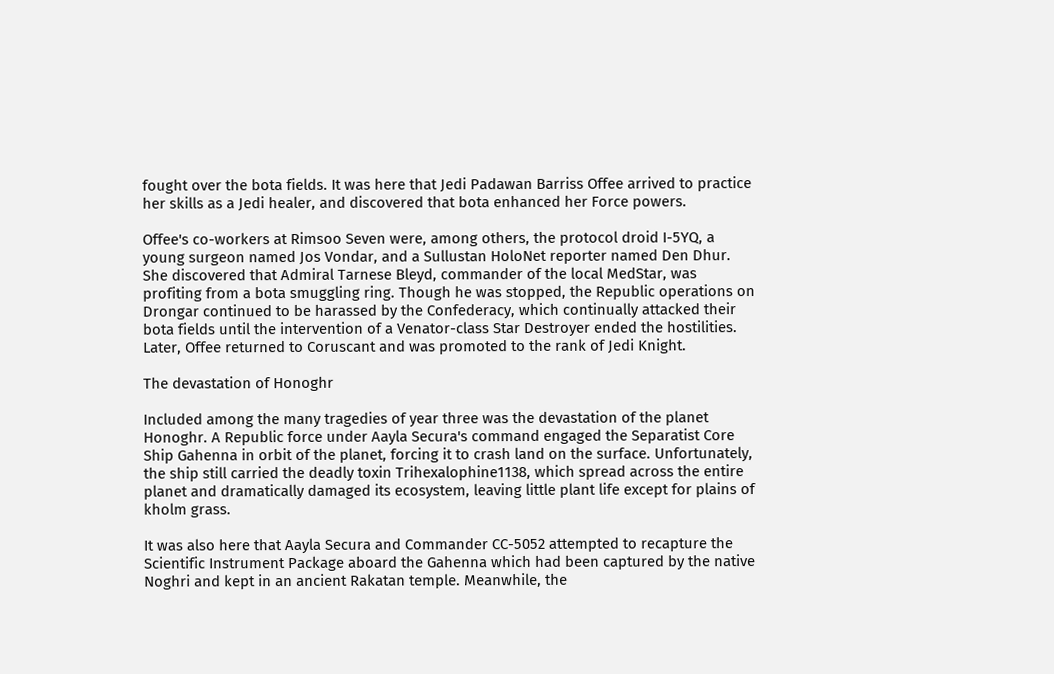fought over the bota fields. It was here that Jedi Padawan Barriss Offee arrived to practice her skills as a Jedi healer, and discovered that bota enhanced her Force powers.

Offee's co-workers at Rimsoo Seven were, among others, the protocol droid I-5YQ, a young surgeon named Jos Vondar, and a Sullustan HoloNet reporter named Den Dhur. She discovered that Admiral Tarnese Bleyd, commander of the local MedStar, was profiting from a bota smuggling ring. Though he was stopped, the Republic operations on Drongar continued to be harassed by the Confederacy, which continually attacked their bota fields until the intervention of a Venator-class Star Destroyer ended the hostilities. Later, Offee returned to Coruscant and was promoted to the rank of Jedi Knight.

The devastation of Honoghr

Included among the many tragedies of year three was the devastation of the planet Honoghr. A Republic force under Aayla Secura's command engaged the Separatist Core Ship Gahenna in orbit of the planet, forcing it to crash land on the surface. Unfortunately, the ship still carried the deadly toxin Trihexalophine1138, which spread across the entire planet and dramatically damaged its ecosystem, leaving little plant life except for plains of kholm grass.

It was also here that Aayla Secura and Commander CC-5052 attempted to recapture the Scientific Instrument Package aboard the Gahenna which had been captured by the native Noghri and kept in an ancient Rakatan temple. Meanwhile, the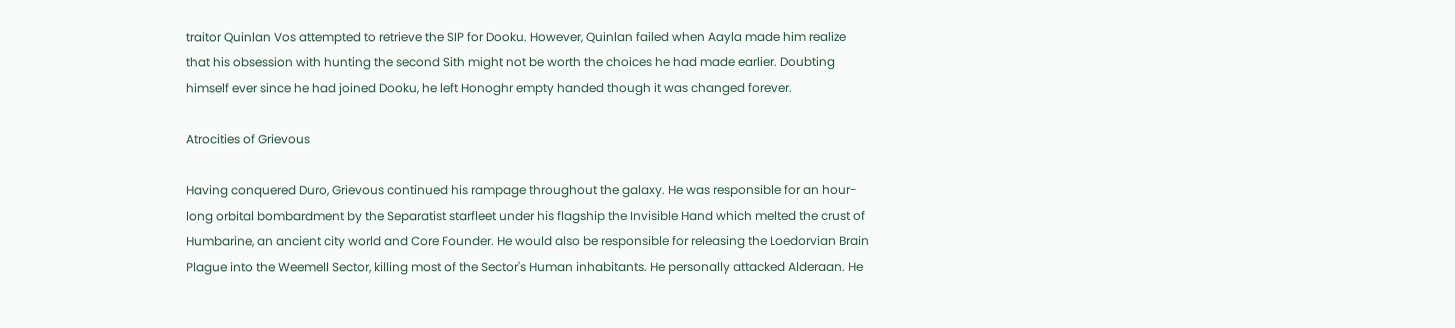traitor Quinlan Vos attempted to retrieve the SIP for Dooku. However, Quinlan failed when Aayla made him realize that his obsession with hunting the second Sith might not be worth the choices he had made earlier. Doubting himself ever since he had joined Dooku, he left Honoghr empty handed though it was changed forever.

Atrocities of Grievous

Having conquered Duro, Grievous continued his rampage throughout the galaxy. He was responsible for an hour-long orbital bombardment by the Separatist starfleet under his flagship the Invisible Hand which melted the crust of Humbarine, an ancient city world and Core Founder. He would also be responsible for releasing the Loedorvian Brain Plague into the Weemell Sector, killing most of the Sector's Human inhabitants. He personally attacked Alderaan. He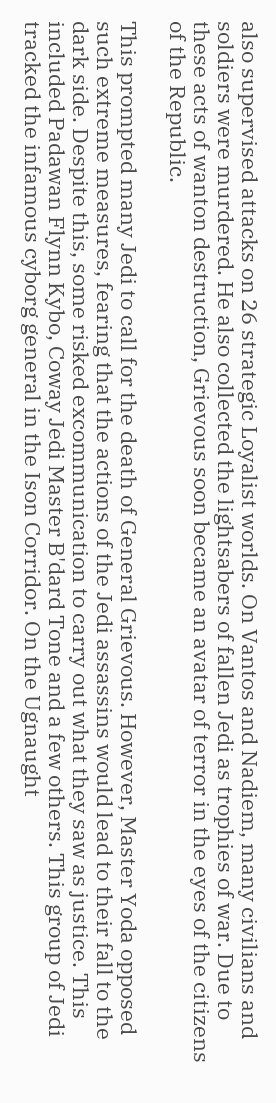also supervised attacks on 26 strategic Loyalist worlds. On Vantos and Nadiem, many civilians and soldiers were murdered. He also collected the lightsabers of fallen Jedi as trophies of war. Due to these acts of wanton destruction, Grievous soon became an avatar of terror in the eyes of the citizens of the Republic.

This prompted many Jedi to call for the death of General Grievous. However, Master Yoda opposed such extreme measures, fearing that the actions of the Jedi assassins would lead to their fall to the dark side. Despite this, some risked excommunication to carry out what they saw as justice. This included Padawan Flynn Kybo, Coway Jedi Master B'dard Tone and a few others. This group of Jedi tracked the infamous cyborg general in the Ison Corridor. On the Ugnaught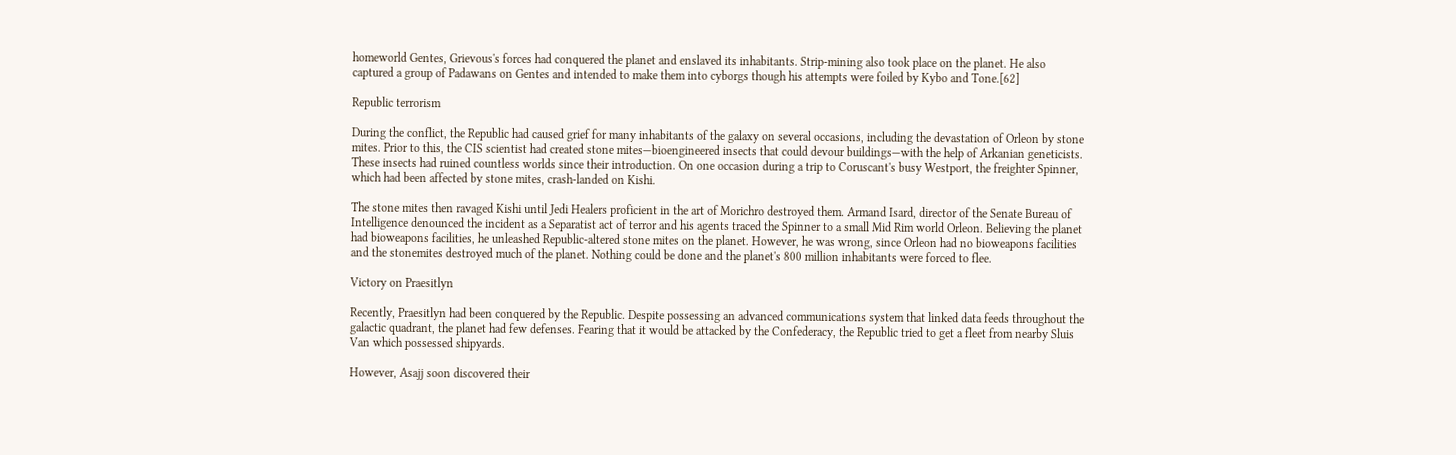homeworld Gentes, Grievous's forces had conquered the planet and enslaved its inhabitants. Strip-mining also took place on the planet. He also captured a group of Padawans on Gentes and intended to make them into cyborgs though his attempts were foiled by Kybo and Tone.[62]

Republic terrorism

During the conflict, the Republic had caused grief for many inhabitants of the galaxy on several occasions, including the devastation of Orleon by stone mites. Prior to this, the CIS scientist had created stone mites—bioengineered insects that could devour buildings—with the help of Arkanian geneticists. These insects had ruined countless worlds since their introduction. On one occasion during a trip to Coruscant's busy Westport, the freighter Spinner, which had been affected by stone mites, crash-landed on Kishi.

The stone mites then ravaged Kishi until Jedi Healers proficient in the art of Morichro destroyed them. Armand Isard, director of the Senate Bureau of Intelligence denounced the incident as a Separatist act of terror and his agents traced the Spinner to a small Mid Rim world Orleon. Believing the planet had bioweapons facilities, he unleashed Republic-altered stone mites on the planet. However, he was wrong, since Orleon had no bioweapons facilities and the stonemites destroyed much of the planet. Nothing could be done and the planet's 800 million inhabitants were forced to flee.

Victory on Praesitlyn

Recently, Praesitlyn had been conquered by the Republic. Despite possessing an advanced communications system that linked data feeds throughout the galactic quadrant, the planet had few defenses. Fearing that it would be attacked by the Confederacy, the Republic tried to get a fleet from nearby Sluis Van which possessed shipyards.

However, Asajj soon discovered their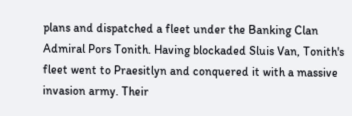plans and dispatched a fleet under the Banking Clan Admiral Pors Tonith. Having blockaded Sluis Van, Tonith's fleet went to Praesitlyn and conquered it with a massive invasion army. Their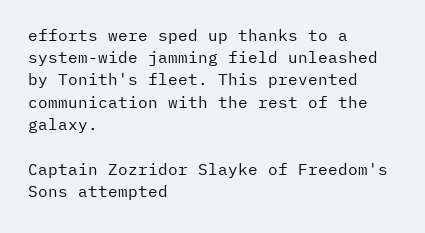efforts were sped up thanks to a system-wide jamming field unleashed by Tonith's fleet. This prevented communication with the rest of the galaxy.

Captain Zozridor Slayke of Freedom's Sons attempted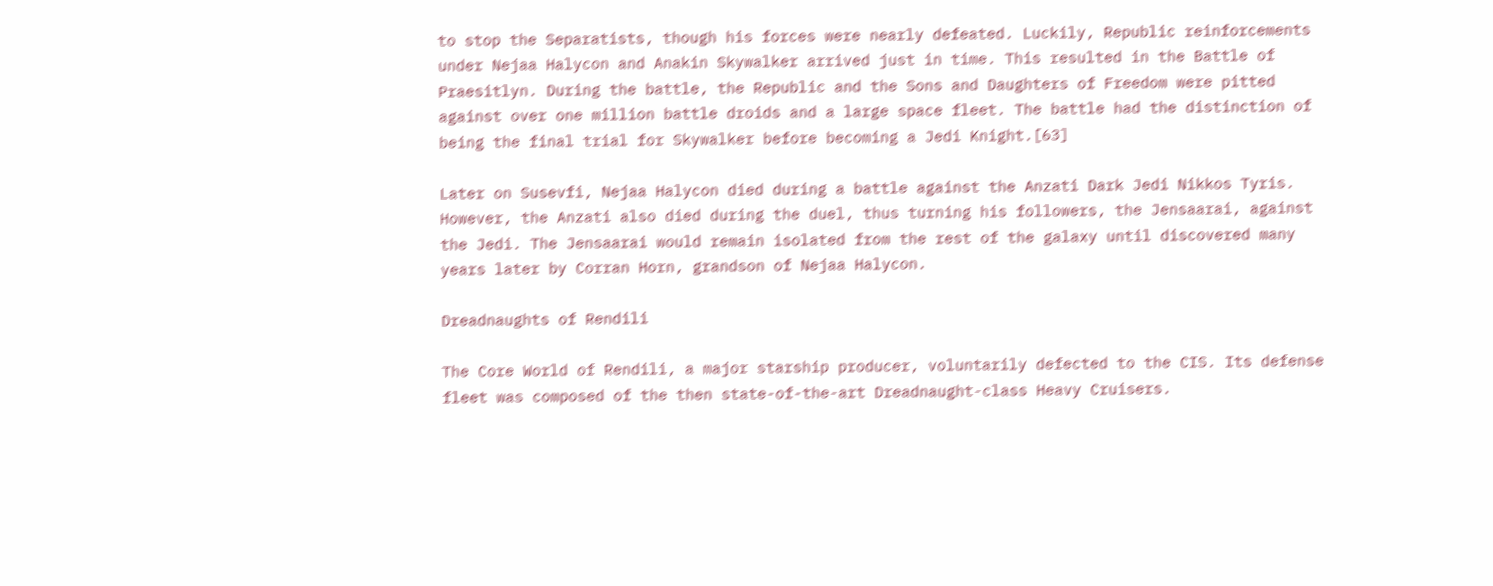to stop the Separatists, though his forces were nearly defeated. Luckily, Republic reinforcements under Nejaa Halycon and Anakin Skywalker arrived just in time. This resulted in the Battle of Praesitlyn. During the battle, the Republic and the Sons and Daughters of Freedom were pitted against over one million battle droids and a large space fleet. The battle had the distinction of being the final trial for Skywalker before becoming a Jedi Knight.[63]

Later on Susevfi, Nejaa Halycon died during a battle against the Anzati Dark Jedi Nikkos Tyris. However, the Anzati also died during the duel, thus turning his followers, the Jensaarai, against the Jedi. The Jensaarai would remain isolated from the rest of the galaxy until discovered many years later by Corran Horn, grandson of Nejaa Halycon.

Dreadnaughts of Rendili

The Core World of Rendili, a major starship producer, voluntarily defected to the CIS. Its defense fleet was composed of the then state-of-the-art Dreadnaught-class Heavy Cruisers.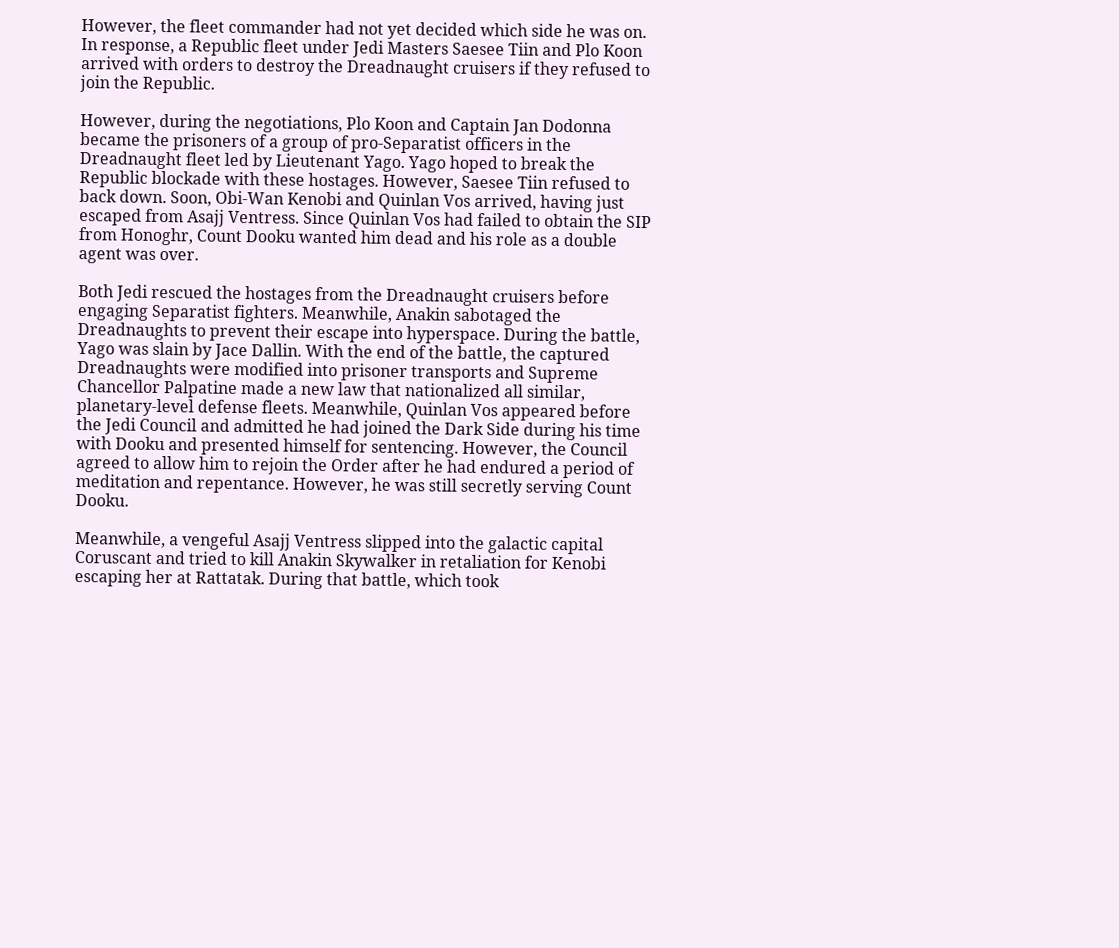However, the fleet commander had not yet decided which side he was on. In response, a Republic fleet under Jedi Masters Saesee Tiin and Plo Koon arrived with orders to destroy the Dreadnaught cruisers if they refused to join the Republic.

However, during the negotiations, Plo Koon and Captain Jan Dodonna became the prisoners of a group of pro-Separatist officers in the Dreadnaught fleet led by Lieutenant Yago. Yago hoped to break the Republic blockade with these hostages. However, Saesee Tiin refused to back down. Soon, Obi-Wan Kenobi and Quinlan Vos arrived, having just escaped from Asajj Ventress. Since Quinlan Vos had failed to obtain the SIP from Honoghr, Count Dooku wanted him dead and his role as a double agent was over.

Both Jedi rescued the hostages from the Dreadnaught cruisers before engaging Separatist fighters. Meanwhile, Anakin sabotaged the Dreadnaughts to prevent their escape into hyperspace. During the battle, Yago was slain by Jace Dallin. With the end of the battle, the captured Dreadnaughts were modified into prisoner transports and Supreme Chancellor Palpatine made a new law that nationalized all similar, planetary-level defense fleets. Meanwhile, Quinlan Vos appeared before the Jedi Council and admitted he had joined the Dark Side during his time with Dooku and presented himself for sentencing. However, the Council agreed to allow him to rejoin the Order after he had endured a period of meditation and repentance. However, he was still secretly serving Count Dooku.

Meanwhile, a vengeful Asajj Ventress slipped into the galactic capital Coruscant and tried to kill Anakin Skywalker in retaliation for Kenobi escaping her at Rattatak. During that battle, which took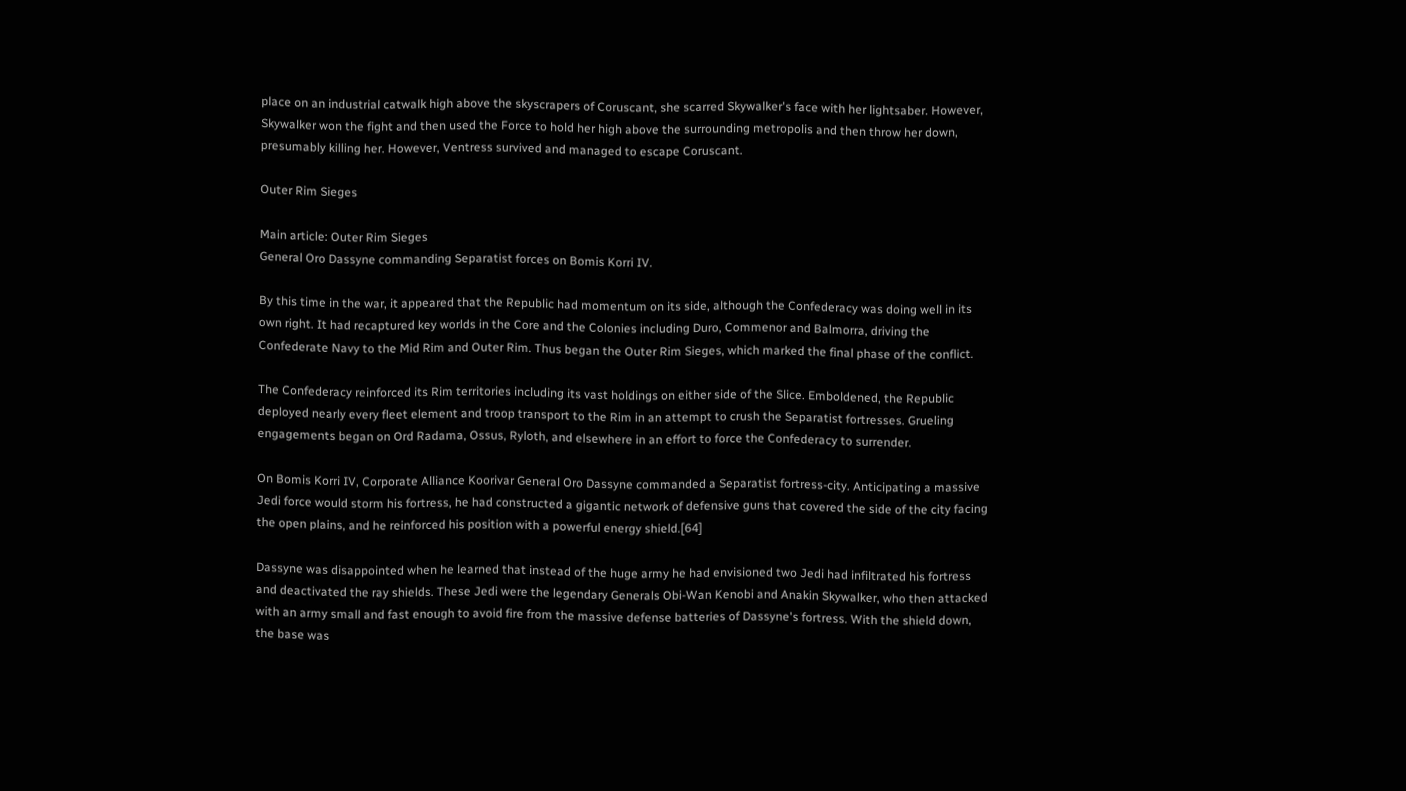place on an industrial catwalk high above the skyscrapers of Coruscant, she scarred Skywalker's face with her lightsaber. However, Skywalker won the fight and then used the Force to hold her high above the surrounding metropolis and then throw her down, presumably killing her. However, Ventress survived and managed to escape Coruscant.

Outer Rim Sieges

Main article: Outer Rim Sieges
General Oro Dassyne commanding Separatist forces on Bomis Korri IV.

By this time in the war, it appeared that the Republic had momentum on its side, although the Confederacy was doing well in its own right. It had recaptured key worlds in the Core and the Colonies including Duro, Commenor and Balmorra, driving the Confederate Navy to the Mid Rim and Outer Rim. Thus began the Outer Rim Sieges, which marked the final phase of the conflict.

The Confederacy reinforced its Rim territories including its vast holdings on either side of the Slice. Emboldened, the Republic deployed nearly every fleet element and troop transport to the Rim in an attempt to crush the Separatist fortresses. Grueling engagements began on Ord Radama, Ossus, Ryloth, and elsewhere in an effort to force the Confederacy to surrender.

On Bomis Korri IV, Corporate Alliance Koorivar General Oro Dassyne commanded a Separatist fortress-city. Anticipating a massive Jedi force would storm his fortress, he had constructed a gigantic network of defensive guns that covered the side of the city facing the open plains, and he reinforced his position with a powerful energy shield.[64]

Dassyne was disappointed when he learned that instead of the huge army he had envisioned two Jedi had infiltrated his fortress and deactivated the ray shields. These Jedi were the legendary Generals Obi-Wan Kenobi and Anakin Skywalker, who then attacked with an army small and fast enough to avoid fire from the massive defense batteries of Dassyne's fortress. With the shield down, the base was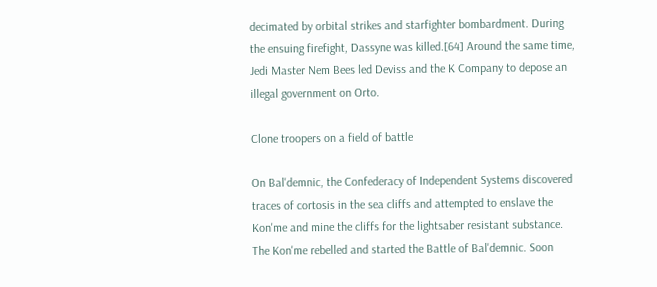decimated by orbital strikes and starfighter bombardment. During the ensuing firefight, Dassyne was killed.[64] Around the same time, Jedi Master Nem Bees led Deviss and the K Company to depose an illegal government on Orto.

Clone troopers on a field of battle

On Bal'demnic, the Confederacy of Independent Systems discovered traces of cortosis in the sea cliffs and attempted to enslave the Kon'me and mine the cliffs for the lightsaber resistant substance. The Kon'me rebelled and started the Battle of Bal'demnic. Soon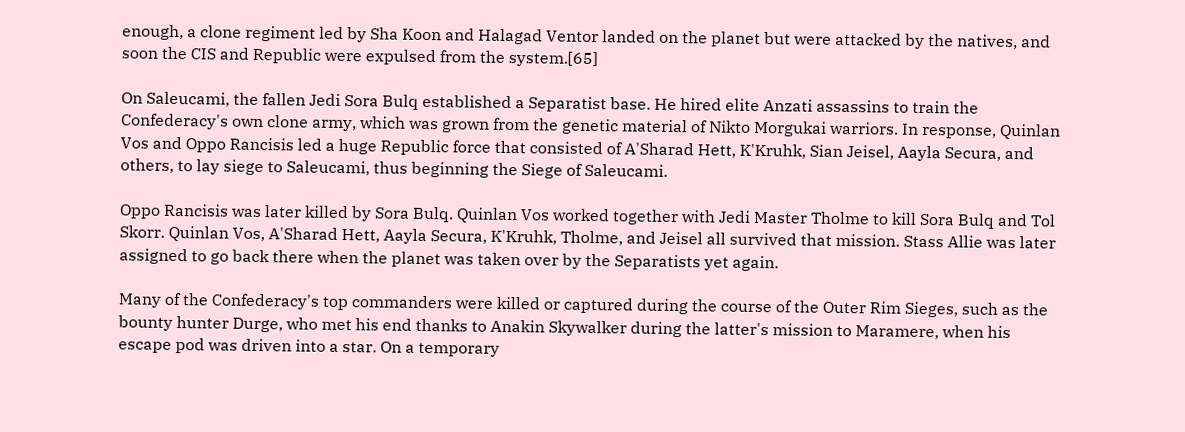enough, a clone regiment led by Sha Koon and Halagad Ventor landed on the planet but were attacked by the natives, and soon the CIS and Republic were expulsed from the system.[65]

On Saleucami, the fallen Jedi Sora Bulq established a Separatist base. He hired elite Anzati assassins to train the Confederacy's own clone army, which was grown from the genetic material of Nikto Morgukai warriors. In response, Quinlan Vos and Oppo Rancisis led a huge Republic force that consisted of A'Sharad Hett, K'Kruhk, Sian Jeisel, Aayla Secura, and others, to lay siege to Saleucami, thus beginning the Siege of Saleucami.

Oppo Rancisis was later killed by Sora Bulq. Quinlan Vos worked together with Jedi Master Tholme to kill Sora Bulq and Tol Skorr. Quinlan Vos, A'Sharad Hett, Aayla Secura, K'Kruhk, Tholme, and Jeisel all survived that mission. Stass Allie was later assigned to go back there when the planet was taken over by the Separatists yet again.

Many of the Confederacy's top commanders were killed or captured during the course of the Outer Rim Sieges, such as the bounty hunter Durge, who met his end thanks to Anakin Skywalker during the latter's mission to Maramere, when his escape pod was driven into a star. On a temporary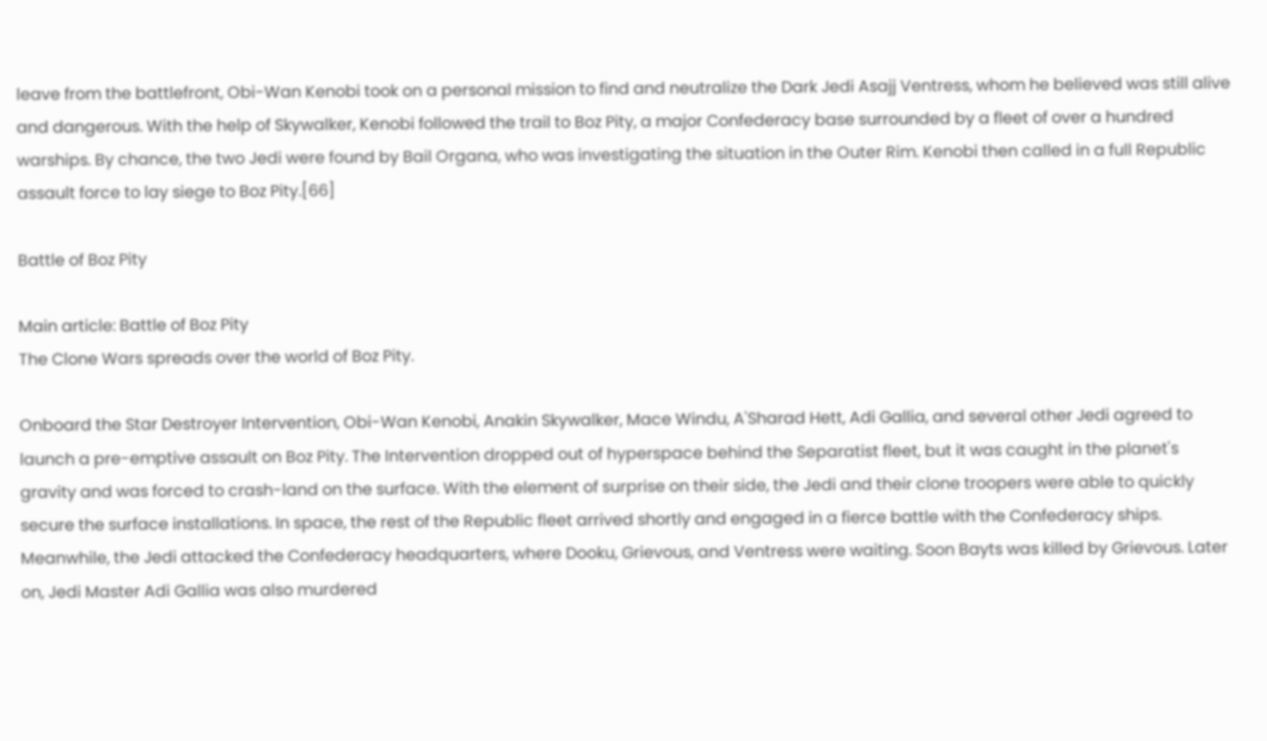leave from the battlefront, Obi-Wan Kenobi took on a personal mission to find and neutralize the Dark Jedi Asajj Ventress, whom he believed was still alive and dangerous. With the help of Skywalker, Kenobi followed the trail to Boz Pity, a major Confederacy base surrounded by a fleet of over a hundred warships. By chance, the two Jedi were found by Bail Organa, who was investigating the situation in the Outer Rim. Kenobi then called in a full Republic assault force to lay siege to Boz Pity.[66]

Battle of Boz Pity

Main article: Battle of Boz Pity
The Clone Wars spreads over the world of Boz Pity.

Onboard the Star Destroyer Intervention, Obi-Wan Kenobi, Anakin Skywalker, Mace Windu, A'Sharad Hett, Adi Gallia, and several other Jedi agreed to launch a pre-emptive assault on Boz Pity. The Intervention dropped out of hyperspace behind the Separatist fleet, but it was caught in the planet's gravity and was forced to crash-land on the surface. With the element of surprise on their side, the Jedi and their clone troopers were able to quickly secure the surface installations. In space, the rest of the Republic fleet arrived shortly and engaged in a fierce battle with the Confederacy ships. Meanwhile, the Jedi attacked the Confederacy headquarters, where Dooku, Grievous, and Ventress were waiting. Soon Bayts was killed by Grievous. Later on, Jedi Master Adi Gallia was also murdered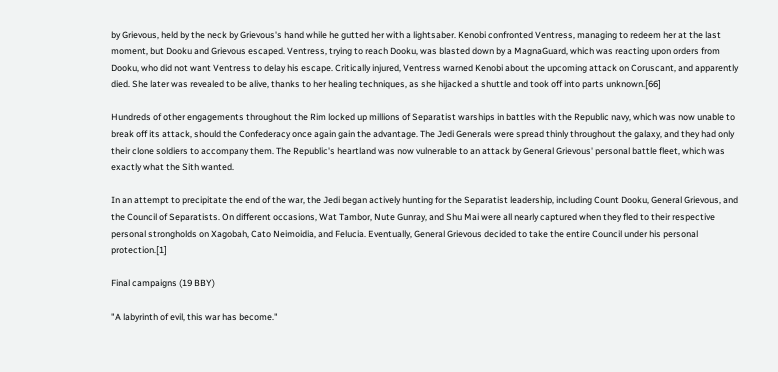by Grievous, held by the neck by Grievous's hand while he gutted her with a lightsaber. Kenobi confronted Ventress, managing to redeem her at the last moment, but Dooku and Grievous escaped. Ventress, trying to reach Dooku, was blasted down by a MagnaGuard, which was reacting upon orders from Dooku, who did not want Ventress to delay his escape. Critically injured, Ventress warned Kenobi about the upcoming attack on Coruscant, and apparently died. She later was revealed to be alive, thanks to her healing techniques, as she hijacked a shuttle and took off into parts unknown.[66]

Hundreds of other engagements throughout the Rim locked up millions of Separatist warships in battles with the Republic navy, which was now unable to break off its attack, should the Confederacy once again gain the advantage. The Jedi Generals were spread thinly throughout the galaxy, and they had only their clone soldiers to accompany them. The Republic's heartland was now vulnerable to an attack by General Grievous' personal battle fleet, which was exactly what the Sith wanted.

In an attempt to precipitate the end of the war, the Jedi began actively hunting for the Separatist leadership, including Count Dooku, General Grievous, and the Council of Separatists. On different occasions, Wat Tambor, Nute Gunray, and Shu Mai were all nearly captured when they fled to their respective personal strongholds on Xagobah, Cato Neimoidia, and Felucia. Eventually, General Grievous decided to take the entire Council under his personal protection.[1]

Final campaigns (19 BBY)

"A labyrinth of evil, this war has become."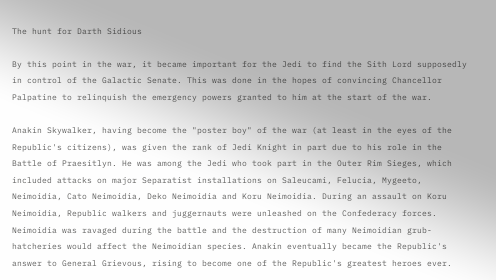The hunt for Darth Sidious

By this point in the war, it became important for the Jedi to find the Sith Lord supposedly in control of the Galactic Senate. This was done in the hopes of convincing Chancellor Palpatine to relinquish the emergency powers granted to him at the start of the war.

Anakin Skywalker, having become the "poster boy" of the war (at least in the eyes of the Republic's citizens), was given the rank of Jedi Knight in part due to his role in the Battle of Praesitlyn. He was among the Jedi who took part in the Outer Rim Sieges, which included attacks on major Separatist installations on Saleucami, Felucia, Mygeeto, Neimoidia, Cato Neimoidia, Deko Neimoidia and Koru Neimoidia. During an assault on Koru Neimoidia, Republic walkers and juggernauts were unleashed on the Confederacy forces. Neimoidia was ravaged during the battle and the destruction of many Neimoidian grub-hatcheries would affect the Neimoidian species. Anakin eventually became the Republic's answer to General Grievous, rising to become one of the Republic's greatest heroes ever.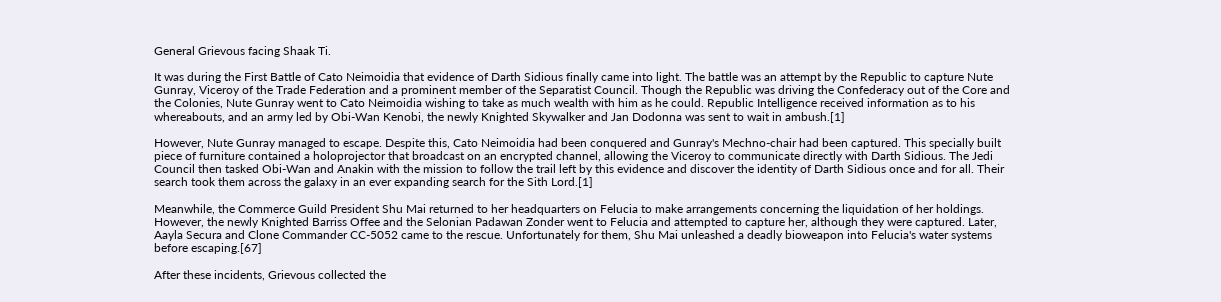General Grievous facing Shaak Ti.

It was during the First Battle of Cato Neimoidia that evidence of Darth Sidious finally came into light. The battle was an attempt by the Republic to capture Nute Gunray, Viceroy of the Trade Federation and a prominent member of the Separatist Council. Though the Republic was driving the Confederacy out of the Core and the Colonies, Nute Gunray went to Cato Neimoidia wishing to take as much wealth with him as he could. Republic Intelligence received information as to his whereabouts, and an army led by Obi-Wan Kenobi, the newly Knighted Skywalker and Jan Dodonna was sent to wait in ambush.[1]

However, Nute Gunray managed to escape. Despite this, Cato Neimoidia had been conquered and Gunray's Mechno-chair had been captured. This specially built piece of furniture contained a holoprojector that broadcast on an encrypted channel, allowing the Viceroy to communicate directly with Darth Sidious. The Jedi Council then tasked Obi-Wan and Anakin with the mission to follow the trail left by this evidence and discover the identity of Darth Sidious once and for all. Their search took them across the galaxy in an ever expanding search for the Sith Lord.[1]

Meanwhile, the Commerce Guild President Shu Mai returned to her headquarters on Felucia to make arrangements concerning the liquidation of her holdings. However, the newly Knighted Barriss Offee and the Selonian Padawan Zonder went to Felucia and attempted to capture her, although they were captured. Later, Aayla Secura and Clone Commander CC-5052 came to the rescue. Unfortunately for them, Shu Mai unleashed a deadly bioweapon into Felucia's water systems before escaping.[67]

After these incidents, Grievous collected the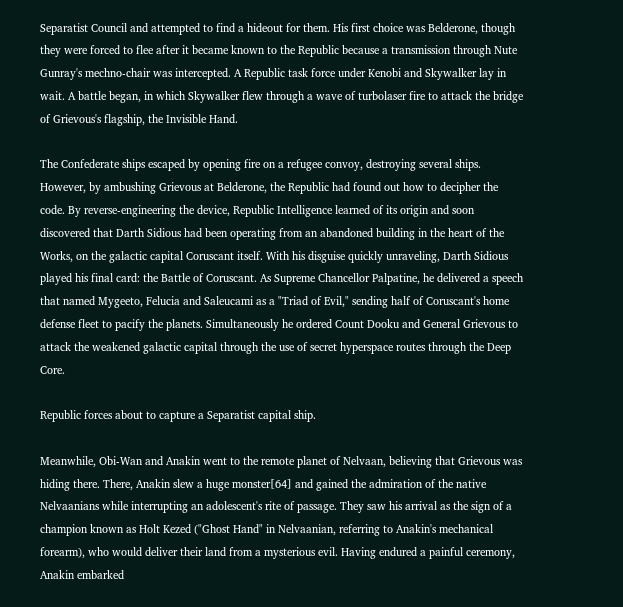Separatist Council and attempted to find a hideout for them. His first choice was Belderone, though they were forced to flee after it became known to the Republic because a transmission through Nute Gunray's mechno-chair was intercepted. A Republic task force under Kenobi and Skywalker lay in wait. A battle began, in which Skywalker flew through a wave of turbolaser fire to attack the bridge of Grievous's flagship, the Invisible Hand.

The Confederate ships escaped by opening fire on a refugee convoy, destroying several ships. However, by ambushing Grievous at Belderone, the Republic had found out how to decipher the code. By reverse-engineering the device, Republic Intelligence learned of its origin and soon discovered that Darth Sidious had been operating from an abandoned building in the heart of the Works, on the galactic capital Coruscant itself. With his disguise quickly unraveling, Darth Sidious played his final card: the Battle of Coruscant. As Supreme Chancellor Palpatine, he delivered a speech that named Mygeeto, Felucia and Saleucami as a "Triad of Evil," sending half of Coruscant's home defense fleet to pacify the planets. Simultaneously he ordered Count Dooku and General Grievous to attack the weakened galactic capital through the use of secret hyperspace routes through the Deep Core.

Republic forces about to capture a Separatist capital ship.

Meanwhile, Obi-Wan and Anakin went to the remote planet of Nelvaan, believing that Grievous was hiding there. There, Anakin slew a huge monster[64] and gained the admiration of the native Nelvaanians while interrupting an adolescent's rite of passage. They saw his arrival as the sign of a champion known as Holt Kezed ("Ghost Hand" in Nelvaanian, referring to Anakin's mechanical forearm), who would deliver their land from a mysterious evil. Having endured a painful ceremony, Anakin embarked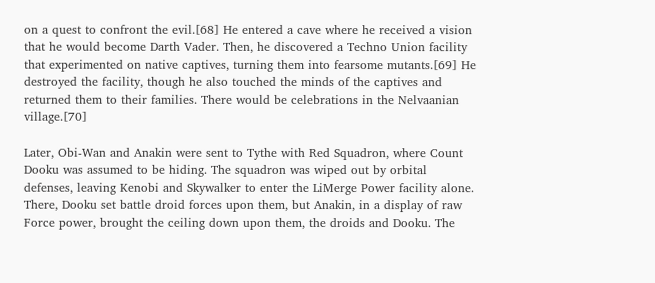on a quest to confront the evil.[68] He entered a cave where he received a vision that he would become Darth Vader. Then, he discovered a Techno Union facility that experimented on native captives, turning them into fearsome mutants.[69] He destroyed the facility, though he also touched the minds of the captives and returned them to their families. There would be celebrations in the Nelvaanian village.[70]

Later, Obi-Wan and Anakin were sent to Tythe with Red Squadron, where Count Dooku was assumed to be hiding. The squadron was wiped out by orbital defenses, leaving Kenobi and Skywalker to enter the LiMerge Power facility alone. There, Dooku set battle droid forces upon them, but Anakin, in a display of raw Force power, brought the ceiling down upon them, the droids and Dooku. The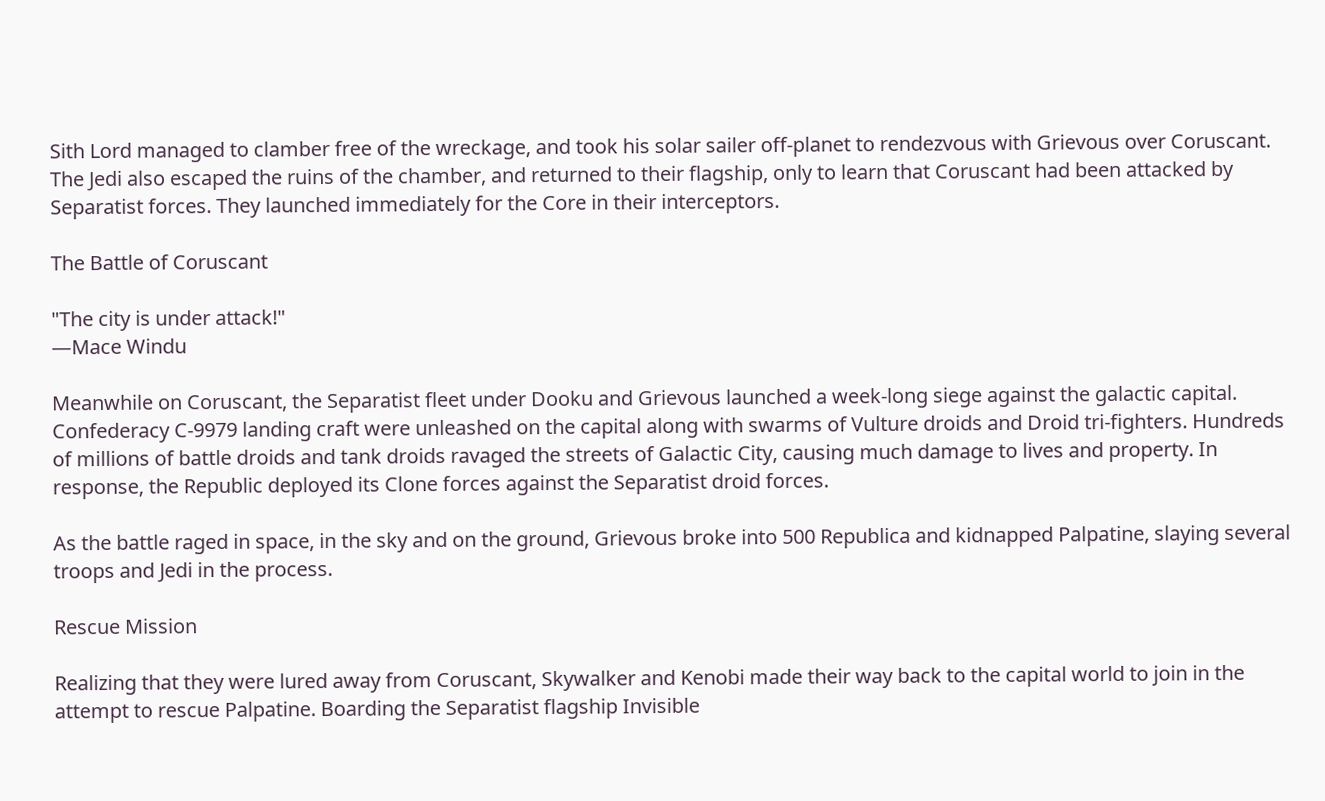Sith Lord managed to clamber free of the wreckage, and took his solar sailer off-planet to rendezvous with Grievous over Coruscant. The Jedi also escaped the ruins of the chamber, and returned to their flagship, only to learn that Coruscant had been attacked by Separatist forces. They launched immediately for the Core in their interceptors.

The Battle of Coruscant

"The city is under attack!"
―Mace Windu

Meanwhile on Coruscant, the Separatist fleet under Dooku and Grievous launched a week-long siege against the galactic capital. Confederacy C-9979 landing craft were unleashed on the capital along with swarms of Vulture droids and Droid tri-fighters. Hundreds of millions of battle droids and tank droids ravaged the streets of Galactic City, causing much damage to lives and property. In response, the Republic deployed its Clone forces against the Separatist droid forces.

As the battle raged in space, in the sky and on the ground, Grievous broke into 500 Republica and kidnapped Palpatine, slaying several troops and Jedi in the process.

Rescue Mission

Realizing that they were lured away from Coruscant, Skywalker and Kenobi made their way back to the capital world to join in the attempt to rescue Palpatine. Boarding the Separatist flagship Invisible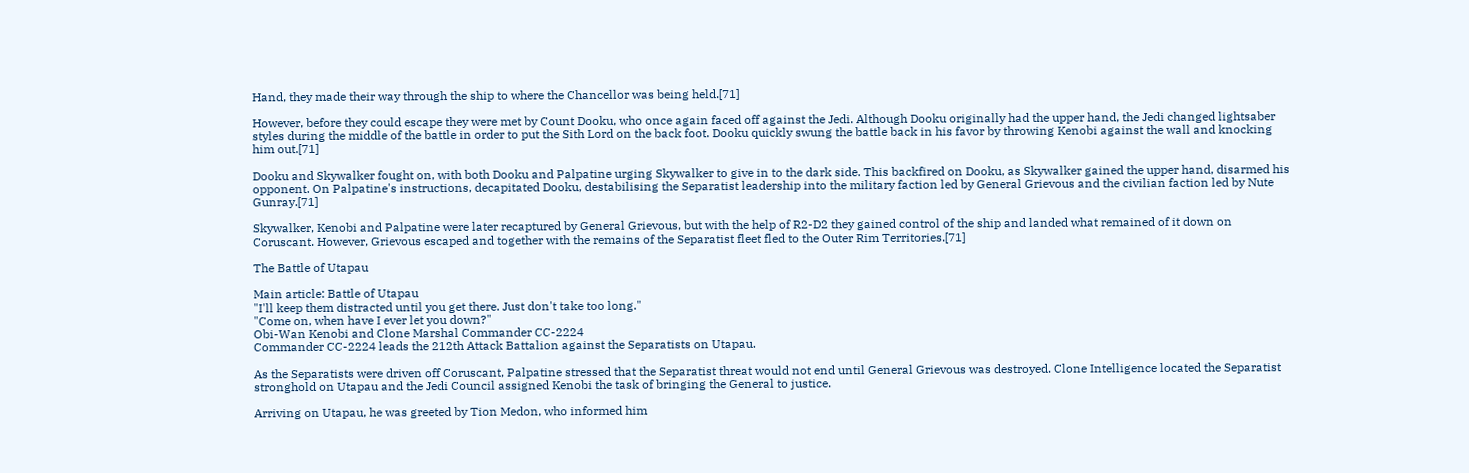Hand, they made their way through the ship to where the Chancellor was being held.[71]

However, before they could escape they were met by Count Dooku, who once again faced off against the Jedi. Although Dooku originally had the upper hand, the Jedi changed lightsaber styles during the middle of the battle in order to put the Sith Lord on the back foot. Dooku quickly swung the battle back in his favor by throwing Kenobi against the wall and knocking him out.[71]

Dooku and Skywalker fought on, with both Dooku and Palpatine urging Skywalker to give in to the dark side. This backfired on Dooku, as Skywalker gained the upper hand, disarmed his opponent. On Palpatine's instructions, decapitated Dooku, destabilising the Separatist leadership into the military faction led by General Grievous and the civilian faction led by Nute Gunray.[71]

Skywalker, Kenobi and Palpatine were later recaptured by General Grievous, but with the help of R2-D2 they gained control of the ship and landed what remained of it down on Coruscant. However, Grievous escaped and together with the remains of the Separatist fleet fled to the Outer Rim Territories.[71]

The Battle of Utapau

Main article: Battle of Utapau
"I'll keep them distracted until you get there. Just don't take too long."
"Come on, when have I ever let you down?"
Obi-Wan Kenobi and Clone Marshal Commander CC-2224
Commander CC-2224 leads the 212th Attack Battalion against the Separatists on Utapau.

As the Separatists were driven off Coruscant, Palpatine stressed that the Separatist threat would not end until General Grievous was destroyed. Clone Intelligence located the Separatist stronghold on Utapau and the Jedi Council assigned Kenobi the task of bringing the General to justice.

Arriving on Utapau, he was greeted by Tion Medon, who informed him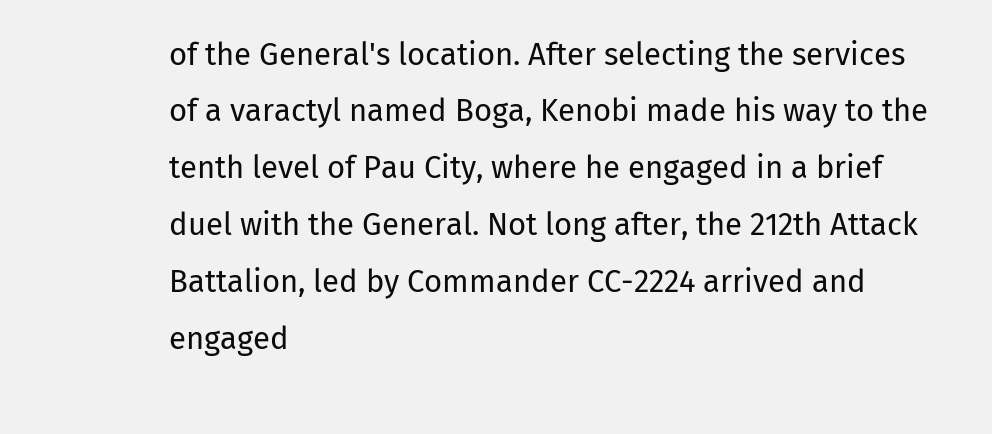of the General's location. After selecting the services of a varactyl named Boga, Kenobi made his way to the tenth level of Pau City, where he engaged in a brief duel with the General. Not long after, the 212th Attack Battalion, led by Commander CC-2224 arrived and engaged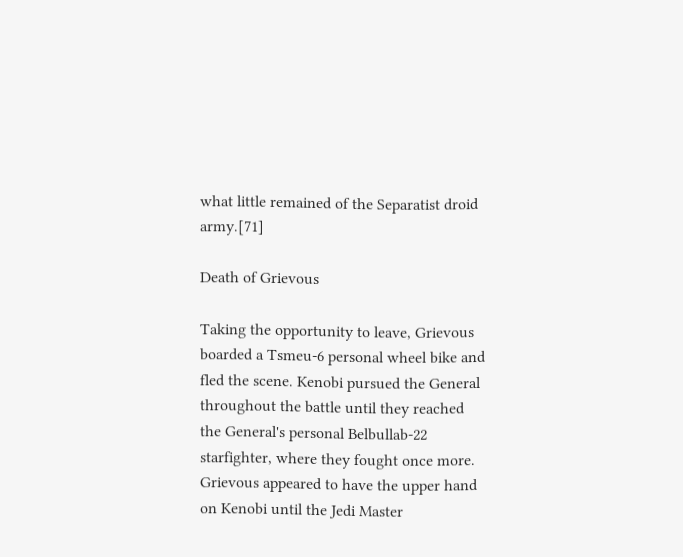what little remained of the Separatist droid army.[71]

Death of Grievous

Taking the opportunity to leave, Grievous boarded a Tsmeu-6 personal wheel bike and fled the scene. Kenobi pursued the General throughout the battle until they reached the General's personal Belbullab-22 starfighter, where they fought once more. Grievous appeared to have the upper hand on Kenobi until the Jedi Master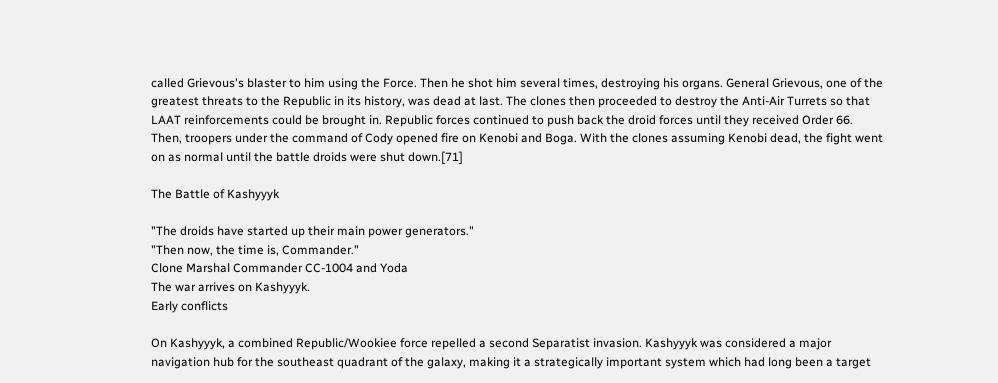called Grievous's blaster to him using the Force. Then he shot him several times, destroying his organs. General Grievous, one of the greatest threats to the Republic in its history, was dead at last. The clones then proceeded to destroy the Anti-Air Turrets so that LAAT reinforcements could be brought in. Republic forces continued to push back the droid forces until they received Order 66. Then, troopers under the command of Cody opened fire on Kenobi and Boga. With the clones assuming Kenobi dead, the fight went on as normal until the battle droids were shut down.[71]

The Battle of Kashyyyk

"The droids have started up their main power generators."
"Then now, the time is, Commander."
Clone Marshal Commander CC-1004 and Yoda
The war arrives on Kashyyyk.
Early conflicts

On Kashyyyk, a combined Republic/Wookiee force repelled a second Separatist invasion. Kashyyyk was considered a major navigation hub for the southeast quadrant of the galaxy, making it a strategically important system which had long been a target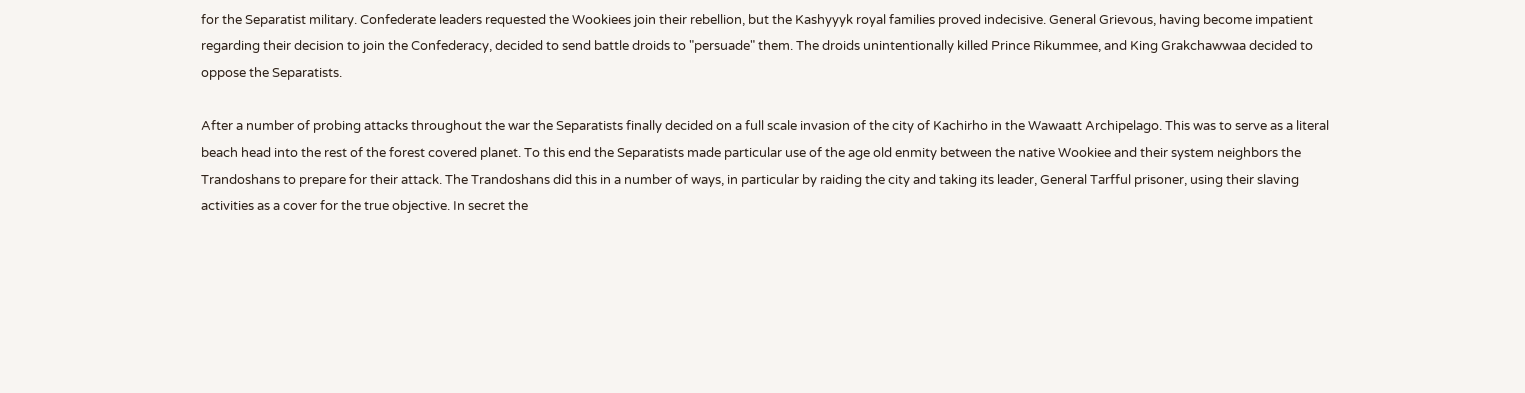for the Separatist military. Confederate leaders requested the Wookiees join their rebellion, but the Kashyyyk royal families proved indecisive. General Grievous, having become impatient regarding their decision to join the Confederacy, decided to send battle droids to "persuade" them. The droids unintentionally killed Prince Rikummee, and King Grakchawwaa decided to oppose the Separatists.

After a number of probing attacks throughout the war the Separatists finally decided on a full scale invasion of the city of Kachirho in the Wawaatt Archipelago. This was to serve as a literal beach head into the rest of the forest covered planet. To this end the Separatists made particular use of the age old enmity between the native Wookiee and their system neighbors the Trandoshans to prepare for their attack. The Trandoshans did this in a number of ways, in particular by raiding the city and taking its leader, General Tarfful prisoner, using their slaving activities as a cover for the true objective. In secret the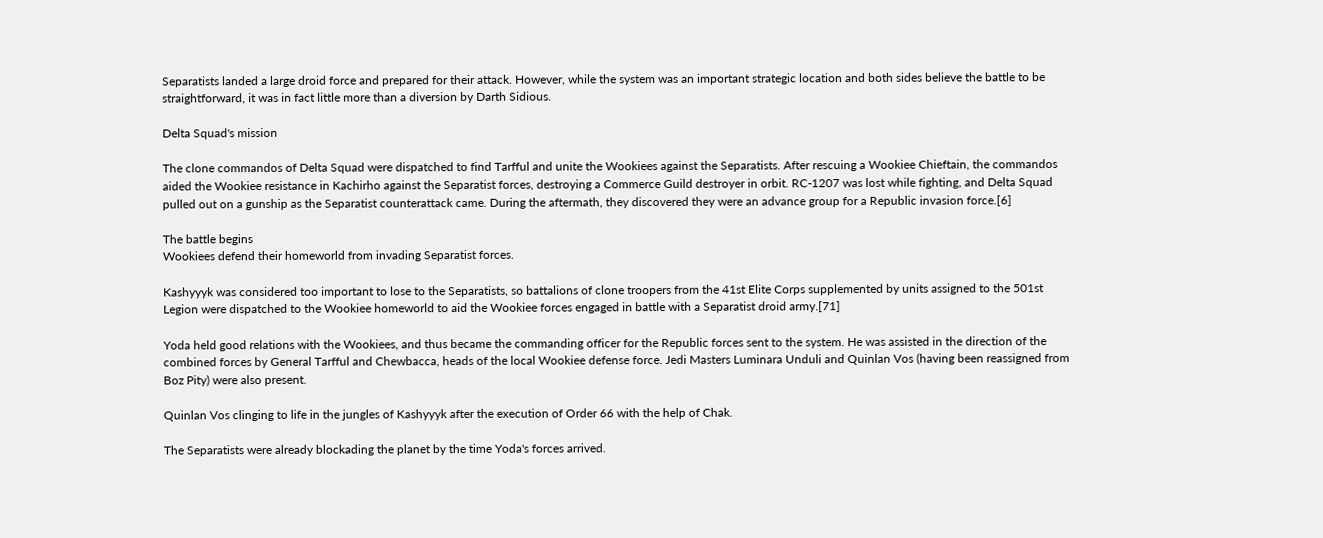Separatists landed a large droid force and prepared for their attack. However, while the system was an important strategic location and both sides believe the battle to be straightforward, it was in fact little more than a diversion by Darth Sidious.

Delta Squad's mission

The clone commandos of Delta Squad were dispatched to find Tarfful and unite the Wookiees against the Separatists. After rescuing a Wookiee Chieftain, the commandos aided the Wookiee resistance in Kachirho against the Separatist forces, destroying a Commerce Guild destroyer in orbit. RC-1207 was lost while fighting, and Delta Squad pulled out on a gunship as the Separatist counterattack came. During the aftermath, they discovered they were an advance group for a Republic invasion force.[6]

The battle begins
Wookiees defend their homeworld from invading Separatist forces.

Kashyyyk was considered too important to lose to the Separatists, so battalions of clone troopers from the 41st Elite Corps supplemented by units assigned to the 501st Legion were dispatched to the Wookiee homeworld to aid the Wookiee forces engaged in battle with a Separatist droid army.[71]

Yoda held good relations with the Wookiees, and thus became the commanding officer for the Republic forces sent to the system. He was assisted in the direction of the combined forces by General Tarfful and Chewbacca, heads of the local Wookiee defense force. Jedi Masters Luminara Unduli and Quinlan Vos (having been reassigned from Boz Pity) were also present.

Quinlan Vos clinging to life in the jungles of Kashyyyk after the execution of Order 66 with the help of Chak.

The Separatists were already blockading the planet by the time Yoda's forces arrived.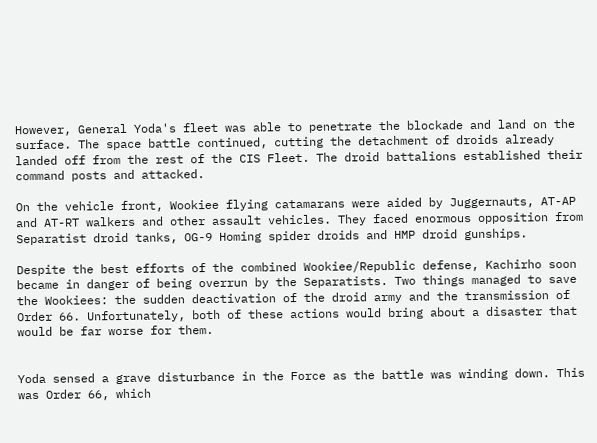However, General Yoda's fleet was able to penetrate the blockade and land on the surface. The space battle continued, cutting the detachment of droids already landed off from the rest of the CIS Fleet. The droid battalions established their command posts and attacked.

On the vehicle front, Wookiee flying catamarans were aided by Juggernauts, AT-AP and AT-RT walkers and other assault vehicles. They faced enormous opposition from Separatist droid tanks, OG-9 Homing spider droids and HMP droid gunships.

Despite the best efforts of the combined Wookiee/Republic defense, Kachirho soon became in danger of being overrun by the Separatists. Two things managed to save the Wookiees: the sudden deactivation of the droid army and the transmission of Order 66. Unfortunately, both of these actions would bring about a disaster that would be far worse for them.


Yoda sensed a grave disturbance in the Force as the battle was winding down. This was Order 66, which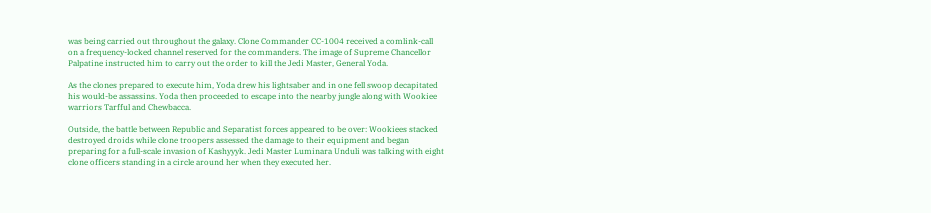was being carried out throughout the galaxy. Clone Commander CC-1004 received a comlink-call on a frequency-locked channel reserved for the commanders. The image of Supreme Chancellor Palpatine instructed him to carry out the order to kill the Jedi Master, General Yoda.

As the clones prepared to execute him, Yoda drew his lightsaber and in one fell swoop decapitated his would-be assassins. Yoda then proceeded to escape into the nearby jungle along with Wookiee warriors Tarfful and Chewbacca.

Outside, the battle between Republic and Separatist forces appeared to be over: Wookiees stacked destroyed droids while clone troopers assessed the damage to their equipment and began preparing for a full-scale invasion of Kashyyyk. Jedi Master Luminara Unduli was talking with eight clone officers standing in a circle around her when they executed her.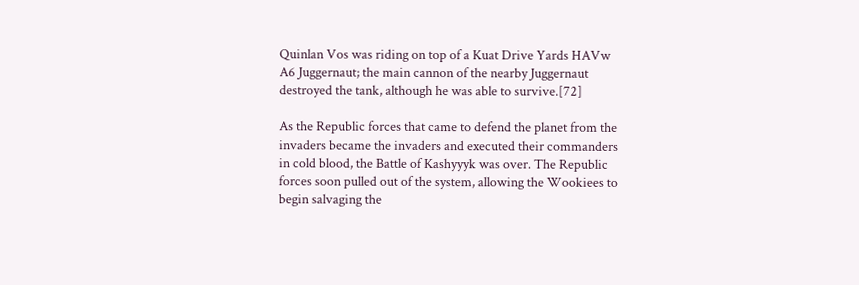Quinlan Vos was riding on top of a Kuat Drive Yards HAVw A6 Juggernaut; the main cannon of the nearby Juggernaut destroyed the tank, although he was able to survive.[72]

As the Republic forces that came to defend the planet from the invaders became the invaders and executed their commanders in cold blood, the Battle of Kashyyyk was over. The Republic forces soon pulled out of the system, allowing the Wookiees to begin salvaging the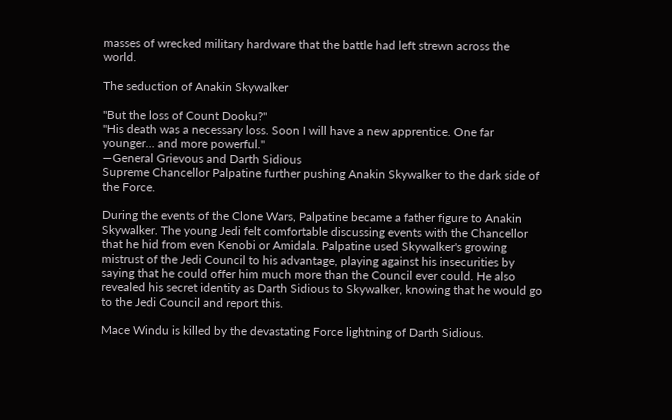masses of wrecked military hardware that the battle had left strewn across the world.

The seduction of Anakin Skywalker

"But the loss of Count Dooku?"
"His death was a necessary loss. Soon I will have a new apprentice. One far younger… and more powerful."
―General Grievous and Darth Sidious
Supreme Chancellor Palpatine further pushing Anakin Skywalker to the dark side of the Force.

During the events of the Clone Wars, Palpatine became a father figure to Anakin Skywalker. The young Jedi felt comfortable discussing events with the Chancellor that he hid from even Kenobi or Amidala. Palpatine used Skywalker's growing mistrust of the Jedi Council to his advantage, playing against his insecurities by saying that he could offer him much more than the Council ever could. He also revealed his secret identity as Darth Sidious to Skywalker, knowing that he would go to the Jedi Council and report this.

Mace Windu is killed by the devastating Force lightning of Darth Sidious.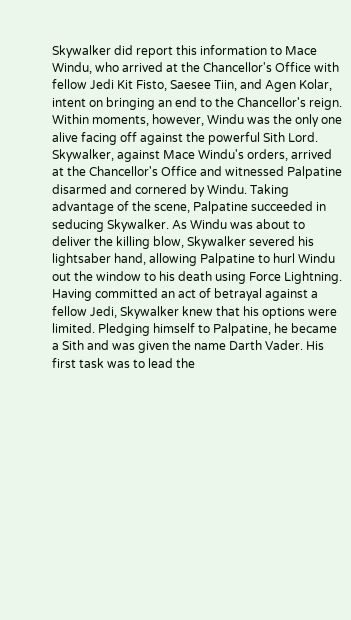Skywalker did report this information to Mace Windu, who arrived at the Chancellor's Office with fellow Jedi Kit Fisto, Saesee Tiin, and Agen Kolar, intent on bringing an end to the Chancellor's reign. Within moments, however, Windu was the only one alive facing off against the powerful Sith Lord. Skywalker, against Mace Windu's orders, arrived at the Chancellor's Office and witnessed Palpatine disarmed and cornered by Windu. Taking advantage of the scene, Palpatine succeeded in seducing Skywalker. As Windu was about to deliver the killing blow, Skywalker severed his lightsaber hand, allowing Palpatine to hurl Windu out the window to his death using Force Lightning. Having committed an act of betrayal against a fellow Jedi, Skywalker knew that his options were limited. Pledging himself to Palpatine, he became a Sith and was given the name Darth Vader. His first task was to lead the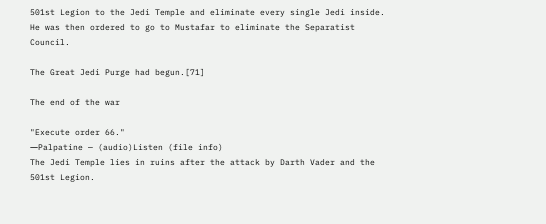501st Legion to the Jedi Temple and eliminate every single Jedi inside. He was then ordered to go to Mustafar to eliminate the Separatist Council.

The Great Jedi Purge had begun.[71]

The end of the war

"Execute order 66."
―Palpatine — (audio)Listen (file info)
The Jedi Temple lies in ruins after the attack by Darth Vader and the 501st Legion.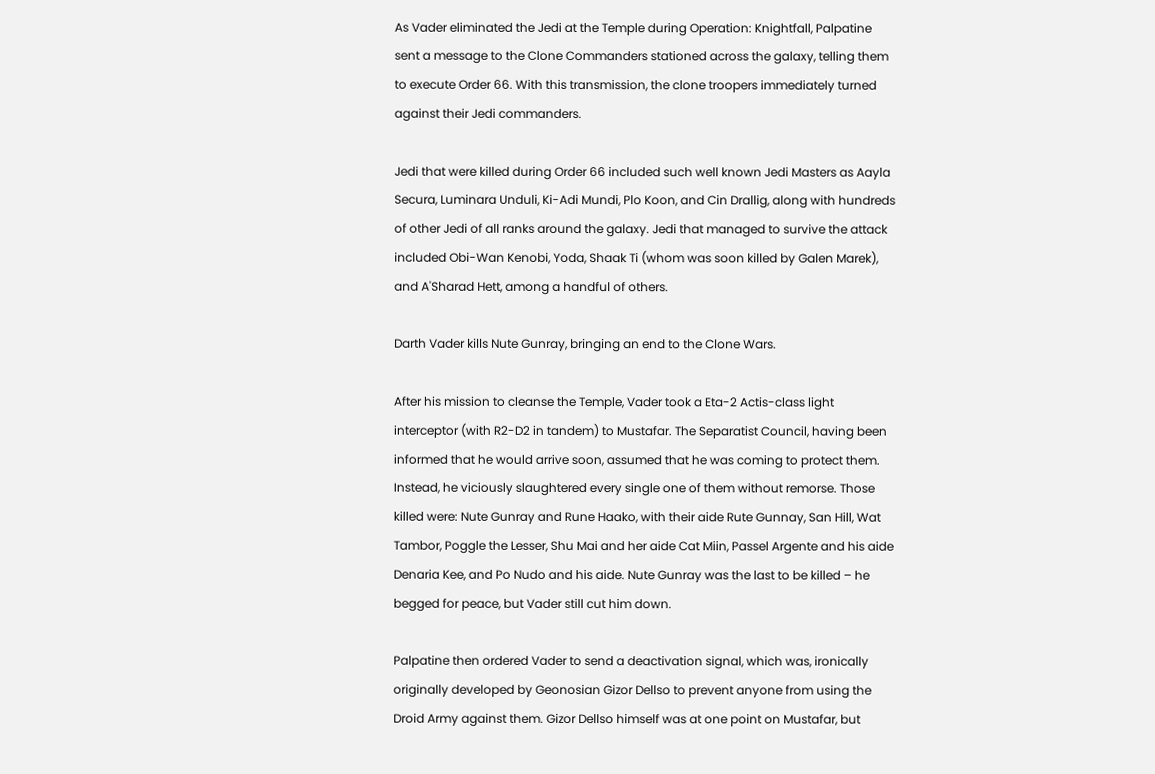As Vader eliminated the Jedi at the Temple during Operation: Knightfall, Palpatine sent a message to the Clone Commanders stationed across the galaxy, telling them to execute Order 66. With this transmission, the clone troopers immediately turned against their Jedi commanders.

Jedi that were killed during Order 66 included such well known Jedi Masters as Aayla Secura, Luminara Unduli, Ki-Adi Mundi, Plo Koon, and Cin Drallig, along with hundreds of other Jedi of all ranks around the galaxy. Jedi that managed to survive the attack included Obi-Wan Kenobi, Yoda, Shaak Ti (whom was soon killed by Galen Marek), and A'Sharad Hett, among a handful of others.

Darth Vader kills Nute Gunray, bringing an end to the Clone Wars.

After his mission to cleanse the Temple, Vader took a Eta-2 Actis-class light interceptor (with R2-D2 in tandem) to Mustafar. The Separatist Council, having been informed that he would arrive soon, assumed that he was coming to protect them. Instead, he viciously slaughtered every single one of them without remorse. Those killed were: Nute Gunray and Rune Haako, with their aide Rute Gunnay, San Hill, Wat Tambor, Poggle the Lesser, Shu Mai and her aide Cat Miin, Passel Argente and his aide Denaria Kee, and Po Nudo and his aide. Nute Gunray was the last to be killed – he begged for peace, but Vader still cut him down.

Palpatine then ordered Vader to send a deactivation signal, which was, ironically originally developed by Geonosian Gizor Dellso to prevent anyone from using the Droid Army against them. Gizor Dellso himself was at one point on Mustafar, but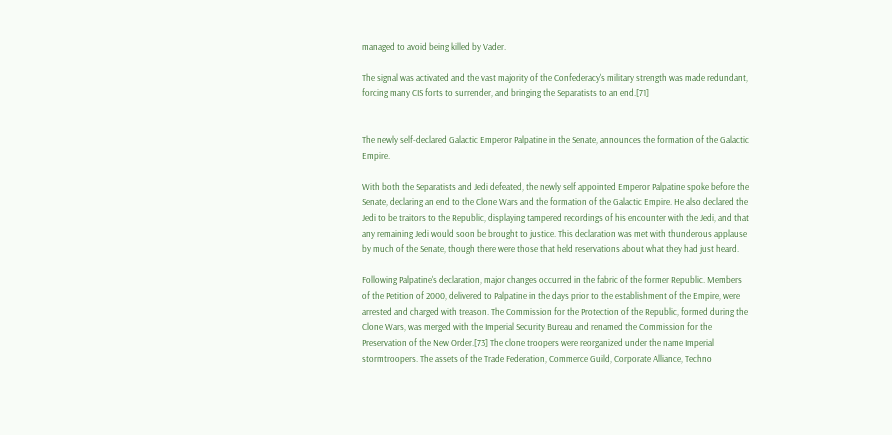managed to avoid being killed by Vader.

The signal was activated and the vast majority of the Confederacy's military strength was made redundant, forcing many CIS forts to surrender, and bringing the Separatists to an end.[71]


The newly self-declared Galactic Emperor Palpatine in the Senate, announces the formation of the Galactic Empire.

With both the Separatists and Jedi defeated, the newly self appointed Emperor Palpatine spoke before the Senate, declaring an end to the Clone Wars and the formation of the Galactic Empire. He also declared the Jedi to be traitors to the Republic, displaying tampered recordings of his encounter with the Jedi, and that any remaining Jedi would soon be brought to justice. This declaration was met with thunderous applause by much of the Senate, though there were those that held reservations about what they had just heard.

Following Palpatine's declaration, major changes occurred in the fabric of the former Republic. Members of the Petition of 2000, delivered to Palpatine in the days prior to the establishment of the Empire, were arrested and charged with treason. The Commission for the Protection of the Republic, formed during the Clone Wars, was merged with the Imperial Security Bureau and renamed the Commission for the Preservation of the New Order.[73] The clone troopers were reorganized under the name Imperial stormtroopers. The assets of the Trade Federation, Commerce Guild, Corporate Alliance, Techno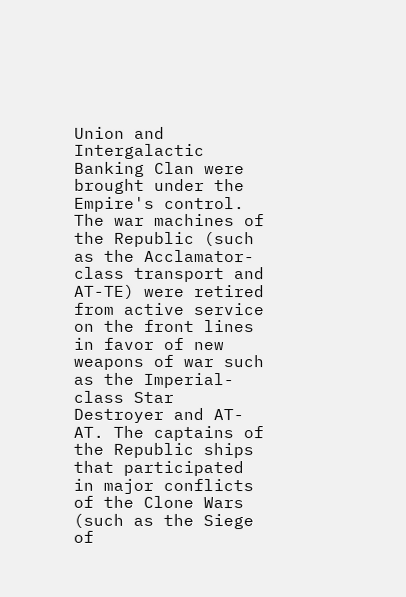Union and Intergalactic Banking Clan were brought under the Empire's control. The war machines of the Republic (such as the Acclamator-class transport and AT-TE) were retired from active service on the front lines in favor of new weapons of war such as the Imperial-class Star Destroyer and AT-AT. The captains of the Republic ships that participated in major conflicts of the Clone Wars (such as the Siege of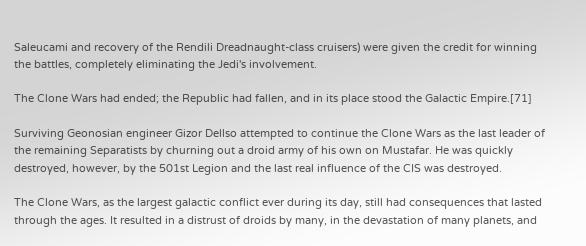Saleucami and recovery of the Rendili Dreadnaught-class cruisers) were given the credit for winning the battles, completely eliminating the Jedi's involvement.

The Clone Wars had ended; the Republic had fallen, and in its place stood the Galactic Empire.[71]

Surviving Geonosian engineer Gizor Dellso attempted to continue the Clone Wars as the last leader of the remaining Separatists by churning out a droid army of his own on Mustafar. He was quickly destroyed, however, by the 501st Legion and the last real influence of the CIS was destroyed.

The Clone Wars, as the largest galactic conflict ever during its day, still had consequences that lasted through the ages. It resulted in a distrust of droids by many, in the devastation of many planets, and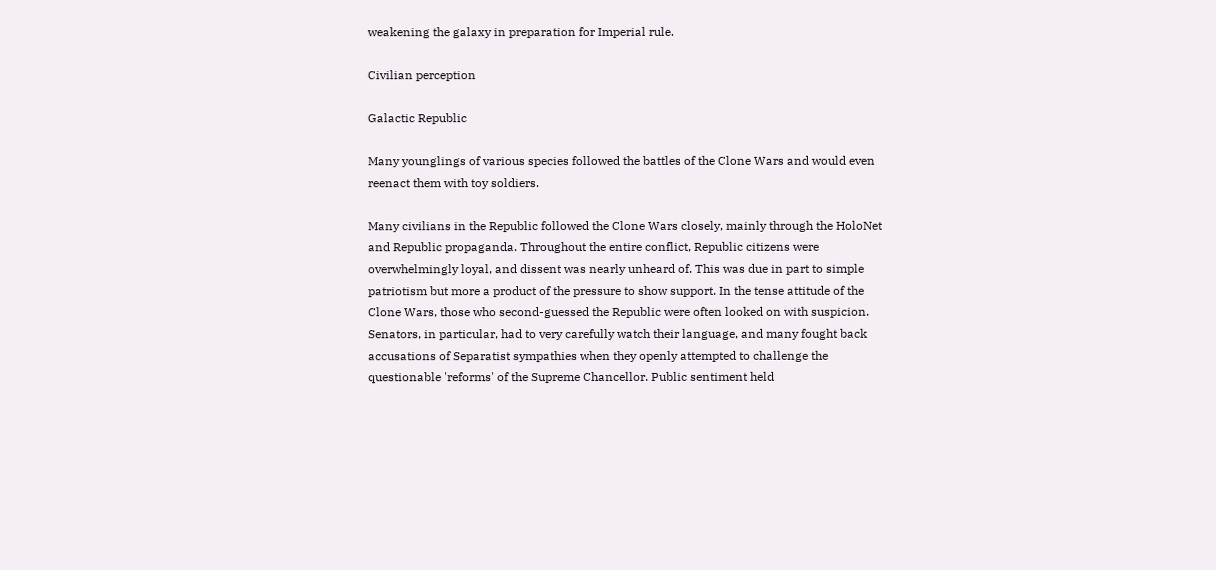weakening the galaxy in preparation for Imperial rule.

Civilian perception

Galactic Republic

Many younglings of various species followed the battles of the Clone Wars and would even reenact them with toy soldiers.

Many civilians in the Republic followed the Clone Wars closely, mainly through the HoloNet and Republic propaganda. Throughout the entire conflict, Republic citizens were overwhelmingly loyal, and dissent was nearly unheard of. This was due in part to simple patriotism but more a product of the pressure to show support. In the tense attitude of the Clone Wars, those who second-guessed the Republic were often looked on with suspicion. Senators, in particular, had to very carefully watch their language, and many fought back accusations of Separatist sympathies when they openly attempted to challenge the questionable 'reforms' of the Supreme Chancellor. Public sentiment held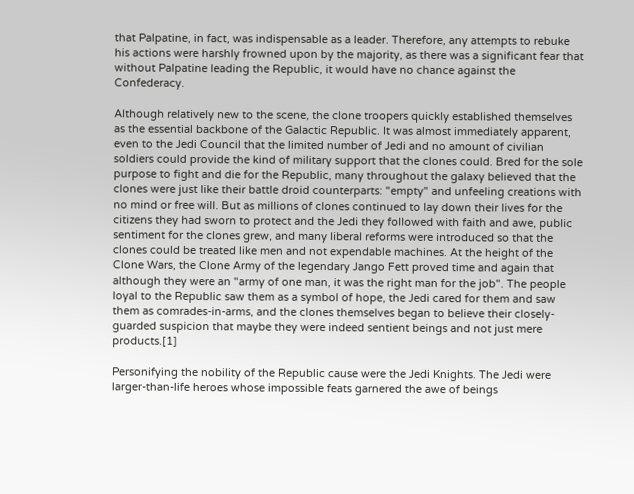that Palpatine, in fact, was indispensable as a leader. Therefore, any attempts to rebuke his actions were harshly frowned upon by the majority, as there was a significant fear that without Palpatine leading the Republic, it would have no chance against the Confederacy.

Although relatively new to the scene, the clone troopers quickly established themselves as the essential backbone of the Galactic Republic. It was almost immediately apparent, even to the Jedi Council that the limited number of Jedi and no amount of civilian soldiers could provide the kind of military support that the clones could. Bred for the sole purpose to fight and die for the Republic, many throughout the galaxy believed that the clones were just like their battle droid counterparts: "empty" and unfeeling creations with no mind or free will. But as millions of clones continued to lay down their lives for the citizens they had sworn to protect and the Jedi they followed with faith and awe, public sentiment for the clones grew, and many liberal reforms were introduced so that the clones could be treated like men and not expendable machines. At the height of the Clone Wars, the Clone Army of the legendary Jango Fett proved time and again that although they were an "army of one man, it was the right man for the job". The people loyal to the Republic saw them as a symbol of hope, the Jedi cared for them and saw them as comrades-in-arms, and the clones themselves began to believe their closely-guarded suspicion that maybe they were indeed sentient beings and not just mere products.[1]

Personifying the nobility of the Republic cause were the Jedi Knights. The Jedi were larger-than-life heroes whose impossible feats garnered the awe of beings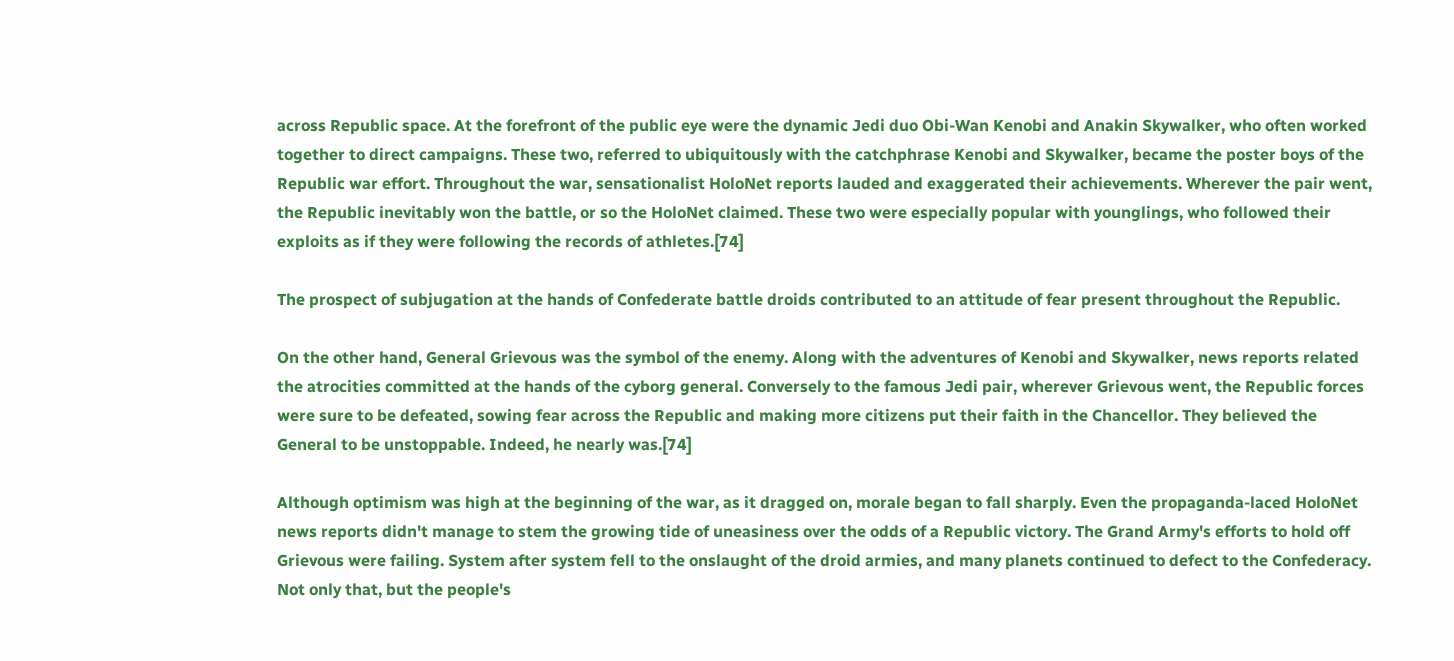across Republic space. At the forefront of the public eye were the dynamic Jedi duo Obi-Wan Kenobi and Anakin Skywalker, who often worked together to direct campaigns. These two, referred to ubiquitously with the catchphrase Kenobi and Skywalker, became the poster boys of the Republic war effort. Throughout the war, sensationalist HoloNet reports lauded and exaggerated their achievements. Wherever the pair went, the Republic inevitably won the battle, or so the HoloNet claimed. These two were especially popular with younglings, who followed their exploits as if they were following the records of athletes.[74]

The prospect of subjugation at the hands of Confederate battle droids contributed to an attitude of fear present throughout the Republic.

On the other hand, General Grievous was the symbol of the enemy. Along with the adventures of Kenobi and Skywalker, news reports related the atrocities committed at the hands of the cyborg general. Conversely to the famous Jedi pair, wherever Grievous went, the Republic forces were sure to be defeated, sowing fear across the Republic and making more citizens put their faith in the Chancellor. They believed the General to be unstoppable. Indeed, he nearly was.[74]

Although optimism was high at the beginning of the war, as it dragged on, morale began to fall sharply. Even the propaganda-laced HoloNet news reports didn't manage to stem the growing tide of uneasiness over the odds of a Republic victory. The Grand Army's efforts to hold off Grievous were failing. System after system fell to the onslaught of the droid armies, and many planets continued to defect to the Confederacy. Not only that, but the people's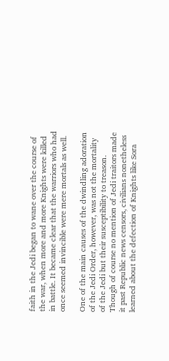faith in the Jedi began to wane over the course of the war, when more and more Knights were killed in battle. It became clear that the warriors who had once seemed invincible were mere mortals as well.

One of the main causes of the dwindling adoration of the Jedi Order, however, was not the mortality of the Jedi but their susceptibility to treason. Though of course no mention of Jedi traitors made it past Republic news censors, civilians nonetheless learned about the defection of Knights like Sora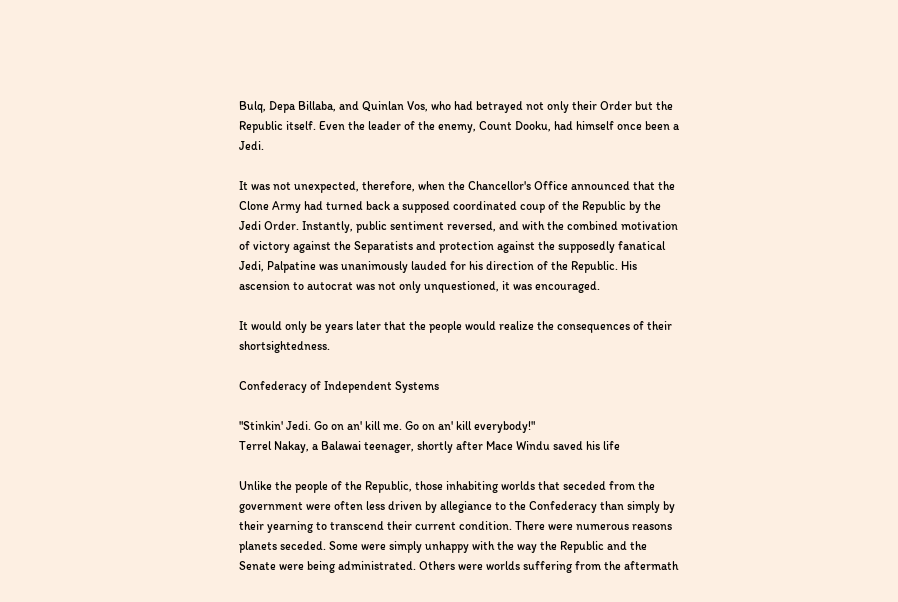Bulq, Depa Billaba, and Quinlan Vos, who had betrayed not only their Order but the Republic itself. Even the leader of the enemy, Count Dooku, had himself once been a Jedi.

It was not unexpected, therefore, when the Chancellor's Office announced that the Clone Army had turned back a supposed coordinated coup of the Republic by the Jedi Order. Instantly, public sentiment reversed, and with the combined motivation of victory against the Separatists and protection against the supposedly fanatical Jedi, Palpatine was unanimously lauded for his direction of the Republic. His ascension to autocrat was not only unquestioned, it was encouraged.

It would only be years later that the people would realize the consequences of their shortsightedness.

Confederacy of Independent Systems

"Stinkin' Jedi. Go on an' kill me. Go on an' kill everybody!"
Terrel Nakay, a Balawai teenager, shortly after Mace Windu saved his life

Unlike the people of the Republic, those inhabiting worlds that seceded from the government were often less driven by allegiance to the Confederacy than simply by their yearning to transcend their current condition. There were numerous reasons planets seceded. Some were simply unhappy with the way the Republic and the Senate were being administrated. Others were worlds suffering from the aftermath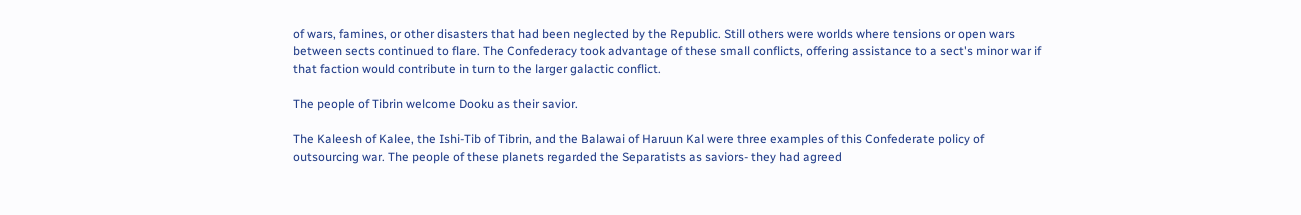of wars, famines, or other disasters that had been neglected by the Republic. Still others were worlds where tensions or open wars between sects continued to flare. The Confederacy took advantage of these small conflicts, offering assistance to a sect's minor war if that faction would contribute in turn to the larger galactic conflict.

The people of Tibrin welcome Dooku as their savior.

The Kaleesh of Kalee, the Ishi-Tib of Tibrin, and the Balawai of Haruun Kal were three examples of this Confederate policy of outsourcing war. The people of these planets regarded the Separatists as saviors- they had agreed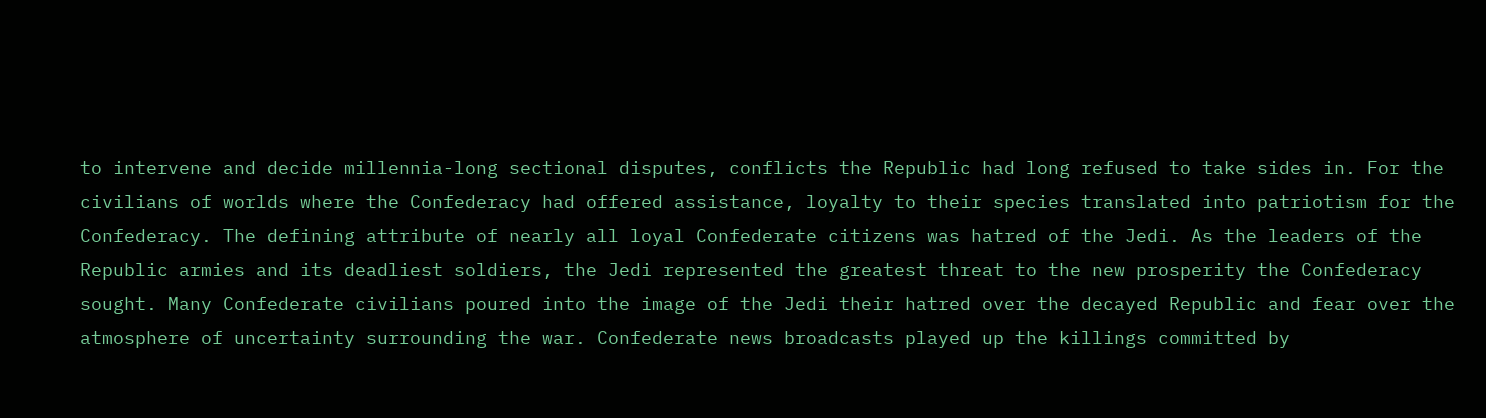to intervene and decide millennia-long sectional disputes, conflicts the Republic had long refused to take sides in. For the civilians of worlds where the Confederacy had offered assistance, loyalty to their species translated into patriotism for the Confederacy. The defining attribute of nearly all loyal Confederate citizens was hatred of the Jedi. As the leaders of the Republic armies and its deadliest soldiers, the Jedi represented the greatest threat to the new prosperity the Confederacy sought. Many Confederate civilians poured into the image of the Jedi their hatred over the decayed Republic and fear over the atmosphere of uncertainty surrounding the war. Confederate news broadcasts played up the killings committed by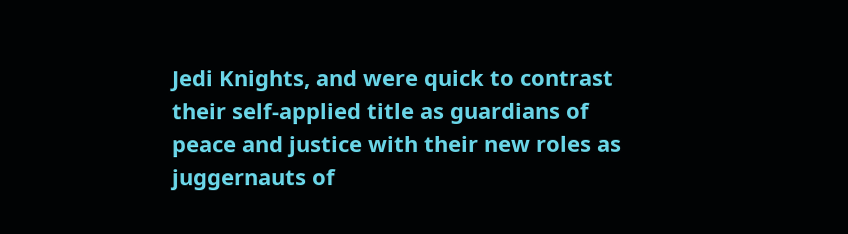Jedi Knights, and were quick to contrast their self-applied title as guardians of peace and justice with their new roles as juggernauts of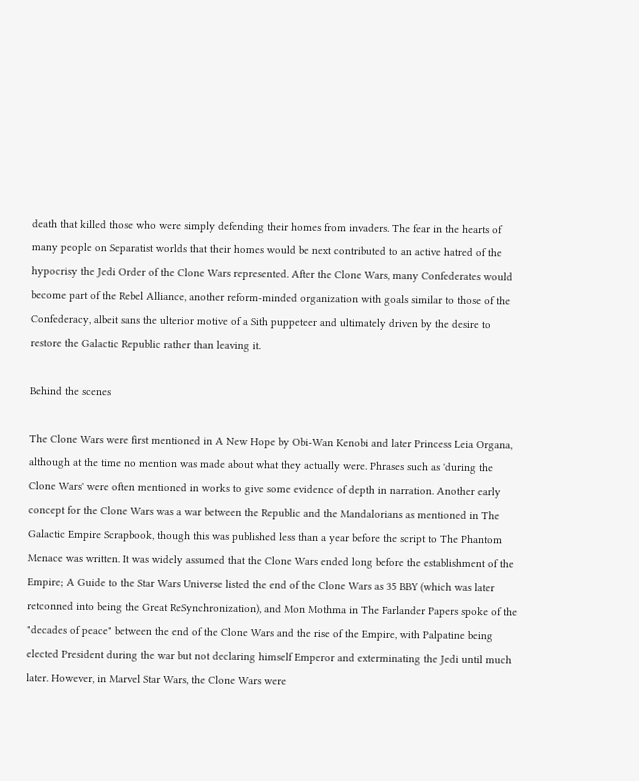death that killed those who were simply defending their homes from invaders. The fear in the hearts of many people on Separatist worlds that their homes would be next contributed to an active hatred of the hypocrisy the Jedi Order of the Clone Wars represented. After the Clone Wars, many Confederates would become part of the Rebel Alliance, another reform-minded organization with goals similar to those of the Confederacy, albeit sans the ulterior motive of a Sith puppeteer and ultimately driven by the desire to restore the Galactic Republic rather than leaving it.

Behind the scenes

The Clone Wars were first mentioned in A New Hope by Obi-Wan Kenobi and later Princess Leia Organa, although at the time no mention was made about what they actually were. Phrases such as 'during the Clone Wars' were often mentioned in works to give some evidence of depth in narration. Another early concept for the Clone Wars was a war between the Republic and the Mandalorians as mentioned in The Galactic Empire Scrapbook, though this was published less than a year before the script to The Phantom Menace was written. It was widely assumed that the Clone Wars ended long before the establishment of the Empire; A Guide to the Star Wars Universe listed the end of the Clone Wars as 35 BBY (which was later retconned into being the Great ReSynchronization), and Mon Mothma in The Farlander Papers spoke of the "decades of peace" between the end of the Clone Wars and the rise of the Empire, with Palpatine being elected President during the war but not declaring himself Emperor and exterminating the Jedi until much later. However, in Marvel Star Wars, the Clone Wars were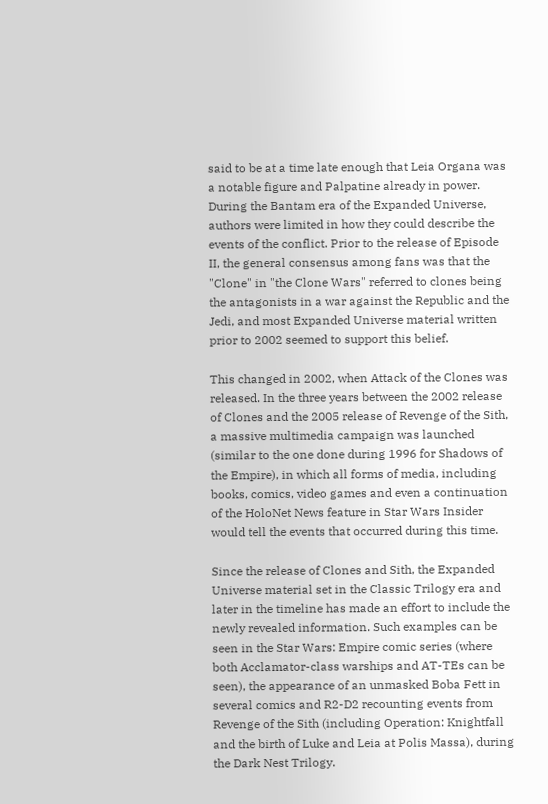said to be at a time late enough that Leia Organa was a notable figure and Palpatine already in power. During the Bantam era of the Expanded Universe, authors were limited in how they could describe the events of the conflict. Prior to the release of Episode II, the general consensus among fans was that the "Clone" in "the Clone Wars" referred to clones being the antagonists in a war against the Republic and the Jedi, and most Expanded Universe material written prior to 2002 seemed to support this belief.

This changed in 2002, when Attack of the Clones was released. In the three years between the 2002 release of Clones and the 2005 release of Revenge of the Sith, a massive multimedia campaign was launched (similar to the one done during 1996 for Shadows of the Empire), in which all forms of media, including books, comics, video games and even a continuation of the HoloNet News feature in Star Wars Insider would tell the events that occurred during this time.

Since the release of Clones and Sith, the Expanded Universe material set in the Classic Trilogy era and later in the timeline has made an effort to include the newly revealed information. Such examples can be seen in the Star Wars: Empire comic series (where both Acclamator-class warships and AT-TEs can be seen), the appearance of an unmasked Boba Fett in several comics and R2-D2 recounting events from Revenge of the Sith (including Operation: Knightfall and the birth of Luke and Leia at Polis Massa), during the Dark Nest Trilogy.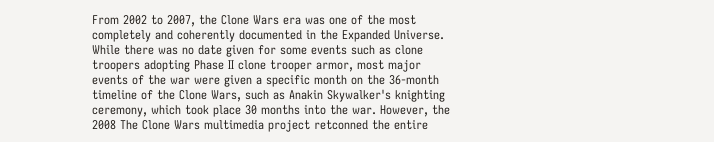From 2002 to 2007, the Clone Wars era was one of the most completely and coherently documented in the Expanded Universe. While there was no date given for some events such as clone troopers adopting Phase II clone trooper armor, most major events of the war were given a specific month on the 36-month timeline of the Clone Wars, such as Anakin Skywalker's knighting ceremony, which took place 30 months into the war. However, the 2008 The Clone Wars multimedia project retconned the entire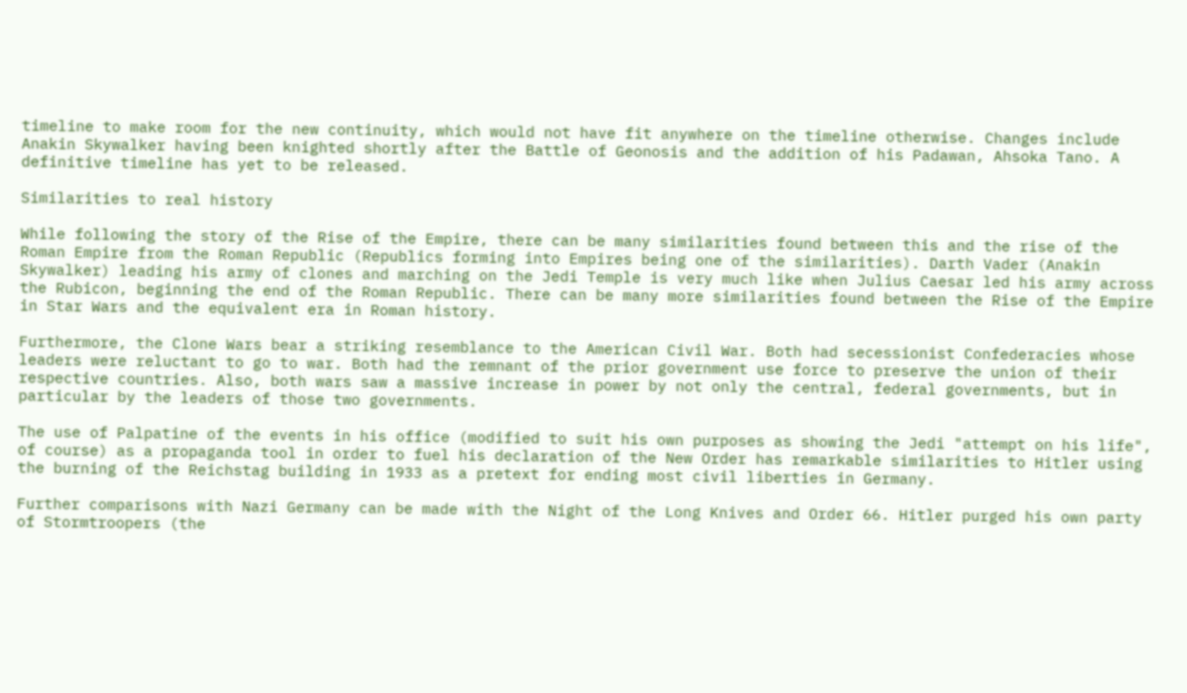timeline to make room for the new continuity, which would not have fit anywhere on the timeline otherwise. Changes include Anakin Skywalker having been knighted shortly after the Battle of Geonosis and the addition of his Padawan, Ahsoka Tano. A definitive timeline has yet to be released.

Similarities to real history

While following the story of the Rise of the Empire, there can be many similarities found between this and the rise of the Roman Empire from the Roman Republic (Republics forming into Empires being one of the similarities). Darth Vader (Anakin Skywalker) leading his army of clones and marching on the Jedi Temple is very much like when Julius Caesar led his army across the Rubicon, beginning the end of the Roman Republic. There can be many more similarities found between the Rise of the Empire in Star Wars and the equivalent era in Roman history.

Furthermore, the Clone Wars bear a striking resemblance to the American Civil War. Both had secessionist Confederacies whose leaders were reluctant to go to war. Both had the remnant of the prior government use force to preserve the union of their respective countries. Also, both wars saw a massive increase in power by not only the central, federal governments, but in particular by the leaders of those two governments.

The use of Palpatine of the events in his office (modified to suit his own purposes as showing the Jedi "attempt on his life", of course) as a propaganda tool in order to fuel his declaration of the New Order has remarkable similarities to Hitler using the burning of the Reichstag building in 1933 as a pretext for ending most civil liberties in Germany.

Further comparisons with Nazi Germany can be made with the Night of the Long Knives and Order 66. Hitler purged his own party of Stormtroopers (the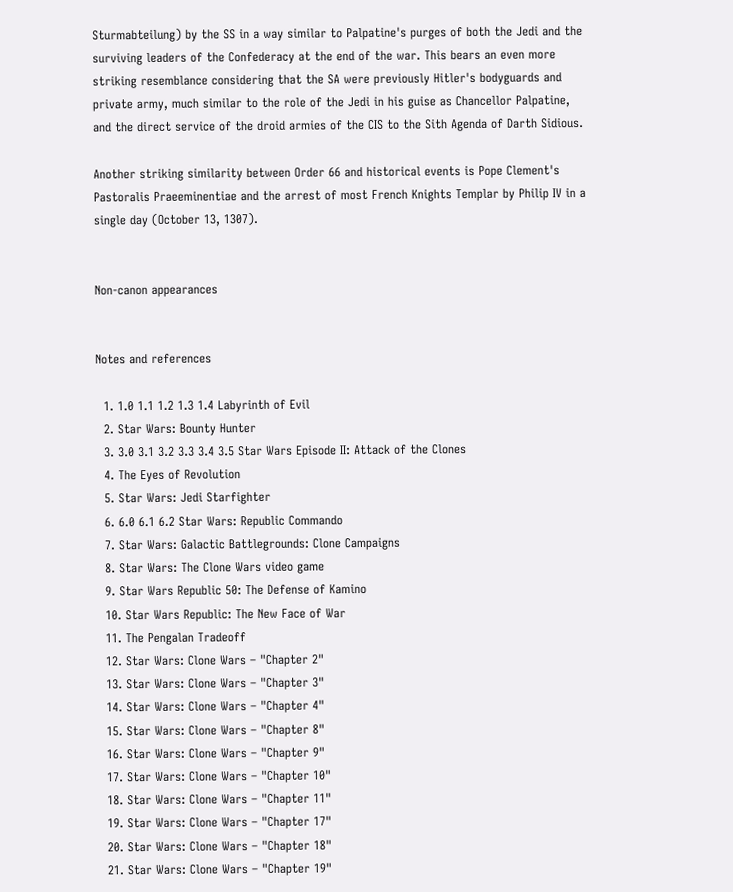Sturmabteilung) by the SS in a way similar to Palpatine's purges of both the Jedi and the surviving leaders of the Confederacy at the end of the war. This bears an even more striking resemblance considering that the SA were previously Hitler's bodyguards and private army, much similar to the role of the Jedi in his guise as Chancellor Palpatine, and the direct service of the droid armies of the CIS to the Sith Agenda of Darth Sidious.

Another striking similarity between Order 66 and historical events is Pope Clement's Pastoralis Praeeminentiae and the arrest of most French Knights Templar by Philip IV in a single day (October 13, 1307).


Non-canon appearances


Notes and references

  1. 1.0 1.1 1.2 1.3 1.4 Labyrinth of Evil
  2. Star Wars: Bounty Hunter
  3. 3.0 3.1 3.2 3.3 3.4 3.5 Star Wars Episode II: Attack of the Clones
  4. The Eyes of Revolution
  5. Star Wars: Jedi Starfighter
  6. 6.0 6.1 6.2 Star Wars: Republic Commando
  7. Star Wars: Galactic Battlegrounds: Clone Campaigns
  8. Star Wars: The Clone Wars video game
  9. Star Wars Republic 50: The Defense of Kamino
  10. Star Wars Republic: The New Face of War
  11. The Pengalan Tradeoff
  12. Star Wars: Clone Wars – "Chapter 2"
  13. Star Wars: Clone Wars – "Chapter 3"
  14. Star Wars: Clone Wars – "Chapter 4"
  15. Star Wars: Clone Wars – "Chapter 8"
  16. Star Wars: Clone Wars – "Chapter 9"
  17. Star Wars: Clone Wars – "Chapter 10"
  18. Star Wars: Clone Wars – "Chapter 11"
  19. Star Wars: Clone Wars – "Chapter 17"
  20. Star Wars: Clone Wars – "Chapter 18"
  21. Star Wars: Clone Wars – "Chapter 19"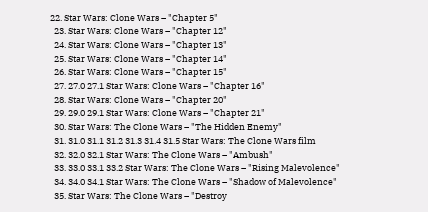22. Star Wars: Clone Wars – "Chapter 5"
  23. Star Wars: Clone Wars – "Chapter 12"
  24. Star Wars: Clone Wars – "Chapter 13"
  25. Star Wars: Clone Wars – "Chapter 14"
  26. Star Wars: Clone Wars – "Chapter 15"
  27. 27.0 27.1 Star Wars: Clone Wars – "Chapter 16"
  28. Star Wars: Clone Wars – "Chapter 20"
  29. 29.0 29.1 Star Wars: Clone Wars – "Chapter 21"
  30. Star Wars: The Clone Wars – "The Hidden Enemy"
  31. 31.0 31.1 31.2 31.3 31.4 31.5 Star Wars: The Clone Wars film
  32. 32.0 32.1 Star Wars: The Clone Wars – "Ambush"
  33. 33.0 33.1 33.2 Star Wars: The Clone Wars – "Rising Malevolence"
  34. 34.0 34.1 Star Wars: The Clone Wars – "Shadow of Malevolence"
  35. Star Wars: The Clone Wars – "Destroy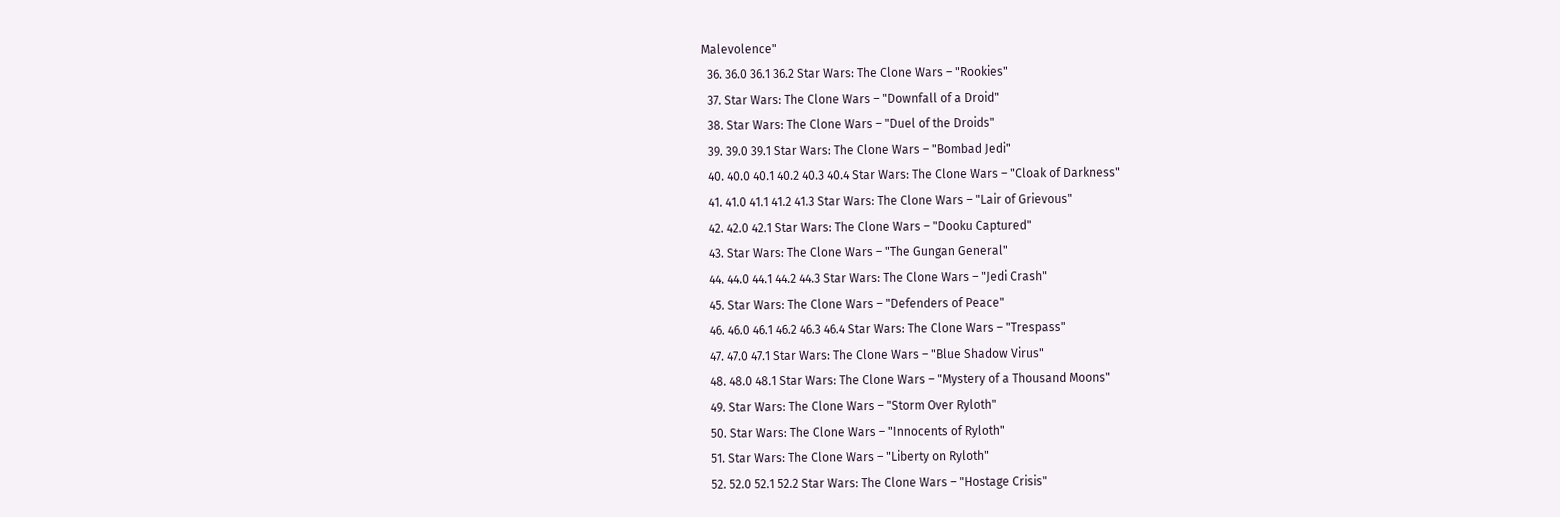Malevolence"
  36. 36.0 36.1 36.2 Star Wars: The Clone Wars – "Rookies"
  37. Star Wars: The Clone Wars – "Downfall of a Droid"
  38. Star Wars: The Clone Wars – "Duel of the Droids"
  39. 39.0 39.1 Star Wars: The Clone Wars – "Bombad Jedi"
  40. 40.0 40.1 40.2 40.3 40.4 Star Wars: The Clone Wars – "Cloak of Darkness"
  41. 41.0 41.1 41.2 41.3 Star Wars: The Clone Wars – "Lair of Grievous"
  42. 42.0 42.1 Star Wars: The Clone Wars – "Dooku Captured"
  43. Star Wars: The Clone Wars – "The Gungan General"
  44. 44.0 44.1 44.2 44.3 Star Wars: The Clone Wars – "Jedi Crash"
  45. Star Wars: The Clone Wars – "Defenders of Peace"
  46. 46.0 46.1 46.2 46.3 46.4 Star Wars: The Clone Wars – "Trespass"
  47. 47.0 47.1 Star Wars: The Clone Wars – "Blue Shadow Virus"
  48. 48.0 48.1 Star Wars: The Clone Wars – "Mystery of a Thousand Moons"
  49. Star Wars: The Clone Wars – "Storm Over Ryloth"
  50. Star Wars: The Clone Wars – "Innocents of Ryloth"
  51. Star Wars: The Clone Wars – "Liberty on Ryloth"
  52. 52.0 52.1 52.2 Star Wars: The Clone Wars – "Hostage Crisis"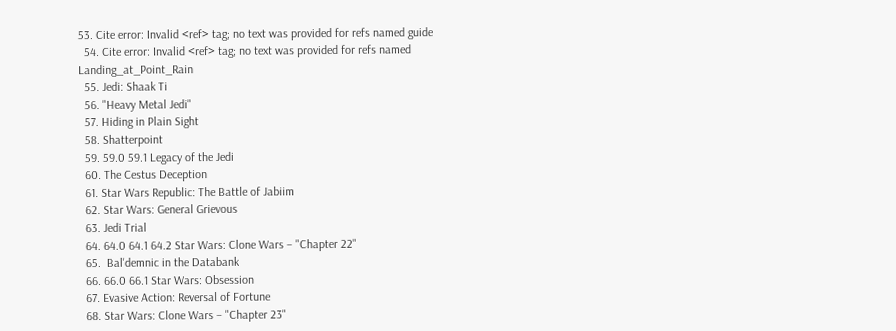53. Cite error: Invalid <ref> tag; no text was provided for refs named guide
  54. Cite error: Invalid <ref> tag; no text was provided for refs named Landing_at_Point_Rain
  55. Jedi: Shaak Ti
  56. "Heavy Metal Jedi"
  57. Hiding in Plain Sight
  58. Shatterpoint
  59. 59.0 59.1 Legacy of the Jedi
  60. The Cestus Deception
  61. Star Wars Republic: The Battle of Jabiim
  62. Star Wars: General Grievous
  63. Jedi Trial
  64. 64.0 64.1 64.2 Star Wars: Clone Wars – "Chapter 22"
  65.  Bal'demnic in the Databank
  66. 66.0 66.1 Star Wars: Obsession
  67. Evasive Action: Reversal of Fortune
  68. Star Wars: Clone Wars – "Chapter 23"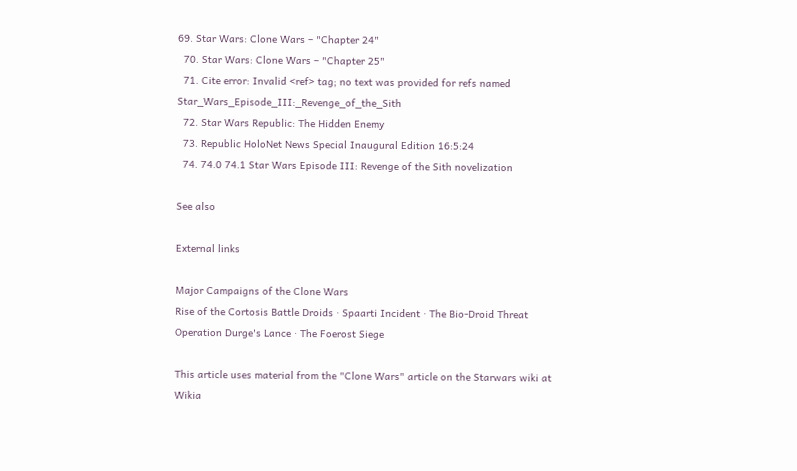69. Star Wars: Clone Wars – "Chapter 24"
  70. Star Wars: Clone Wars – "Chapter 25"
  71. Cite error: Invalid <ref> tag; no text was provided for refs named Star_Wars_Episode_III:_Revenge_of_the_Sith
  72. Star Wars Republic: The Hidden Enemy
  73. Republic HoloNet News Special Inaugural Edition 16:5:24
  74. 74.0 74.1 Star Wars Episode III: Revenge of the Sith novelization

See also

External links

Major Campaigns of the Clone Wars
Rise of the Cortosis Battle Droids · Spaarti Incident · The Bio-Droid Threat
Operation Durge's Lance · The Foerost Siege

This article uses material from the "Clone Wars" article on the Starwars wiki at Wikia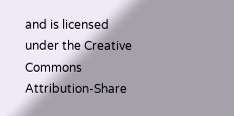and is licensed under the Creative Commons Attribution-Share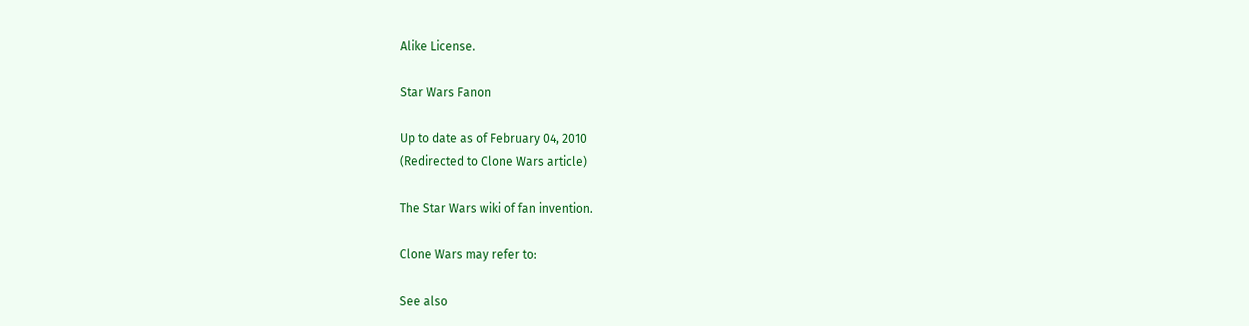Alike License.

Star Wars Fanon

Up to date as of February 04, 2010
(Redirected to Clone Wars article)

The Star Wars wiki of fan invention.

Clone Wars may refer to:

See also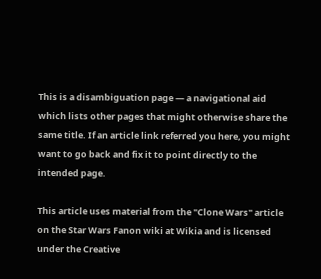This is a disambiguation page — a navigational aid which lists other pages that might otherwise share the same title. If an article link referred you here, you might want to go back and fix it to point directly to the intended page.

This article uses material from the "Clone Wars" article on the Star Wars Fanon wiki at Wikia and is licensed under the Creative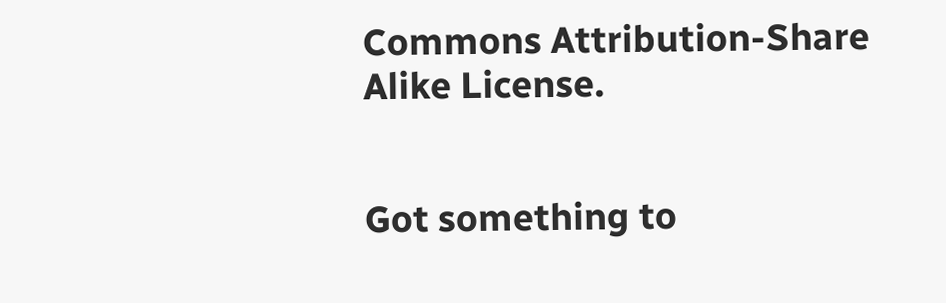Commons Attribution-Share Alike License.


Got something to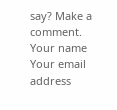say? Make a comment.
Your name
Your email address